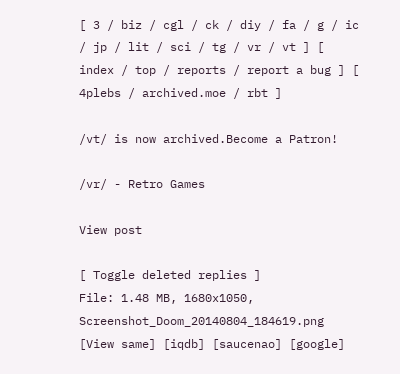[ 3 / biz / cgl / ck / diy / fa / g / ic / jp / lit / sci / tg / vr / vt ] [ index / top / reports / report a bug ] [ 4plebs / archived.moe / rbt ]

/vt/ is now archived.Become a Patron!

/vr/ - Retro Games

View post

[ Toggle deleted replies ]
File: 1.48 MB, 1680x1050, Screenshot_Doom_20140804_184619.png [View same] [iqdb] [saucenao] [google]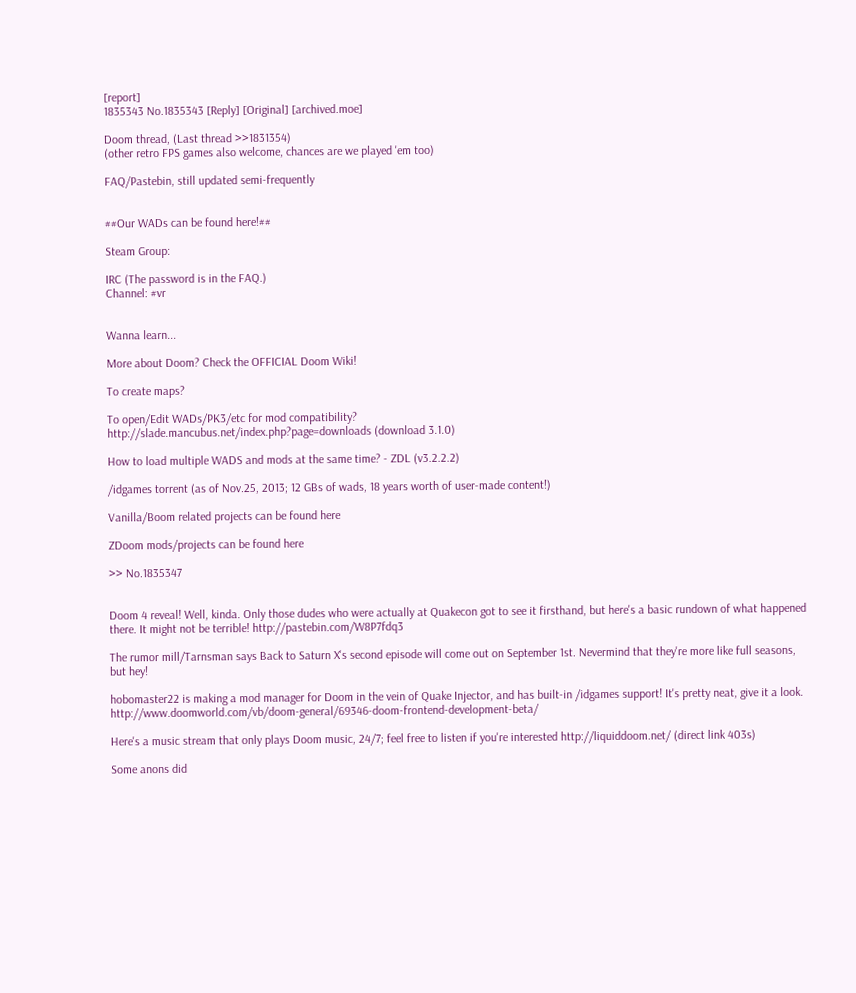[report]
1835343 No.1835343 [Reply] [Original] [archived.moe]

Doom thread, (Last thread >>1831354)
(other retro FPS games also welcome, chances are we played 'em too)

FAQ/Pastebin, still updated semi-frequently


##Our WADs can be found here!##

Steam Group:

IRC (The password is in the FAQ.)
Channel: #vr


Wanna learn...

More about Doom? Check the OFFICIAL Doom Wiki!

To create maps?

To open/Edit WADs/PK3/etc for mod compatibility?
http://slade.mancubus.net/index.php?page=downloads (download 3.1.0)

How to load multiple WADS and mods at the same time? - ZDL (v3.2.2.2)

/idgames torrent (as of Nov.25, 2013; 12 GBs of wads, 18 years worth of user-made content!)

Vanilla/Boom related projects can be found here

ZDoom mods/projects can be found here

>> No.1835347


Doom 4 reveal! Well, kinda. Only those dudes who were actually at Quakecon got to see it firsthand, but here's a basic rundown of what happened there. It might not be terrible! http://pastebin.com/W8P7fdq3

The rumor mill/Tarnsman says Back to Saturn X's second episode will come out on September 1st. Nevermind that they're more like full seasons, but hey!

hobomaster22 is making a mod manager for Doom in the vein of Quake Injector, and has built-in /idgames support! It's pretty neat, give it a look. http://www.doomworld.com/vb/doom-general/69346-doom-frontend-development-beta/

Here's a music stream that only plays Doom music, 24/7; feel free to listen if you're interested http://liquiddoom.net/ (direct link 403s)

Some anons did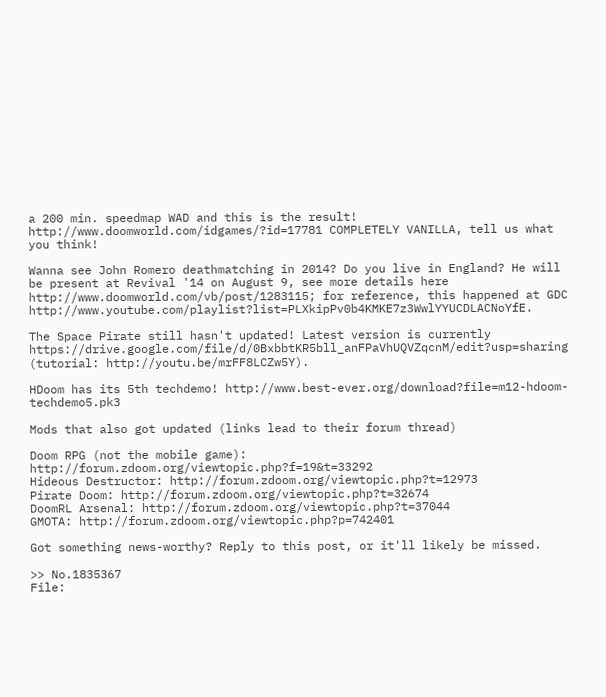a 200 min. speedmap WAD and this is the result! http://www.doomworld.com/idgames/?id=17781 COMPLETELY VANILLA, tell us what you think!

Wanna see John Romero deathmatching in 2014? Do you live in England? He will be present at Revival '14 on August 9, see more details here http://www.doomworld.com/vb/post/1283115; for reference, this happened at GDC http://www.youtube.com/playlist?list=PLXkipPv0b4KMKE7z3WwlYYUCDLACNoYfE.

The Space Pirate still hasn't updated! Latest version is currently https://drive.google.com/file/d/0BxbbtKR5bll_anFPaVhUQVZqcnM/edit?usp=sharing (tutorial: http://youtu.be/mrFF8LCZw5Y).

HDoom has its 5th techdemo! http://www.best-ever.org/download?file=m12-hdoom-techdemo5.pk3

Mods that also got updated (links lead to their forum thread)

Doom RPG (not the mobile game): http://forum.zdoom.org/viewtopic.php?f=19&t=33292
Hideous Destructor: http://forum.zdoom.org/viewtopic.php?t=12973
Pirate Doom: http://forum.zdoom.org/viewtopic.php?t=32674
DoomRL Arsenal: http://forum.zdoom.org/viewtopic.php?t=37044
GMOTA: http://forum.zdoom.org/viewtopic.php?p=742401

Got something news-worthy? Reply to this post, or it'll likely be missed.

>> No.1835367
File: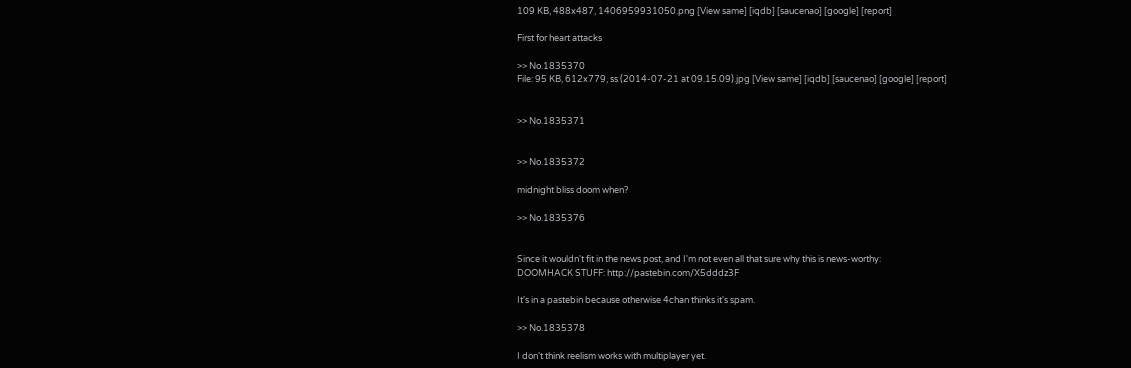109 KB, 488x487, 1406959931050.png [View same] [iqdb] [saucenao] [google] [report]

First for heart attacks

>> No.1835370
File: 95 KB, 612x779, ss (2014-07-21 at 09.15.09).jpg [View same] [iqdb] [saucenao] [google] [report]


>> No.1835371


>> No.1835372

midnight bliss doom when?

>> No.1835376


Since it wouldn't fit in the news post, and I'm not even all that sure why this is news-worthy:
DOOMHACK STUFF: http://pastebin.com/X5dddz3F

It's in a pastebin because otherwise 4chan thinks it's spam.

>> No.1835378

I don't think reelism works with multiplayer yet.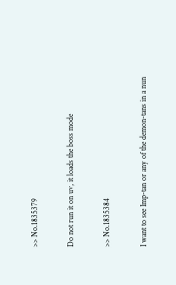>> No.1835379

Do not run it on uv, it loads the boss mode

>> No.1835384

I want to see Imp-tan or any of the demon-tans in a nun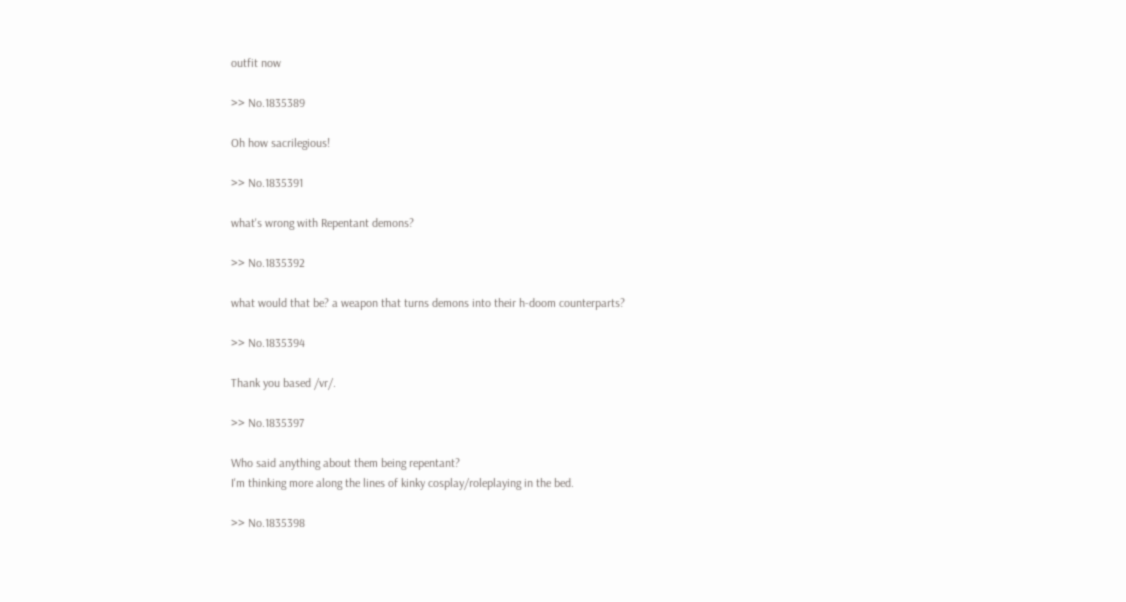outfit now

>> No.1835389

Oh how sacrilegious!

>> No.1835391

what's wrong with Repentant demons?

>> No.1835392

what would that be? a weapon that turns demons into their h-doom counterparts?

>> No.1835394

Thank you based /vr/.

>> No.1835397

Who said anything about them being repentant?
I'm thinking more along the lines of kinky cosplay/roleplaying in the bed.

>> No.1835398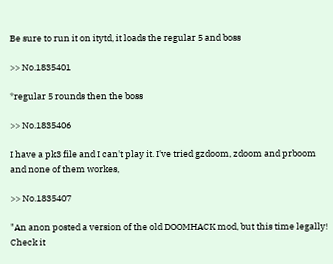Be sure to run it on itytd, it loads the regular 5 and boss

>> No.1835401

*regular 5 rounds then the boss

>> No.1835406

I have a pk3 file and I can't play it. I've tried gzdoom, zdoom and prboom and none of them workes,

>> No.1835407

"An anon posted a version of the old DOOMHACK mod, but this time legally! Check it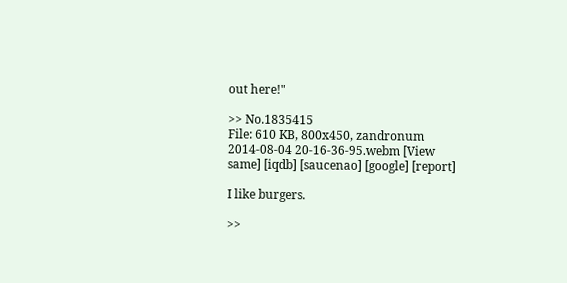out here!"

>> No.1835415
File: 610 KB, 800x450, zandronum 2014-08-04 20-16-36-95.webm [View same] [iqdb] [saucenao] [google] [report]

I like burgers.

>>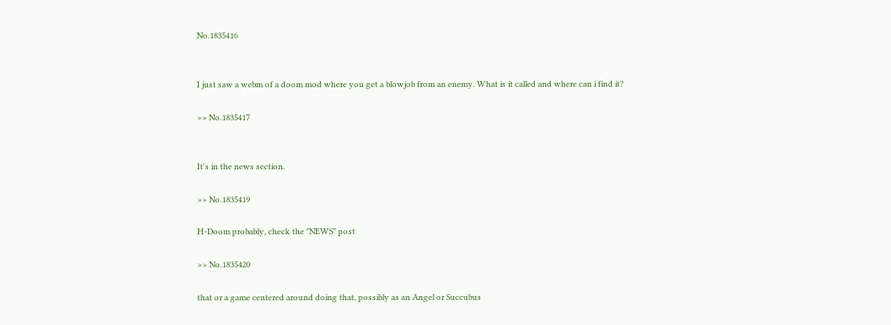No.1835416


I just saw a webm of a doom mod where you get a blowjob from an enemy. What is it called and where can i find it?

>> No.1835417


It's in the news section.

>> No.1835419

H-Doom probably, check the "NEWS" post

>> No.1835420

that or a game centered around doing that, possibly as an Angel or Succubus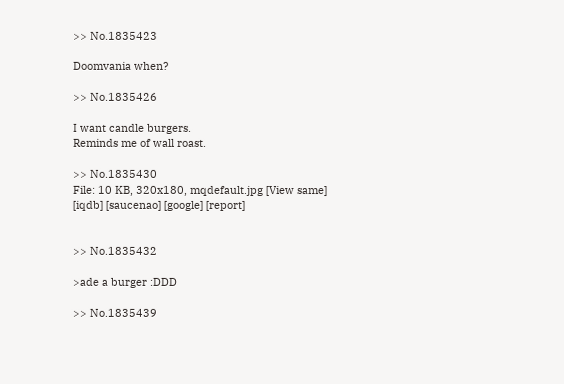>> No.1835423

Doomvania when?

>> No.1835426

I want candle burgers.
Reminds me of wall roast.

>> No.1835430
File: 10 KB, 320x180, mqdefault.jpg [View same] [iqdb] [saucenao] [google] [report]


>> No.1835432

>ade a burger :DDD

>> No.1835439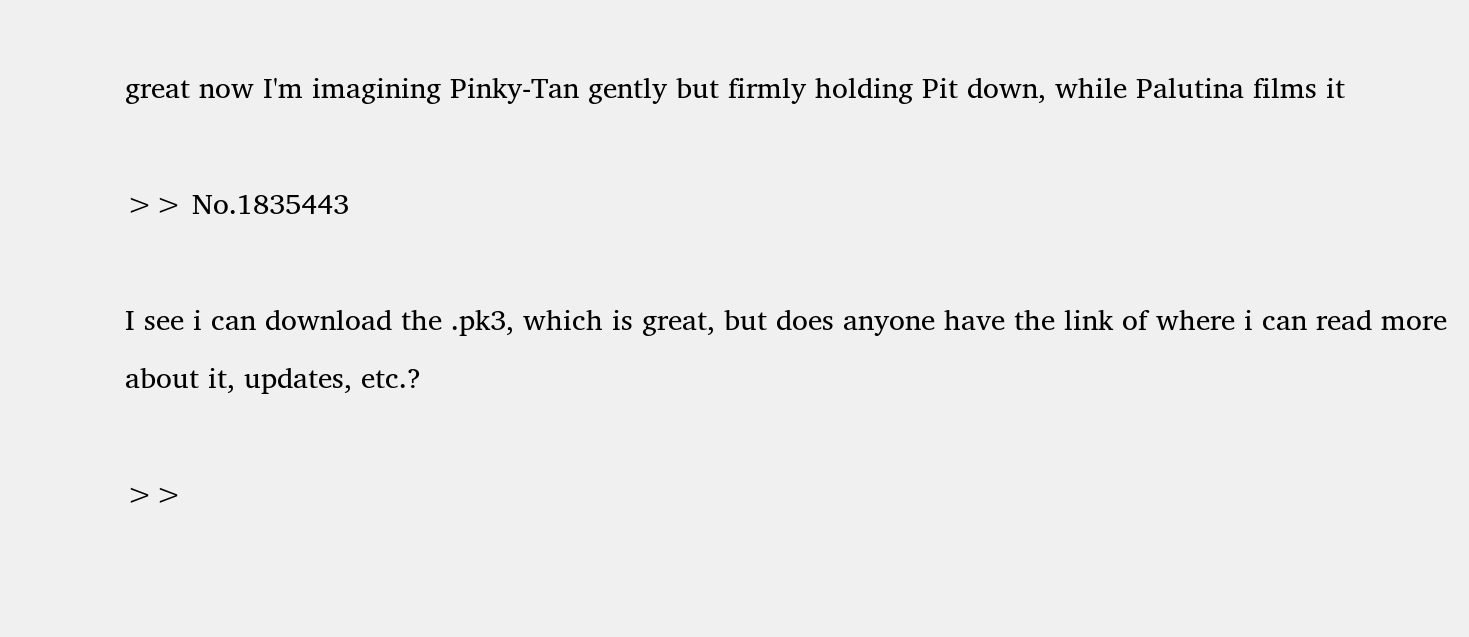great now I'm imagining Pinky-Tan gently but firmly holding Pit down, while Palutina films it

>> No.1835443

I see i can download the .pk3, which is great, but does anyone have the link of where i can read more about it, updates, etc.?

>>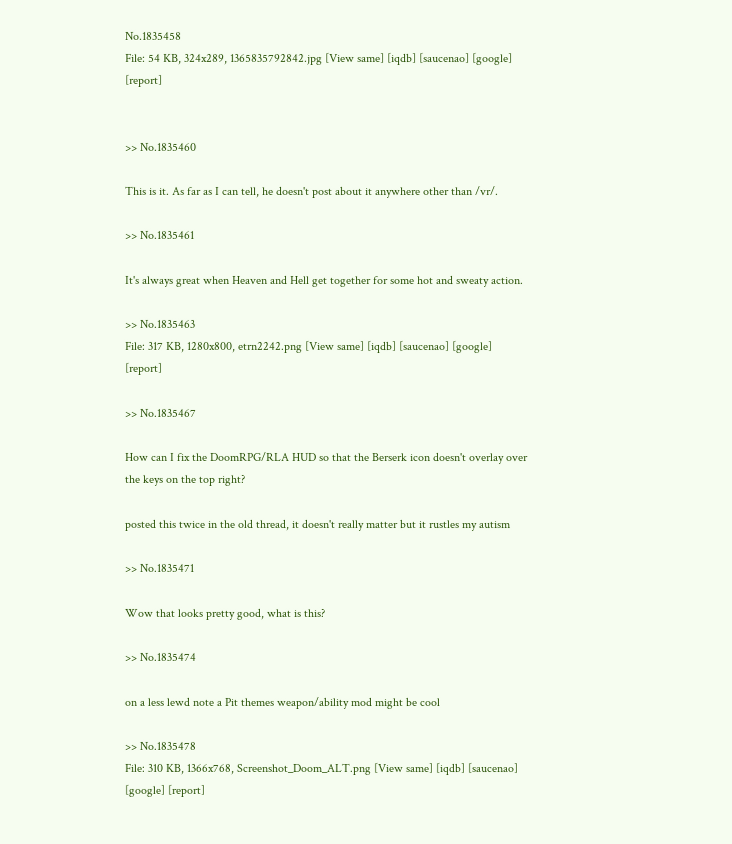No.1835458
File: 54 KB, 324x289, 1365835792842.jpg [View same] [iqdb] [saucenao] [google] [report]


>> No.1835460

This is it. As far as I can tell, he doesn't post about it anywhere other than /vr/.

>> No.1835461

It's always great when Heaven and Hell get together for some hot and sweaty action.

>> No.1835463
File: 317 KB, 1280x800, etrn2242.png [View same] [iqdb] [saucenao] [google] [report]

>> No.1835467

How can I fix the DoomRPG/RLA HUD so that the Berserk icon doesn't overlay over the keys on the top right?

posted this twice in the old thread, it doesn't really matter but it rustles my autism

>> No.1835471

Wow that looks pretty good, what is this?

>> No.1835474

on a less lewd note a Pit themes weapon/ability mod might be cool

>> No.1835478
File: 310 KB, 1366x768, Screenshot_Doom_ALT.png [View same] [iqdb] [saucenao] [google] [report]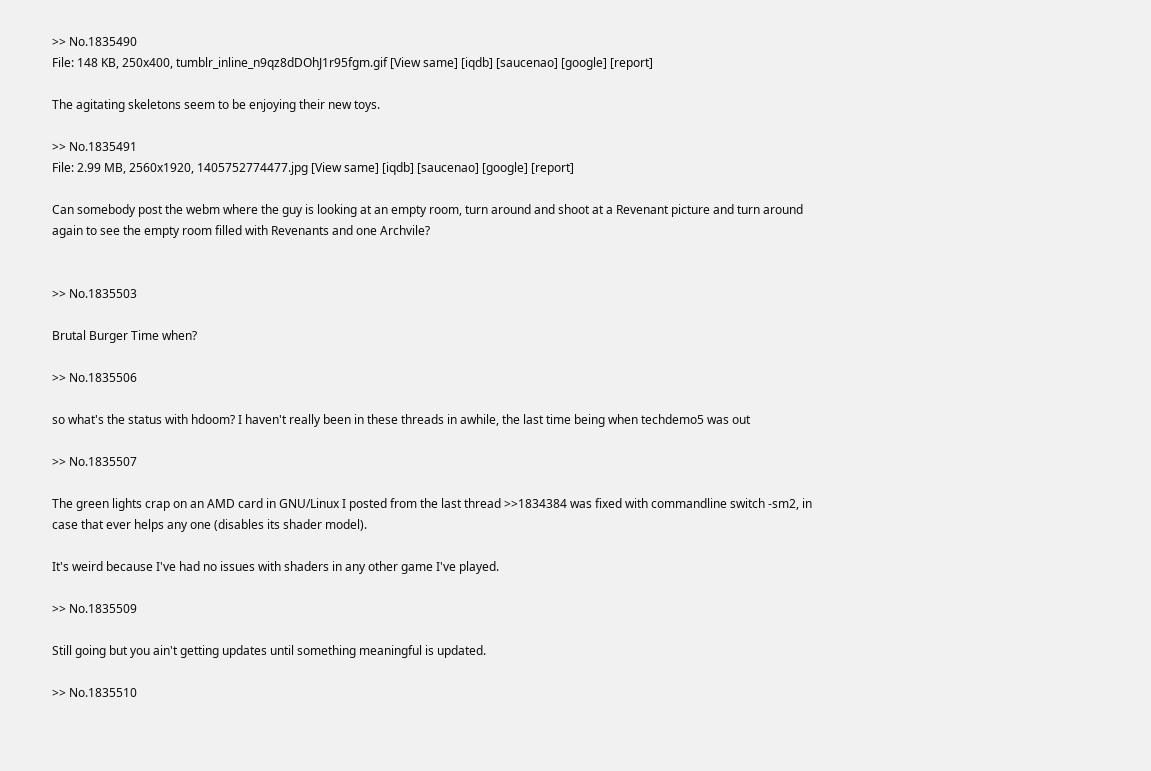>> No.1835490
File: 148 KB, 250x400, tumblr_inline_n9qz8dDOhJ1r95fgm.gif [View same] [iqdb] [saucenao] [google] [report]

The agitating skeletons seem to be enjoying their new toys.

>> No.1835491
File: 2.99 MB, 2560x1920, 1405752774477.jpg [View same] [iqdb] [saucenao] [google] [report]

Can somebody post the webm where the guy is looking at an empty room, turn around and shoot at a Revenant picture and turn around again to see the empty room filled with Revenants and one Archvile?


>> No.1835503

Brutal Burger Time when?

>> No.1835506

so what's the status with hdoom? I haven't really been in these threads in awhile, the last time being when techdemo5 was out

>> No.1835507

The green lights crap on an AMD card in GNU/Linux I posted from the last thread >>1834384 was fixed with commandline switch -sm2, in case that ever helps any one (disables its shader model).

It's weird because I've had no issues with shaders in any other game I've played.

>> No.1835509

Still going but you ain't getting updates until something meaningful is updated.

>> No.1835510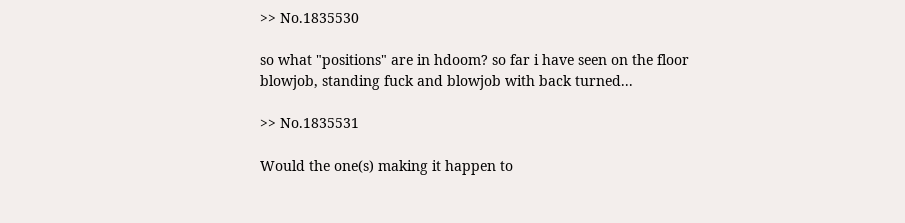>> No.1835530

so what "positions" are in hdoom? so far i have seen on the floor blowjob, standing fuck and blowjob with back turned...

>> No.1835531

Would the one(s) making it happen to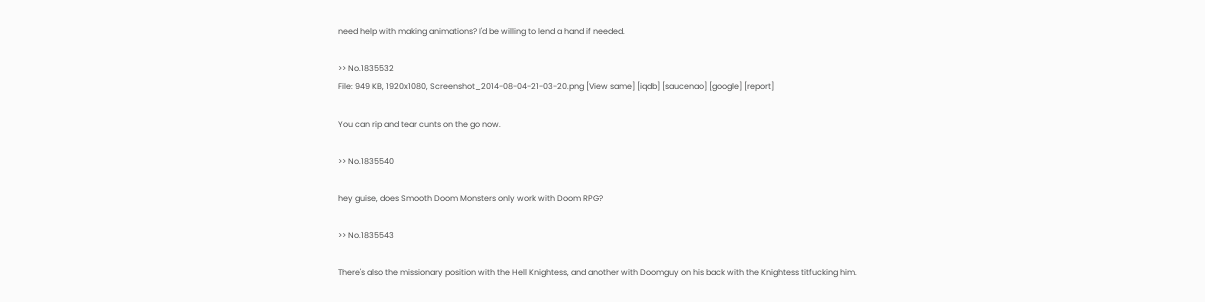need help with making animations? I'd be willing to lend a hand if needed.

>> No.1835532
File: 949 KB, 1920x1080, Screenshot_2014-08-04-21-03-20.png [View same] [iqdb] [saucenao] [google] [report]

You can rip and tear cunts on the go now.

>> No.1835540

hey guise, does Smooth Doom Monsters only work with Doom RPG?

>> No.1835543

There's also the missionary position with the Hell Knightess, and another with Doomguy on his back with the Knightess titfucking him.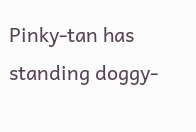Pinky-tan has standing doggy-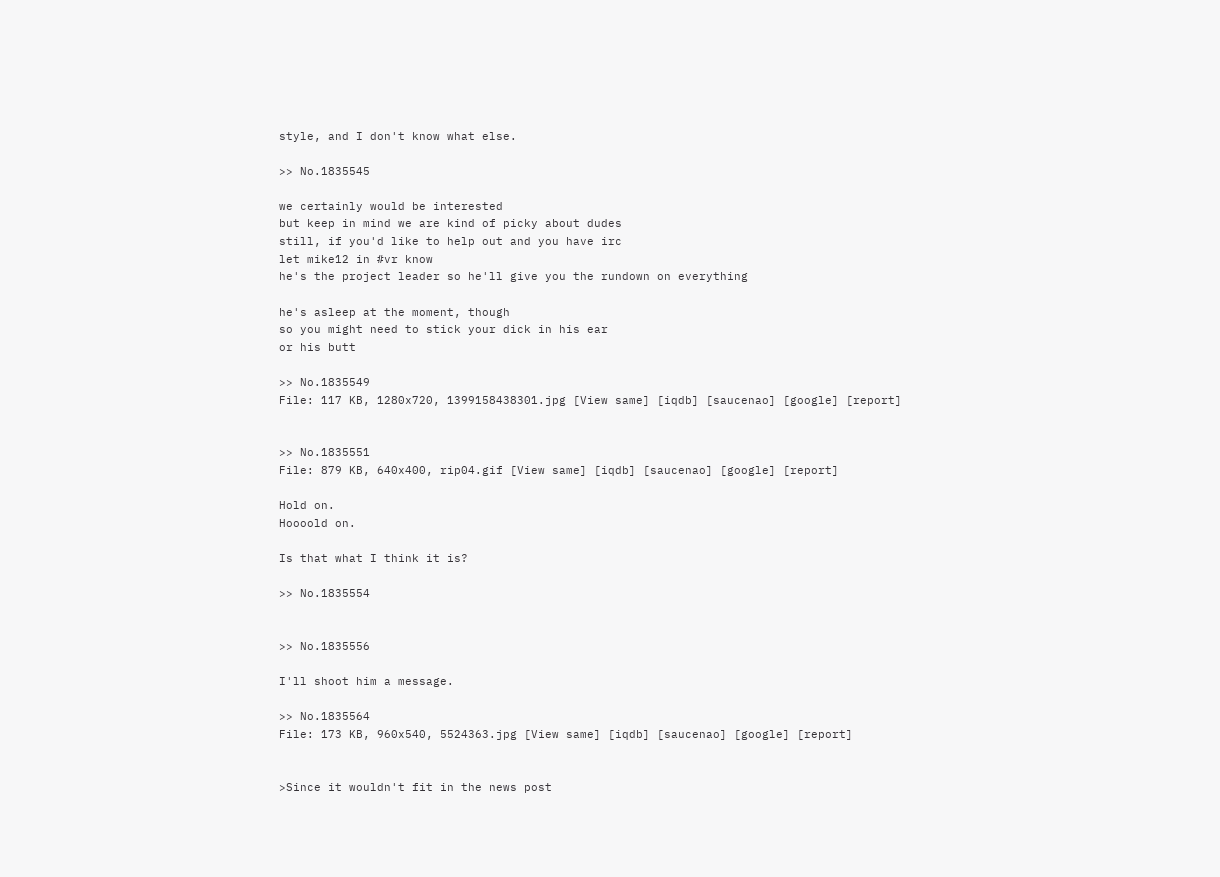style, and I don't know what else.

>> No.1835545

we certainly would be interested
but keep in mind we are kind of picky about dudes
still, if you'd like to help out and you have irc
let mike12 in #vr know
he's the project leader so he'll give you the rundown on everything

he's asleep at the moment, though
so you might need to stick your dick in his ear
or his butt

>> No.1835549
File: 117 KB, 1280x720, 1399158438301.jpg [View same] [iqdb] [saucenao] [google] [report]


>> No.1835551
File: 879 KB, 640x400, rip04.gif [View same] [iqdb] [saucenao] [google] [report]

Hold on.
Hoooold on.

Is that what I think it is?

>> No.1835554


>> No.1835556

I'll shoot him a message.

>> No.1835564
File: 173 KB, 960x540, 5524363.jpg [View same] [iqdb] [saucenao] [google] [report]


>Since it wouldn't fit in the news post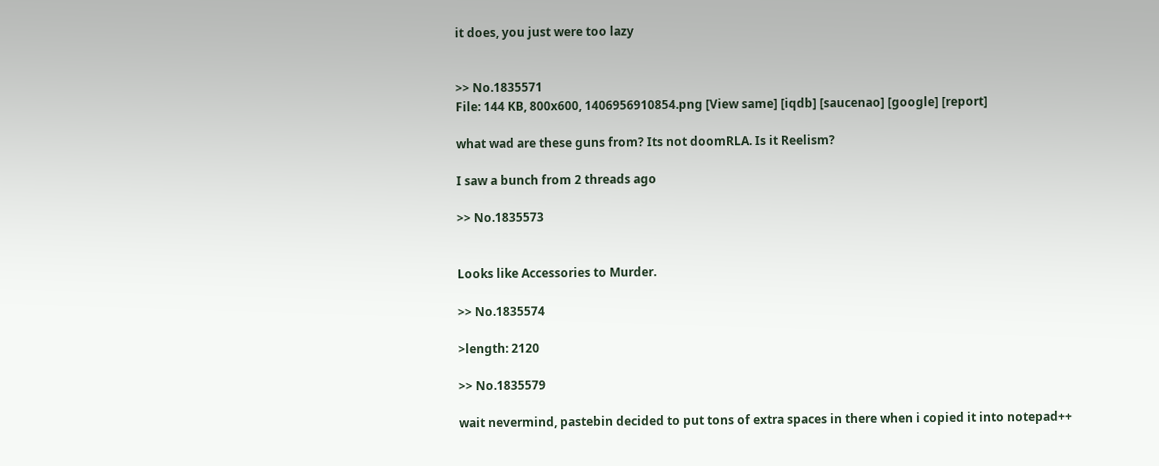it does, you just were too lazy


>> No.1835571
File: 144 KB, 800x600, 1406956910854.png [View same] [iqdb] [saucenao] [google] [report]

what wad are these guns from? Its not doomRLA. Is it Reelism?

I saw a bunch from 2 threads ago

>> No.1835573


Looks like Accessories to Murder.

>> No.1835574

>length: 2120

>> No.1835579

wait nevermind, pastebin decided to put tons of extra spaces in there when i copied it into notepad++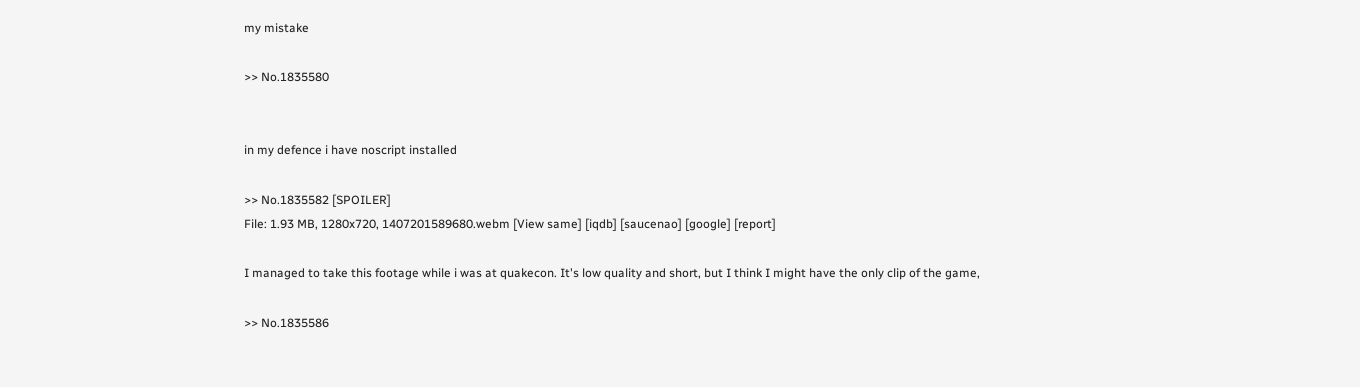my mistake

>> No.1835580


in my defence i have noscript installed

>> No.1835582 [SPOILER]
File: 1.93 MB, 1280x720, 1407201589680.webm [View same] [iqdb] [saucenao] [google] [report]

I managed to take this footage while i was at quakecon. It's low quality and short, but I think I might have the only clip of the game,

>> No.1835586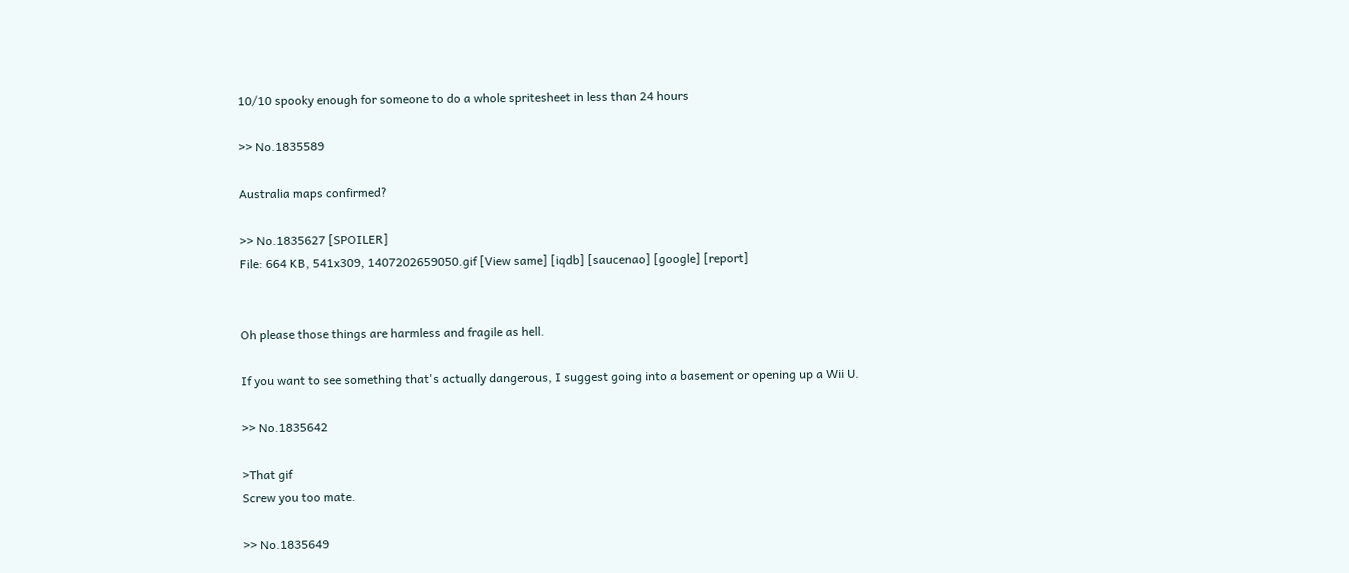10/10 spooky enough for someone to do a whole spritesheet in less than 24 hours

>> No.1835589

Australia maps confirmed?

>> No.1835627 [SPOILER]
File: 664 KB, 541x309, 1407202659050.gif [View same] [iqdb] [saucenao] [google] [report]


Oh please those things are harmless and fragile as hell.

If you want to see something that's actually dangerous, I suggest going into a basement or opening up a Wii U.

>> No.1835642

>That gif
Screw you too mate.

>> No.1835649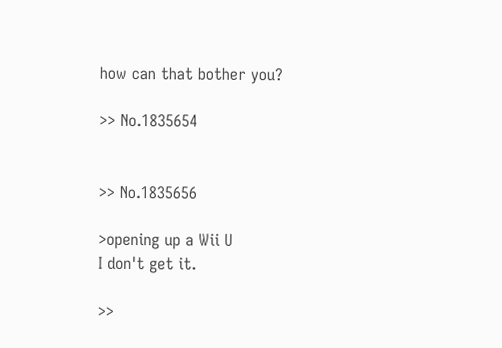how can that bother you?

>> No.1835654


>> No.1835656

>opening up a Wii U
I don't get it.

>>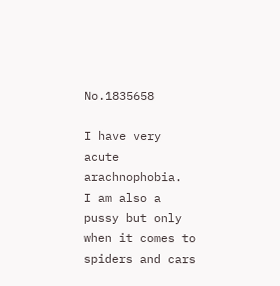No.1835658

I have very acute arachnophobia.
I am also a pussy but only when it comes to spiders and cars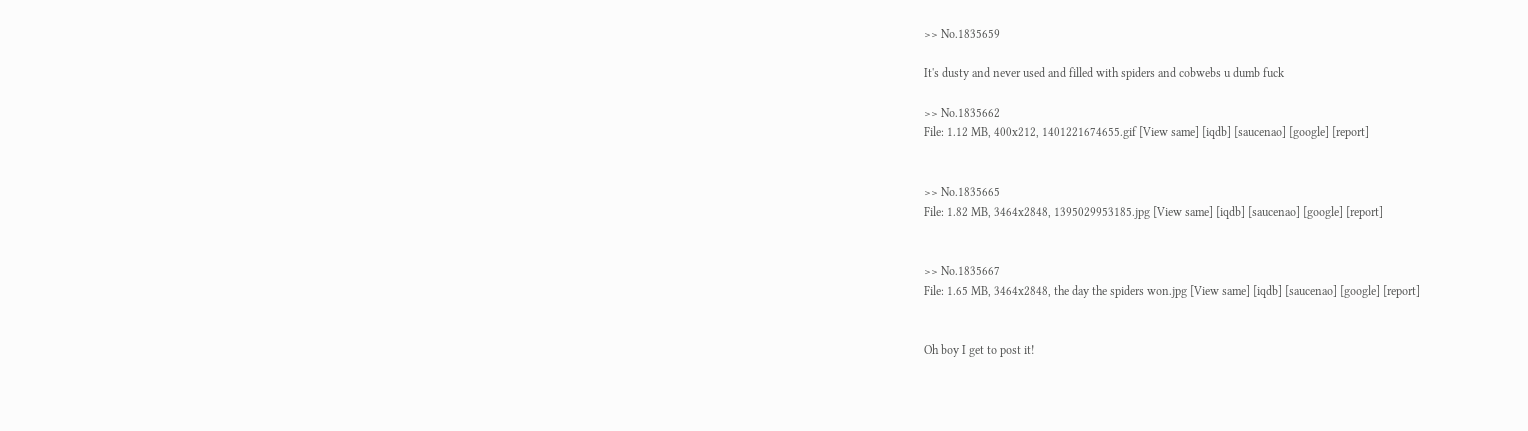>> No.1835659

It's dusty and never used and filled with spiders and cobwebs u dumb fuck

>> No.1835662
File: 1.12 MB, 400x212, 1401221674655.gif [View same] [iqdb] [saucenao] [google] [report]


>> No.1835665
File: 1.82 MB, 3464x2848, 1395029953185.jpg [View same] [iqdb] [saucenao] [google] [report]


>> No.1835667
File: 1.65 MB, 3464x2848, the day the spiders won.jpg [View same] [iqdb] [saucenao] [google] [report]


Oh boy I get to post it!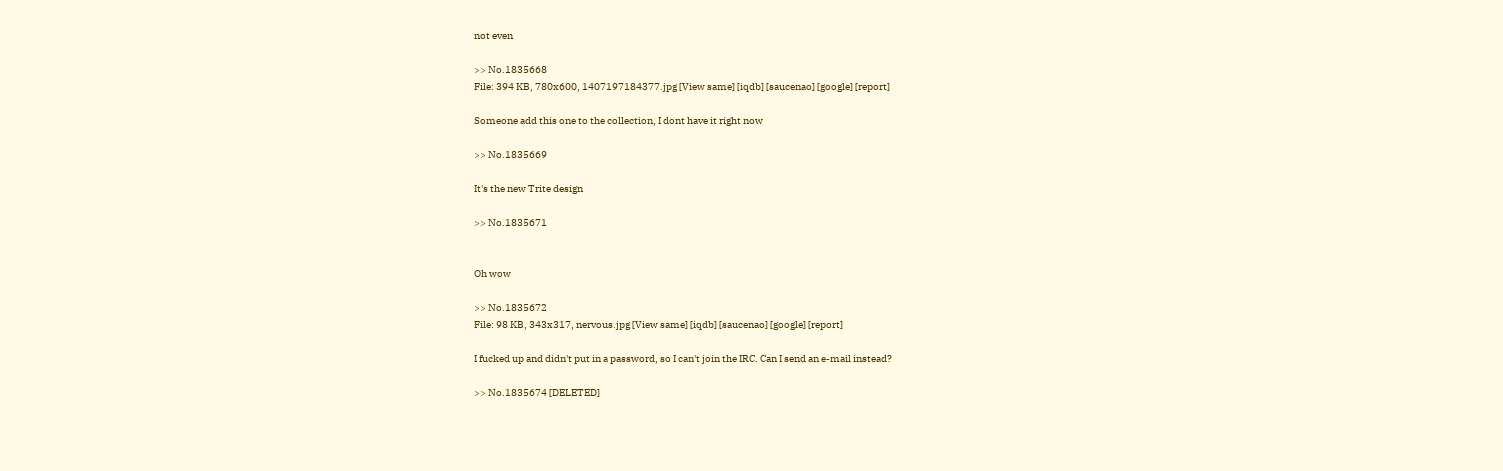not even

>> No.1835668
File: 394 KB, 780x600, 1407197184377.jpg [View same] [iqdb] [saucenao] [google] [report]

Someone add this one to the collection, I dont have it right now

>> No.1835669

It's the new Trite design

>> No.1835671


Oh wow

>> No.1835672
File: 98 KB, 343x317, nervous.jpg [View same] [iqdb] [saucenao] [google] [report]

I fucked up and didn't put in a password, so I can't join the IRC. Can I send an e-mail instead?

>> No.1835674 [DELETED]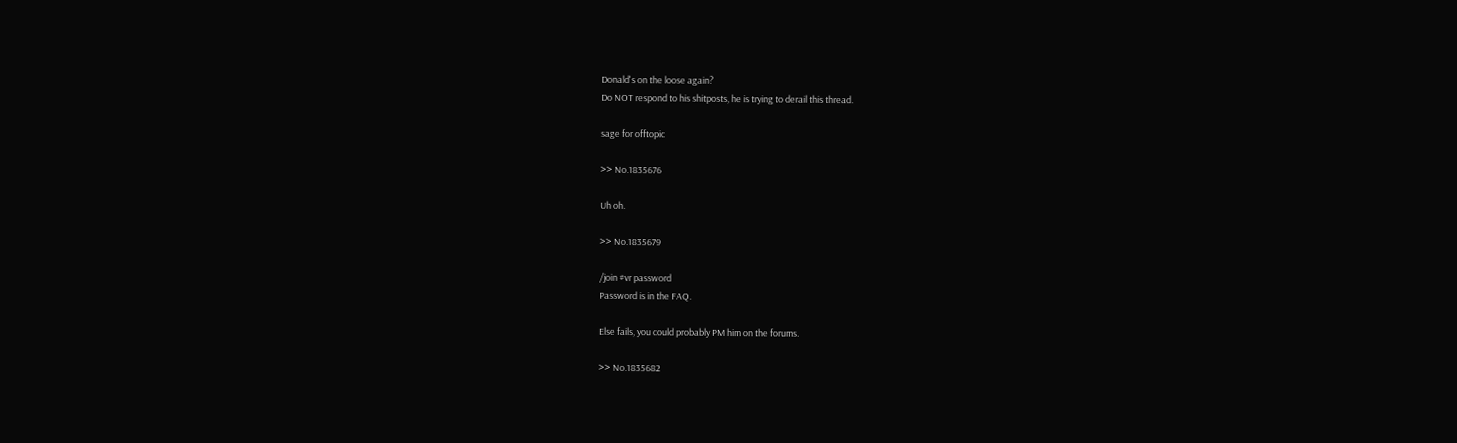Donald's on the loose again?
Do NOT respond to his shitposts, he is trying to derail this thread.

sage for offtopic

>> No.1835676

Uh oh.

>> No.1835679

/join #vr password
Password is in the FAQ.

Else fails, you could probably PM him on the forums.

>> No.1835682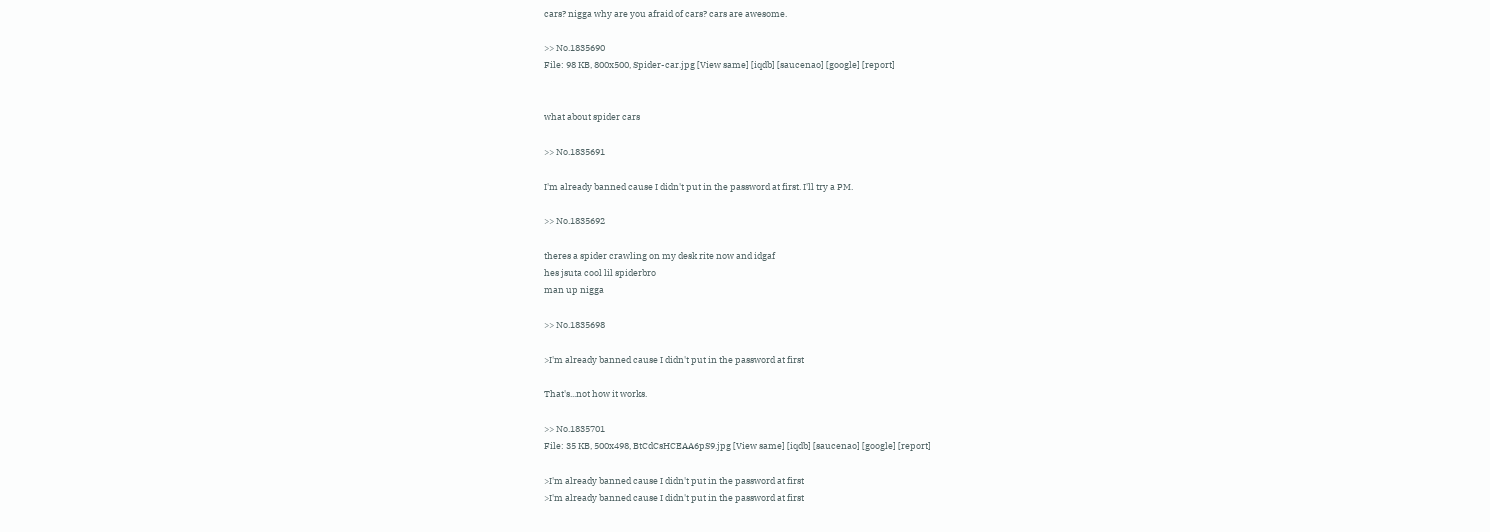cars? nigga why are you afraid of cars? cars are awesome.

>> No.1835690
File: 98 KB, 800x500, Spider-car.jpg [View same] [iqdb] [saucenao] [google] [report]


what about spider cars

>> No.1835691

I'm already banned cause I didn't put in the password at first. I'll try a PM.

>> No.1835692

theres a spider crawling on my desk rite now and idgaf
hes jsuta cool lil spiderbro
man up nigga

>> No.1835698

>I'm already banned cause I didn't put in the password at first

That's...not how it works.

>> No.1835701
File: 35 KB, 500x498, BtCdCsHCEAA6pS9.jpg [View same] [iqdb] [saucenao] [google] [report]

>I'm already banned cause I didn't put in the password at first
>I'm already banned cause I didn't put in the password at first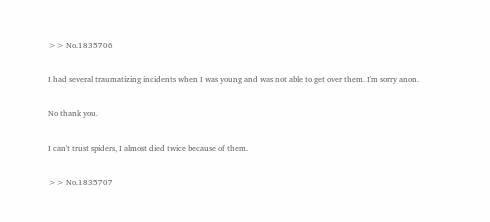>> No.1835706

I had several traumatizing incidents when I was young and was not able to get over them. I'm sorry anon.

No thank you.

I can't trust spiders, I almost died twice because of them.

>> No.1835707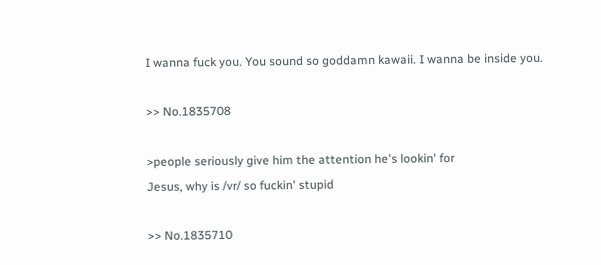I wanna fuck you. You sound so goddamn kawaii. I wanna be inside you.

>> No.1835708

>people seriously give him the attention he's lookin' for
Jesus, why is /vr/ so fuckin' stupid

>> No.1835710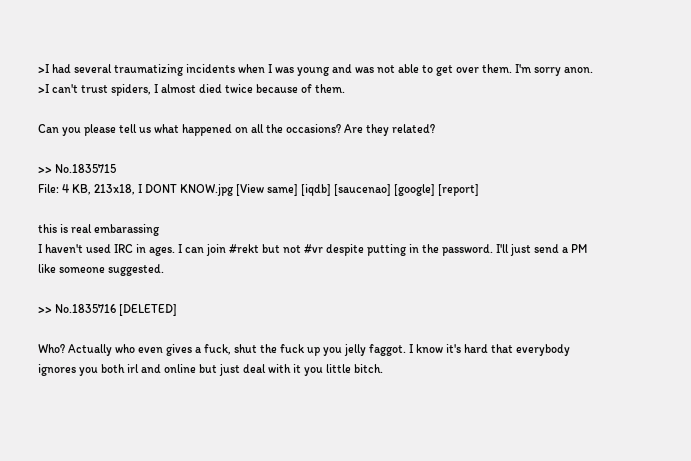>I had several traumatizing incidents when I was young and was not able to get over them. I'm sorry anon.
>I can't trust spiders, I almost died twice because of them.

Can you please tell us what happened on all the occasions? Are they related?

>> No.1835715
File: 4 KB, 213x18, I DONT KNOW.jpg [View same] [iqdb] [saucenao] [google] [report]

this is real embarassing
I haven't used IRC in ages. I can join #rekt but not #vr despite putting in the password. I'll just send a PM like someone suggested.

>> No.1835716 [DELETED]

Who? Actually who even gives a fuck, shut the fuck up you jelly faggot. I know it's hard that everybody ignores you both irl and online but just deal with it you little bitch.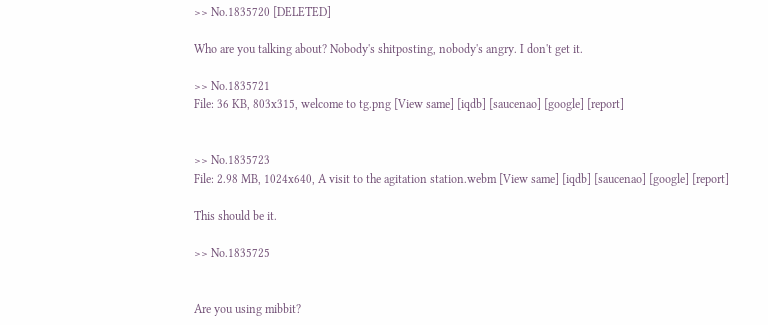>> No.1835720 [DELETED]

Who are you talking about? Nobody's shitposting, nobody's angry. I don't get it.

>> No.1835721
File: 36 KB, 803x315, welcome to tg.png [View same] [iqdb] [saucenao] [google] [report]


>> No.1835723
File: 2.98 MB, 1024x640, A visit to the agitation station.webm [View same] [iqdb] [saucenao] [google] [report]

This should be it.

>> No.1835725


Are you using mibbit?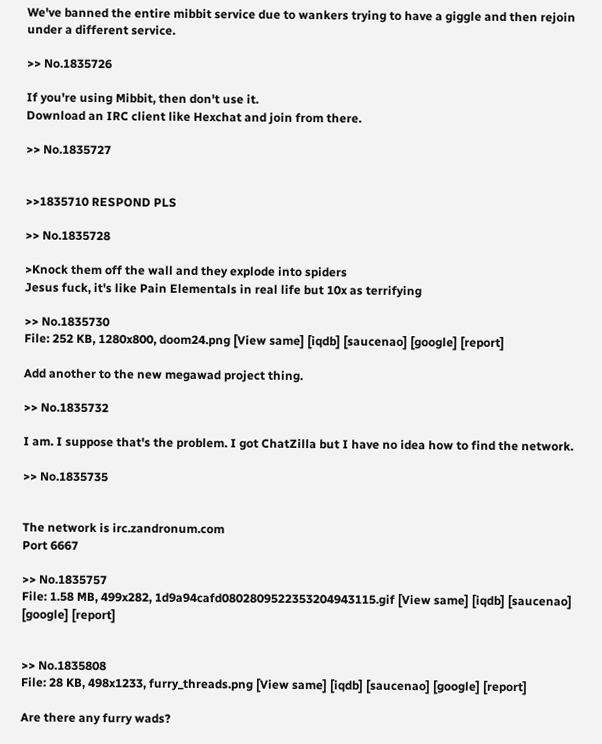We've banned the entire mibbit service due to wankers trying to have a giggle and then rejoin under a different service.

>> No.1835726

If you're using Mibbit, then don't use it.
Download an IRC client like Hexchat and join from there.

>> No.1835727


>>1835710 RESPOND PLS

>> No.1835728

>Knock them off the wall and they explode into spiders
Jesus fuck, it's like Pain Elementals in real life but 10x as terrifying

>> No.1835730
File: 252 KB, 1280x800, doom24.png [View same] [iqdb] [saucenao] [google] [report]

Add another to the new megawad project thing.

>> No.1835732

I am. I suppose that's the problem. I got ChatZilla but I have no idea how to find the network.

>> No.1835735


The network is irc.zandronum.com
Port 6667

>> No.1835757
File: 1.58 MB, 499x282, 1d9a94cafd0802809522353204943115.gif [View same] [iqdb] [saucenao] [google] [report]


>> No.1835808
File: 28 KB, 498x1233, furry_threads.png [View same] [iqdb] [saucenao] [google] [report]

Are there any furry wads?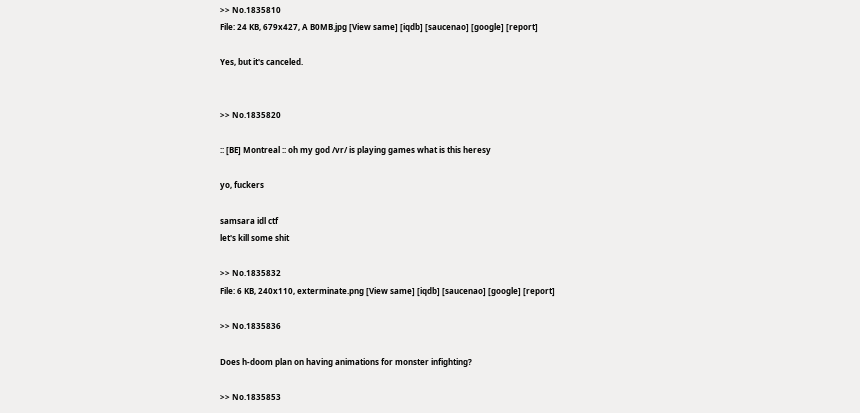>> No.1835810
File: 24 KB, 679x427, A B0MB.jpg [View same] [iqdb] [saucenao] [google] [report]

Yes, but it's canceled.


>> No.1835820

:: [BE] Montreal :: oh my god /vr/ is playing games what is this heresy

yo, fuckers

samsara idl ctf
let's kill some shit

>> No.1835832
File: 6 KB, 240x110, exterminate.png [View same] [iqdb] [saucenao] [google] [report]

>> No.1835836

Does h-doom plan on having animations for monster infighting?

>> No.1835853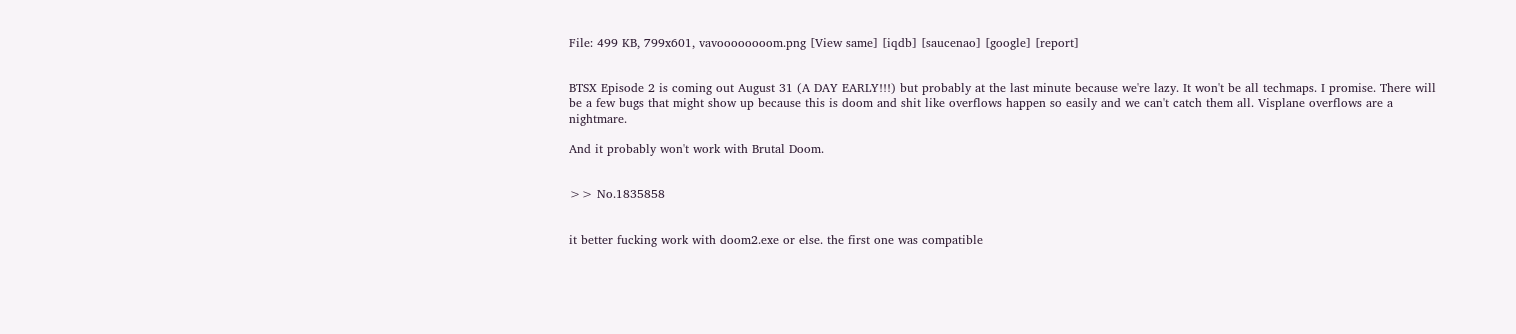File: 499 KB, 799x601, vavoooooooom.png [View same] [iqdb] [saucenao] [google] [report]


BTSX Episode 2 is coming out August 31 (A DAY EARLY!!!) but probably at the last minute because we're lazy. It won't be all techmaps. I promise. There will be a few bugs that might show up because this is doom and shit like overflows happen so easily and we can't catch them all. Visplane overflows are a nightmare.

And it probably won't work with Brutal Doom.


>> No.1835858


it better fucking work with doom2.exe or else. the first one was compatible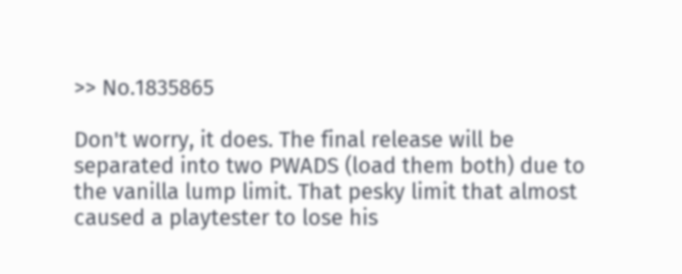>> No.1835865

Don't worry, it does. The final release will be separated into two PWADS (load them both) due to the vanilla lump limit. That pesky limit that almost caused a playtester to lose his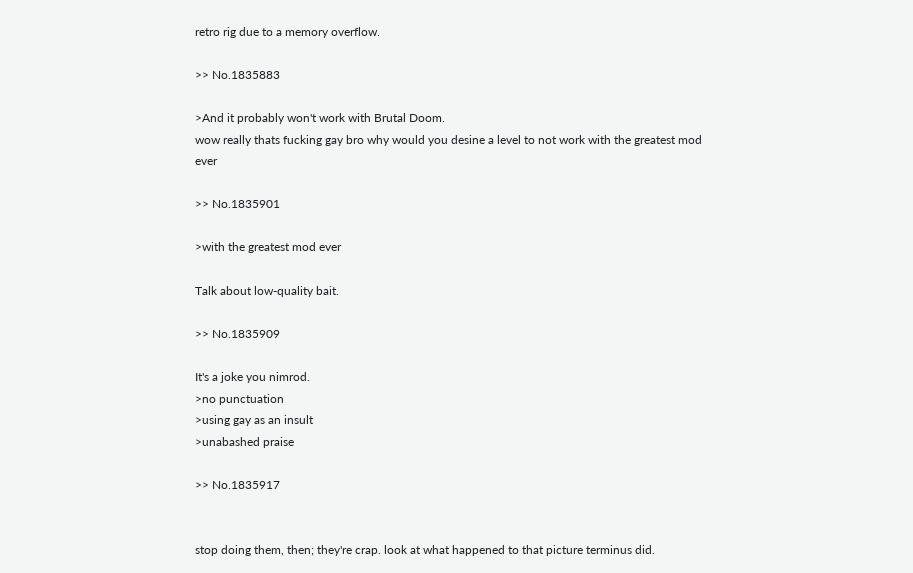retro rig due to a memory overflow.

>> No.1835883

>And it probably won't work with Brutal Doom.
wow really thats fucking gay bro why would you desine a level to not work with the greatest mod ever

>> No.1835901

>with the greatest mod ever

Talk about low-quality bait.

>> No.1835909

It's a joke you nimrod.
>no punctuation
>using gay as an insult
>unabashed praise

>> No.1835917


stop doing them, then; they're crap. look at what happened to that picture terminus did.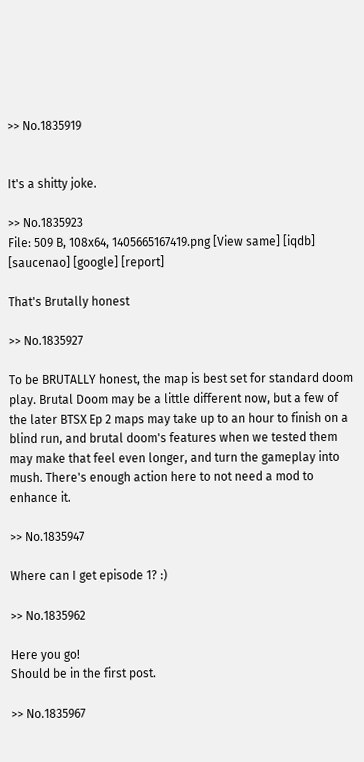>> No.1835919


It's a shitty joke.

>> No.1835923
File: 509 B, 108x64, 1405665167419.png [View same] [iqdb] [saucenao] [google] [report]

That's Brutally honest

>> No.1835927

To be BRUTALLY honest, the map is best set for standard doom play. Brutal Doom may be a little different now, but a few of the later BTSX Ep 2 maps may take up to an hour to finish on a blind run, and brutal doom's features when we tested them may make that feel even longer, and turn the gameplay into mush. There's enough action here to not need a mod to enhance it.

>> No.1835947

Where can I get episode 1? :)

>> No.1835962

Here you go!
Should be in the first post.

>> No.1835967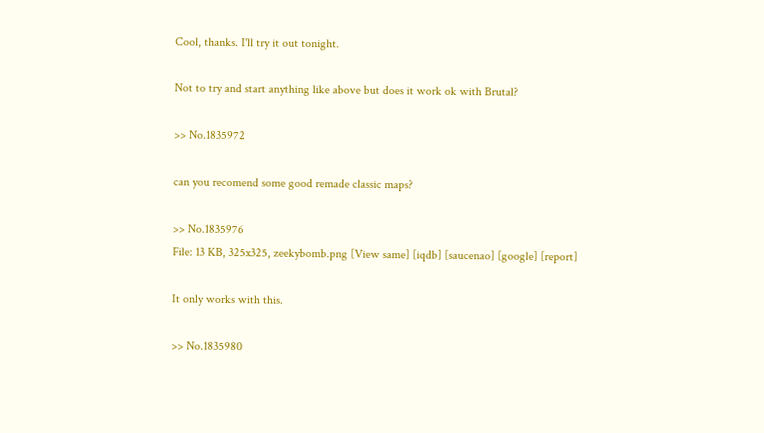Cool, thanks. I'll try it out tonight.

Not to try and start anything like above but does it work ok with Brutal?

>> No.1835972

can you recomend some good remade classic maps?

>> No.1835976
File: 13 KB, 325x325, zeekybomb.png [View same] [iqdb] [saucenao] [google] [report]

It only works with this.

>> No.1835980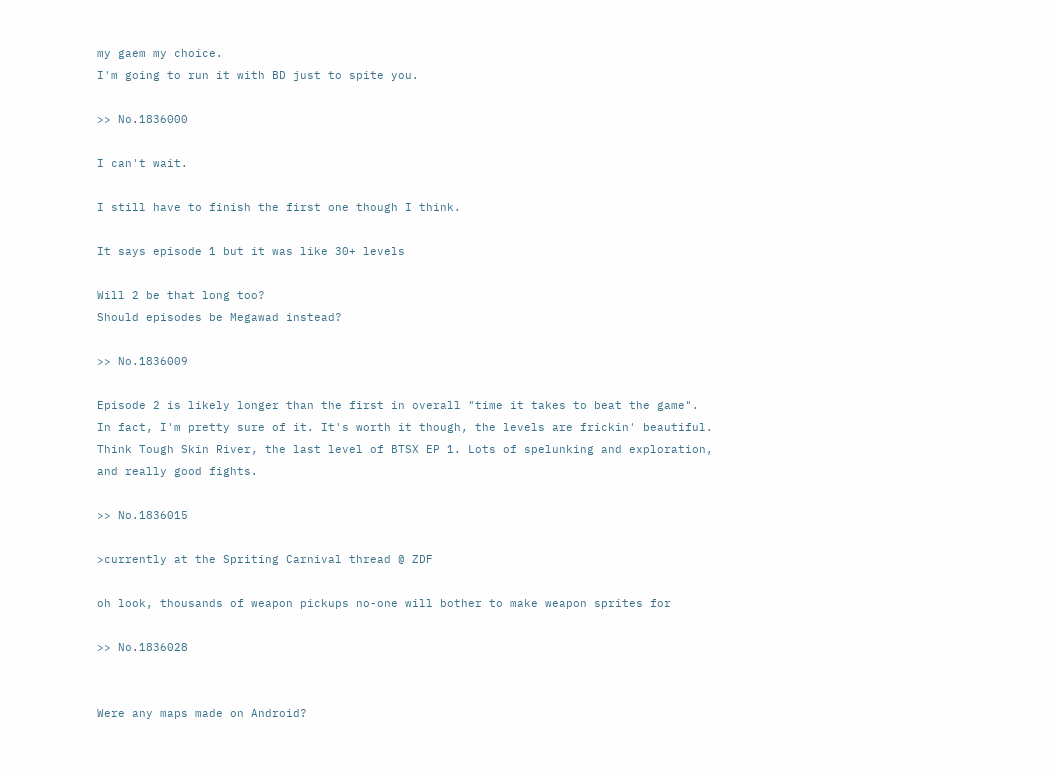my gaem my choice.
I'm going to run it with BD just to spite you.

>> No.1836000

I can't wait.

I still have to finish the first one though I think.

It says episode 1 but it was like 30+ levels

Will 2 be that long too?
Should episodes be Megawad instead?

>> No.1836009

Episode 2 is likely longer than the first in overall "time it takes to beat the game". In fact, I'm pretty sure of it. It's worth it though, the levels are frickin' beautiful. Think Tough Skin River, the last level of BTSX EP 1. Lots of spelunking and exploration, and really good fights.

>> No.1836015

>currently at the Spriting Carnival thread @ ZDF

oh look, thousands of weapon pickups no-one will bother to make weapon sprites for

>> No.1836028


Were any maps made on Android?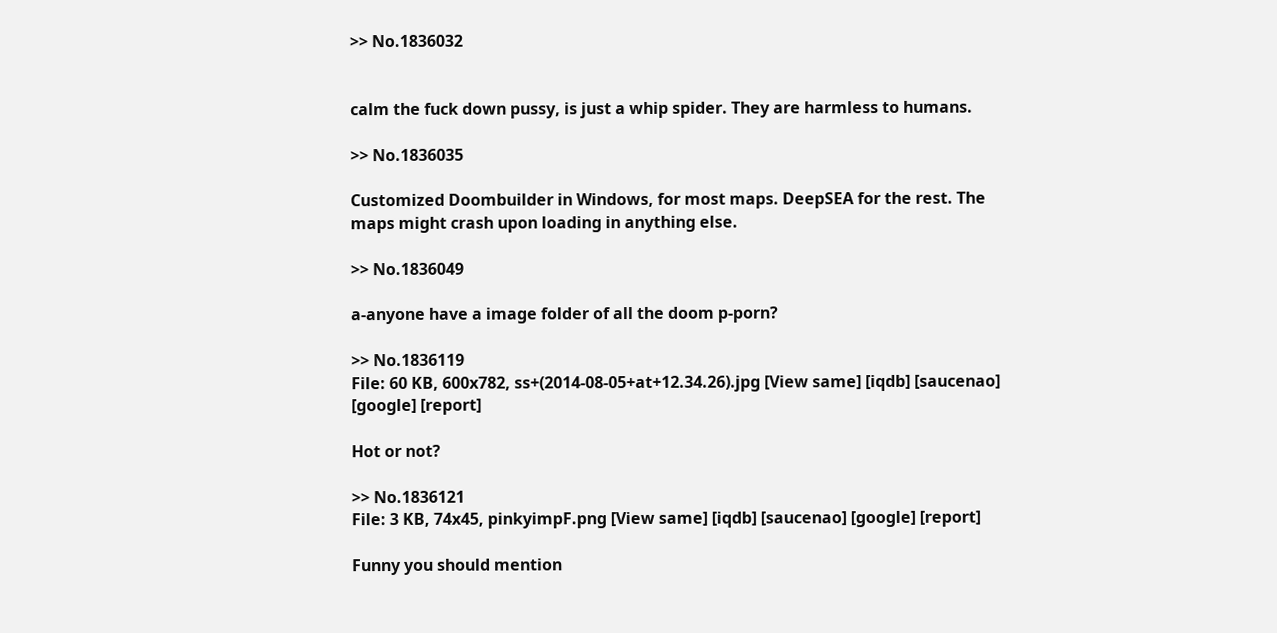>> No.1836032


calm the fuck down pussy, is just a whip spider. They are harmless to humans.

>> No.1836035

Customized Doombuilder in Windows, for most maps. DeepSEA for the rest. The maps might crash upon loading in anything else.

>> No.1836049

a-anyone have a image folder of all the doom p-porn?

>> No.1836119
File: 60 KB, 600x782, ss+(2014-08-05+at+12.34.26).jpg [View same] [iqdb] [saucenao] [google] [report]

Hot or not?

>> No.1836121
File: 3 KB, 74x45, pinkyimpF.png [View same] [iqdb] [saucenao] [google] [report]

Funny you should mention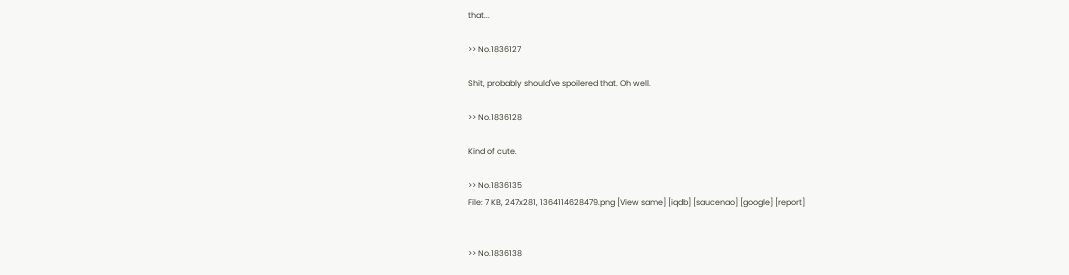that...

>> No.1836127

Shit, probably should've spoilered that. Oh well.

>> No.1836128

Kind of cute.

>> No.1836135
File: 7 KB, 247x281, 1364114628479.png [View same] [iqdb] [saucenao] [google] [report]


>> No.1836138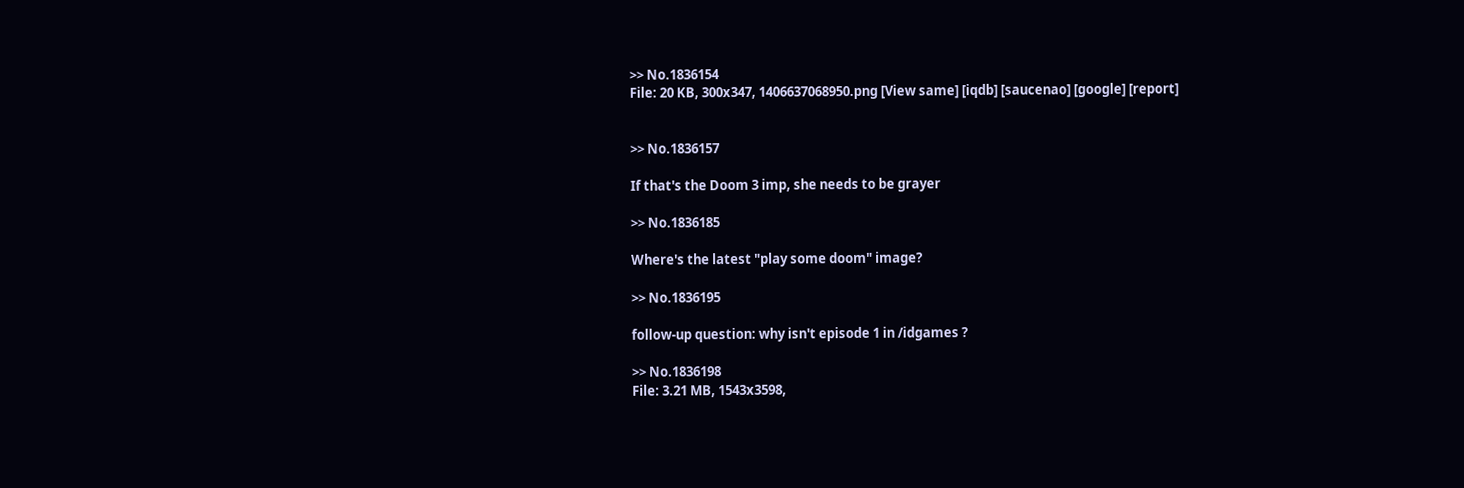>> No.1836154
File: 20 KB, 300x347, 1406637068950.png [View same] [iqdb] [saucenao] [google] [report]


>> No.1836157

If that's the Doom 3 imp, she needs to be grayer

>> No.1836185

Where's the latest "play some doom" image?

>> No.1836195

follow-up question: why isn't episode 1 in /idgames ?

>> No.1836198
File: 3.21 MB, 1543x3598,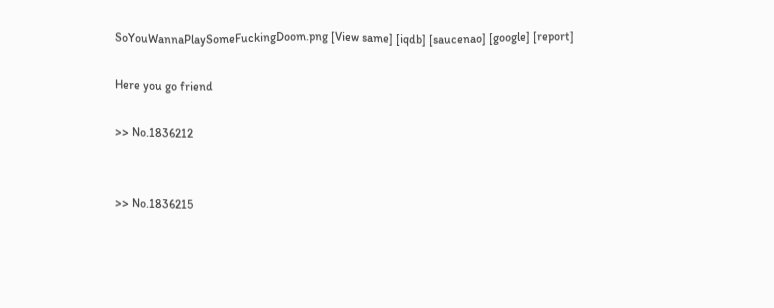SoYouWannaPlaySomeFuckingDoom.png [View same] [iqdb] [saucenao] [google] [report]

Here you go friend

>> No.1836212


>> No.1836215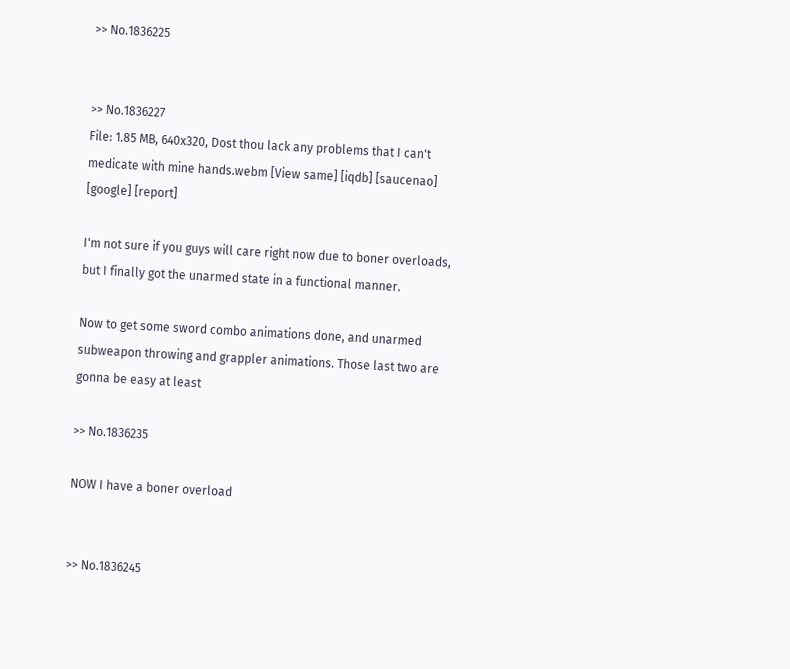>> No.1836225


>> No.1836227
File: 1.85 MB, 640x320, Dost thou lack any problems that I can't medicate with mine hands.webm [View same] [iqdb] [saucenao] [google] [report]

I'm not sure if you guys will care right now due to boner overloads, but I finally got the unarmed state in a functional manner.

Now to get some sword combo animations done, and unarmed subweapon throwing and grappler animations. Those last two are gonna be easy at least

>> No.1836235

NOW I have a boner overload


>> No.1836245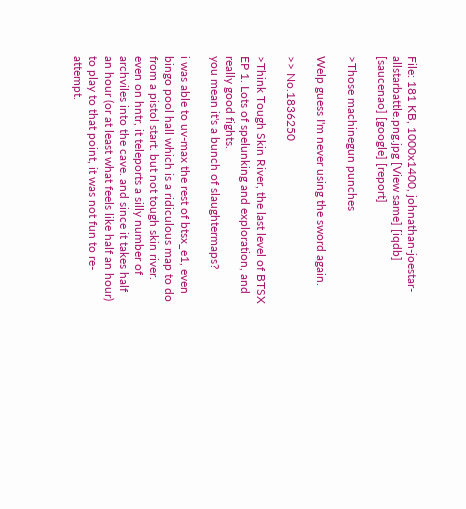File: 181 KB, 1000x1400, johnathan-joestar-allstarbattle.png.jpg [View same] [iqdb] [saucenao] [google] [report]

>Those machinegun punches

Welp guess I'm never using the sword again.

>> No.1836250

>Think Tough Skin River, the last level of BTSX EP 1. Lots of spelunking and exploration, and really good fights.
you mean it's a bunch of slaughtermaps?

i was able to uv-max the rest of btsx_e1, even bingo pool hall which is a ridiculous map to do from a pistol start. but not tough skin river. even on hntr, it teleports a silly number of archviles into the cave. and since it takes half an hour (or at least what feels like half an hour) to play to that point, it was not fun to re-attempt.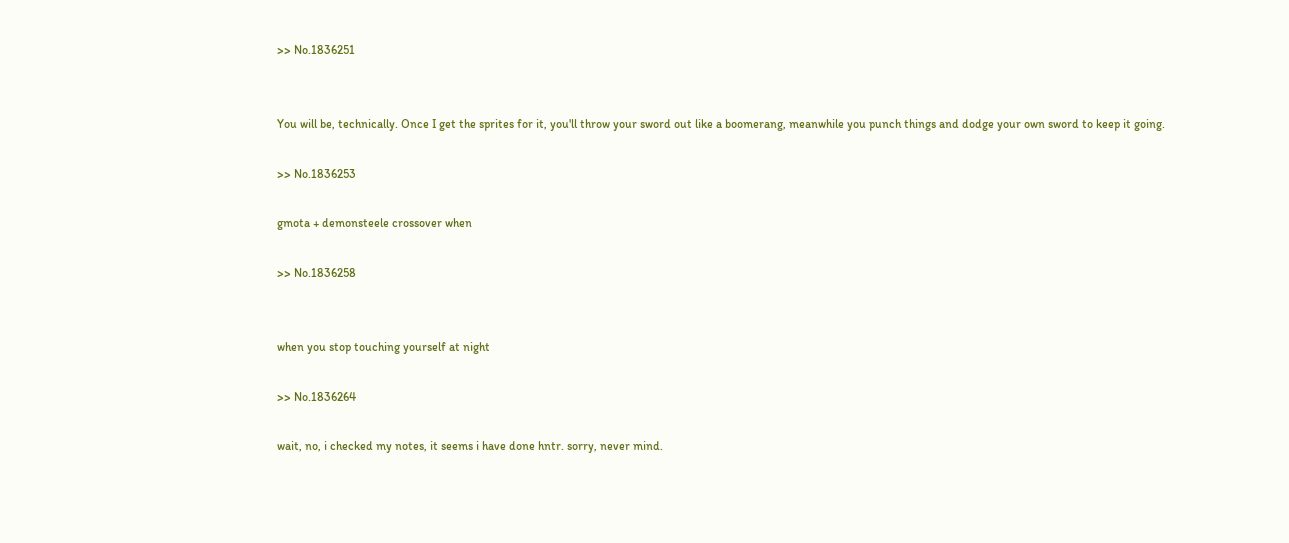>> No.1836251


You will be, technically. Once I get the sprites for it, you'll throw your sword out like a boomerang, meanwhile you punch things and dodge your own sword to keep it going.

>> No.1836253

gmota + demonsteele crossover when

>> No.1836258


when you stop touching yourself at night

>> No.1836264

wait, no, i checked my notes, it seems i have done hntr. sorry, never mind.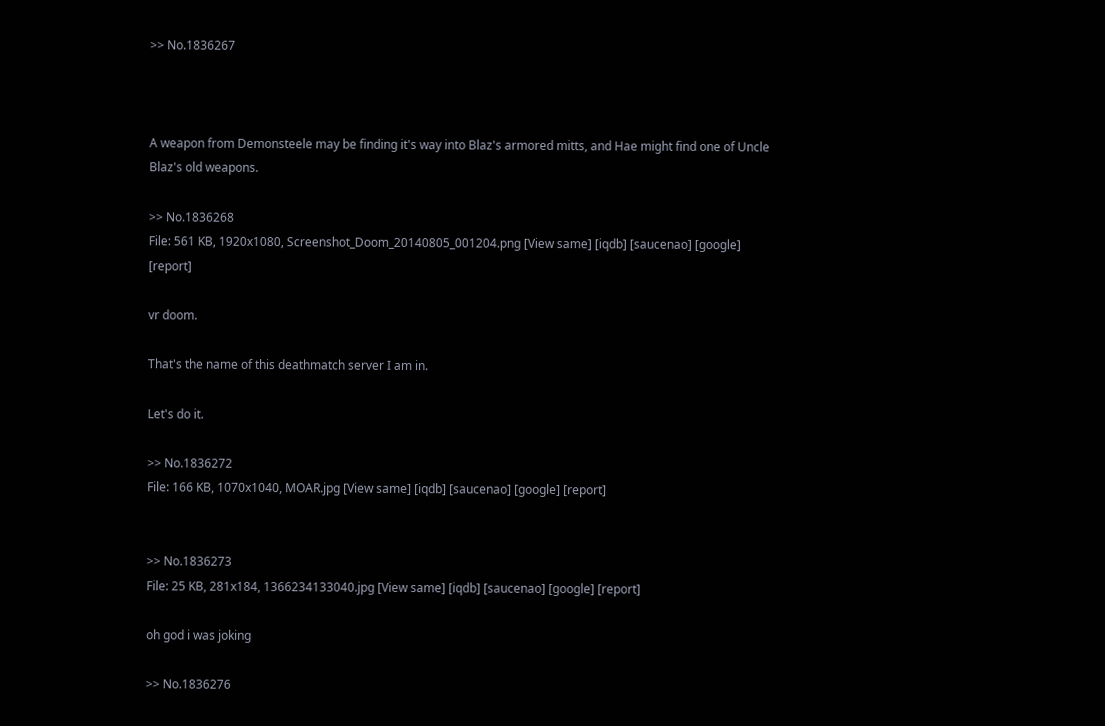>> No.1836267



A weapon from Demonsteele may be finding it's way into Blaz's armored mitts, and Hae might find one of Uncle Blaz's old weapons.

>> No.1836268
File: 561 KB, 1920x1080, Screenshot_Doom_20140805_001204.png [View same] [iqdb] [saucenao] [google] [report]

vr doom.

That's the name of this deathmatch server I am in.

Let's do it.

>> No.1836272
File: 166 KB, 1070x1040, MOAR.jpg [View same] [iqdb] [saucenao] [google] [report]


>> No.1836273
File: 25 KB, 281x184, 1366234133040.jpg [View same] [iqdb] [saucenao] [google] [report]

oh god i was joking

>> No.1836276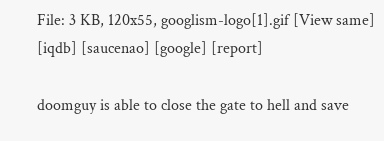File: 3 KB, 120x55, googlism-logo[1].gif [View same] [iqdb] [saucenao] [google] [report]

doomguy is able to close the gate to hell and save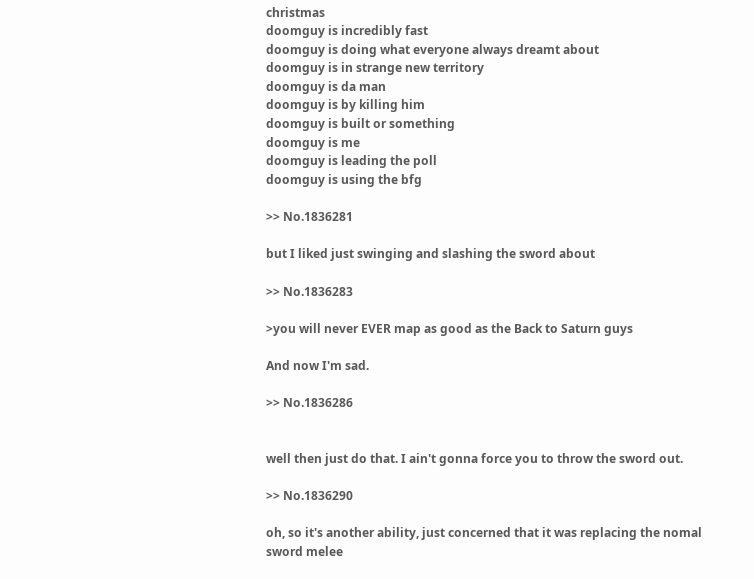christmas
doomguy is incredibly fast
doomguy is doing what everyone always dreamt about
doomguy is in strange new territory
doomguy is da man
doomguy is by killing him
doomguy is built or something
doomguy is me
doomguy is leading the poll
doomguy is using the bfg

>> No.1836281

but I liked just swinging and slashing the sword about

>> No.1836283

>you will never EVER map as good as the Back to Saturn guys

And now I'm sad.

>> No.1836286


well then just do that. I ain't gonna force you to throw the sword out.

>> No.1836290

oh, so it's another ability, just concerned that it was replacing the nomal sword melee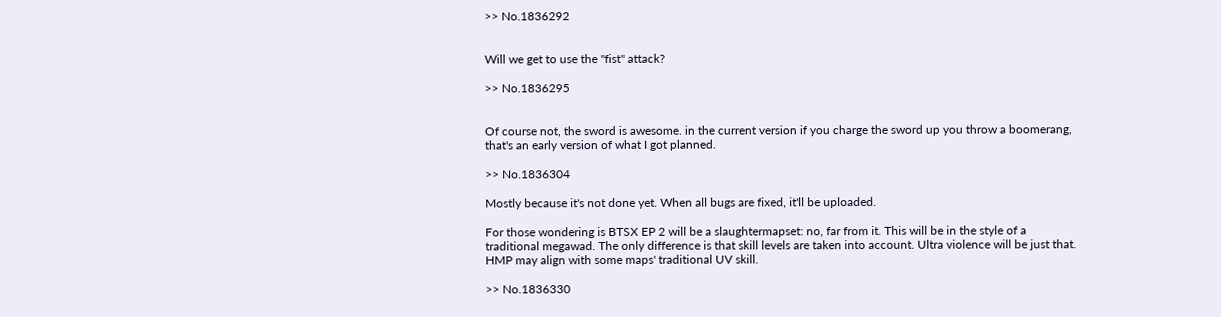>> No.1836292


Will we get to use the "fist" attack?

>> No.1836295


Of course not, the sword is awesome. in the current version if you charge the sword up you throw a boomerang, that's an early version of what I got planned.

>> No.1836304

Mostly because it's not done yet. When all bugs are fixed, it'll be uploaded.

For those wondering is BTSX EP 2 will be a slaughtermapset: no, far from it. This will be in the style of a traditional megawad. The only difference is that skill levels are taken into account. Ultra violence will be just that. HMP may align with some maps' traditional UV skill.

>> No.1836330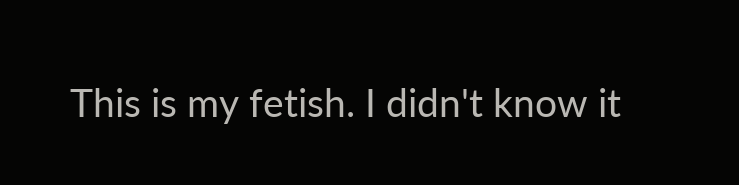This is my fetish. I didn't know it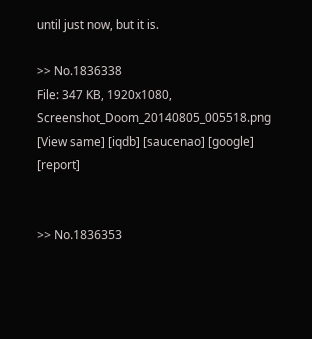until just now, but it is.

>> No.1836338
File: 347 KB, 1920x1080, Screenshot_Doom_20140805_005518.png [View same] [iqdb] [saucenao] [google] [report]


>> No.1836353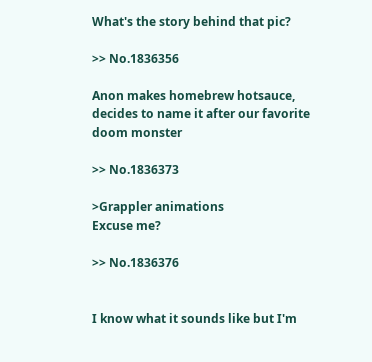What's the story behind that pic?

>> No.1836356

Anon makes homebrew hotsauce, decides to name it after our favorite doom monster

>> No.1836373

>Grappler animations
Excuse me?

>> No.1836376


I know what it sounds like but I'm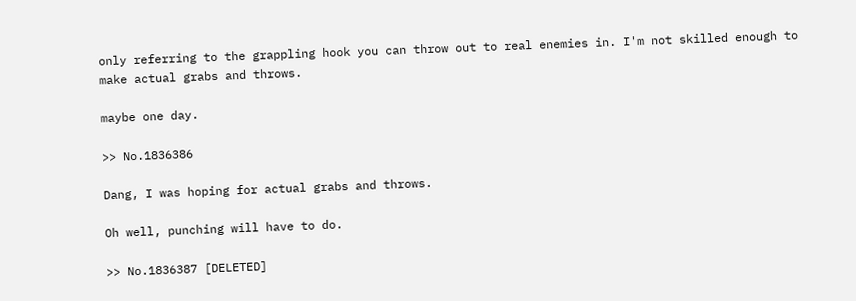only referring to the grappling hook you can throw out to real enemies in. I'm not skilled enough to make actual grabs and throws.

maybe one day.

>> No.1836386

Dang, I was hoping for actual grabs and throws.

Oh well, punching will have to do.

>> No.1836387 [DELETED]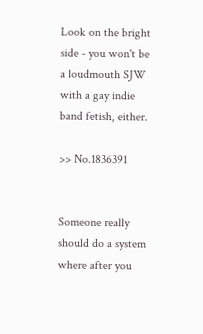Look on the bright side - you won't be a loudmouth SJW with a gay indie band fetish, either.

>> No.1836391


Someone really should do a system where after you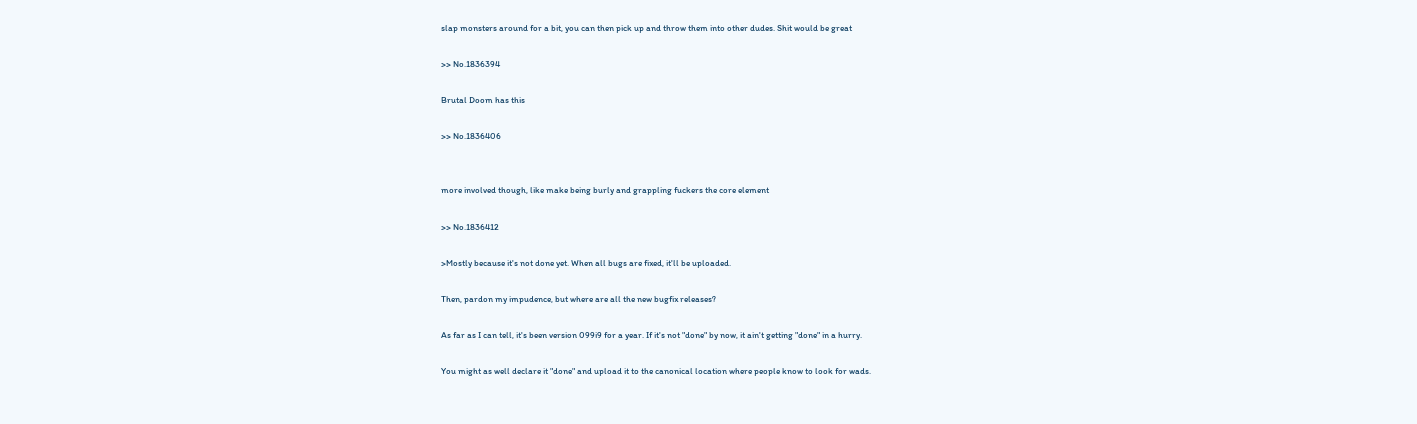slap monsters around for a bit, you can then pick up and throw them into other dudes. Shit would be great

>> No.1836394

Brutal Doom has this

>> No.1836406


more involved though, like make being burly and grappling fuckers the core element

>> No.1836412

>Mostly because it's not done yet. When all bugs are fixed, it'll be uploaded.

Then, pardon my impudence, but where are all the new bugfix releases?

As far as I can tell, it's been version 099i9 for a year. If it's not "done" by now, it ain't getting "done" in a hurry.

You might as well declare it "done" and upload it to the canonical location where people know to look for wads.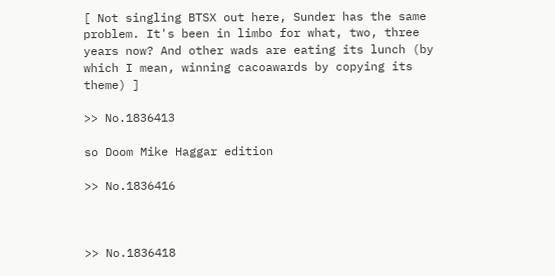[ Not singling BTSX out here, Sunder has the same problem. It's been in limbo for what, two, three years now? And other wads are eating its lunch (by which I mean, winning cacoawards by copying its theme) ]

>> No.1836413

so Doom Mike Haggar edition

>> No.1836416



>> No.1836418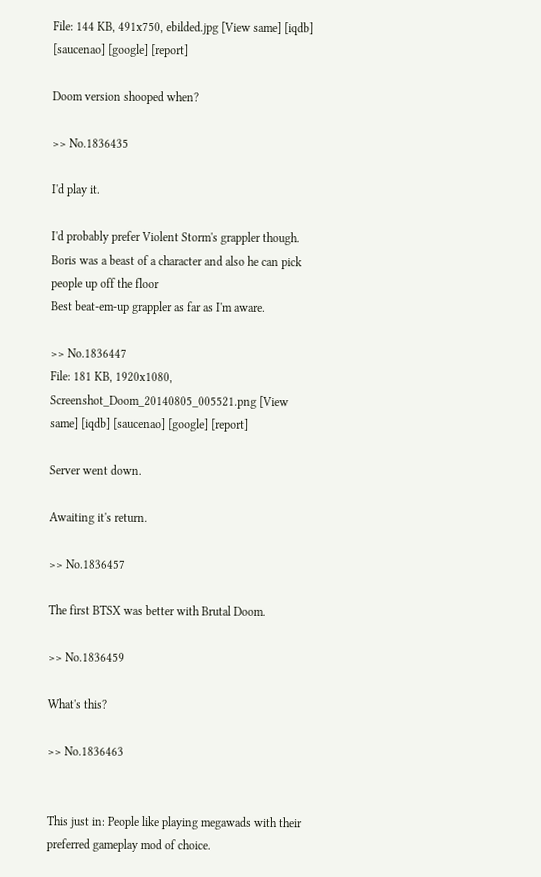File: 144 KB, 491x750, ebilded.jpg [View same] [iqdb] [saucenao] [google] [report]

Doom version shooped when?

>> No.1836435

I'd play it.

I'd probably prefer Violent Storm's grappler though.
Boris was a beast of a character and also he can pick people up off the floor
Best beat-em-up grappler as far as I'm aware.

>> No.1836447
File: 181 KB, 1920x1080, Screenshot_Doom_20140805_005521.png [View same] [iqdb] [saucenao] [google] [report]

Server went down.

Awaiting it's return.

>> No.1836457

The first BTSX was better with Brutal Doom.

>> No.1836459

What's this?

>> No.1836463


This just in: People like playing megawads with their preferred gameplay mod of choice.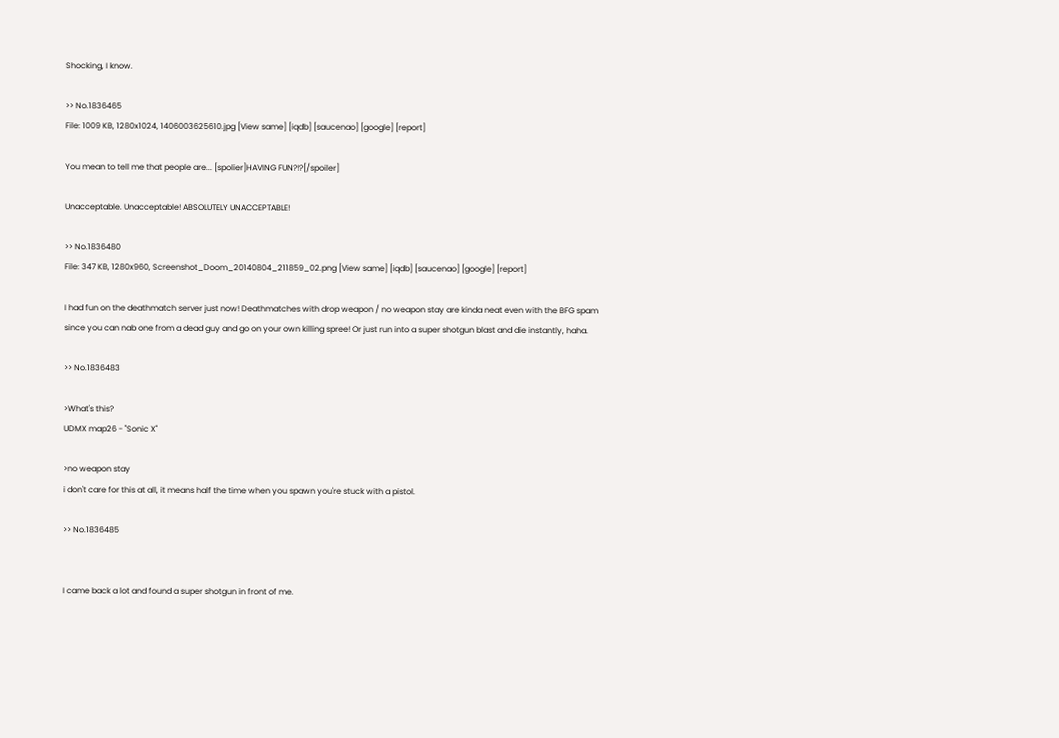Shocking, I know.

>> No.1836465
File: 1009 KB, 1280x1024, 1406003625610.jpg [View same] [iqdb] [saucenao] [google] [report]

You mean to tell me that people are... [spolier]HAVING FUN?!?[/spoiler]

Unacceptable. Unacceptable! ABSOLUTELY UNACCEPTABLE!

>> No.1836480
File: 347 KB, 1280x960, Screenshot_Doom_20140804_211859_02.png [View same] [iqdb] [saucenao] [google] [report]

I had fun on the deathmatch server just now! Deathmatches with drop weapon / no weapon stay are kinda neat even with the BFG spam since you can nab one from a dead guy and go on your own killing spree! Or just run into a super shotgun blast and die instantly, haha.

>> No.1836483

>What's this?
UDMX map26 - "Sonic X"

>no weapon stay
i don't care for this at all, it means half the time when you spawn you're stuck with a pistol.

>> No.1836485


I came back a lot and found a super shotgun in front of me.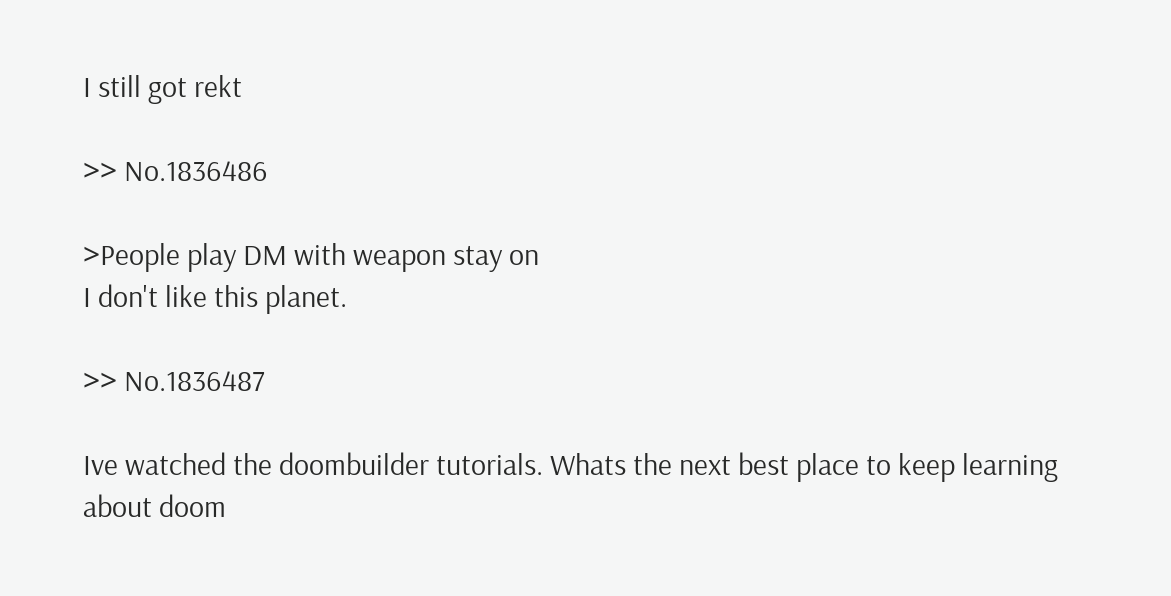I still got rekt

>> No.1836486

>People play DM with weapon stay on
I don't like this planet.

>> No.1836487

Ive watched the doombuilder tutorials. Whats the next best place to keep learning about doom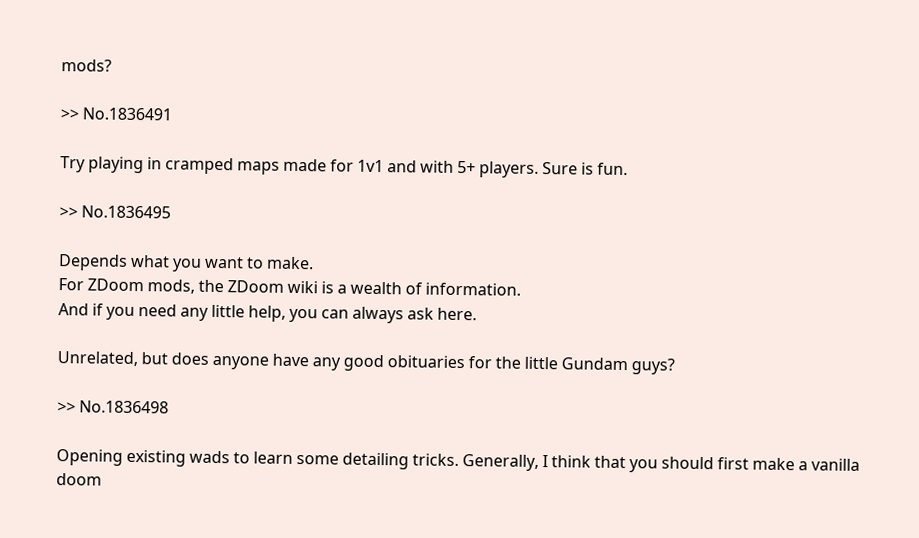mods?

>> No.1836491

Try playing in cramped maps made for 1v1 and with 5+ players. Sure is fun.

>> No.1836495

Depends what you want to make.
For ZDoom mods, the ZDoom wiki is a wealth of information.
And if you need any little help, you can always ask here.

Unrelated, but does anyone have any good obituaries for the little Gundam guys?

>> No.1836498

Opening existing wads to learn some detailing tricks. Generally, I think that you should first make a vanilla doom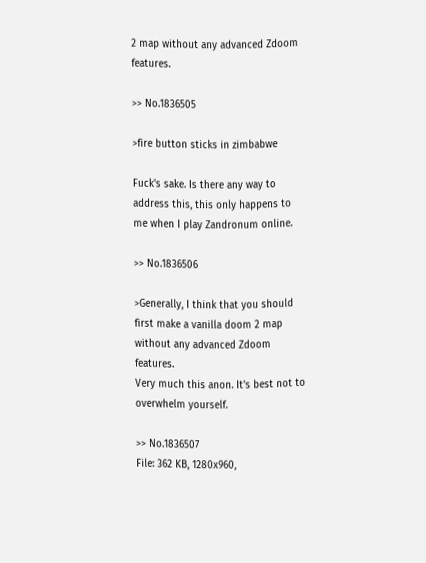2 map without any advanced Zdoom features.

>> No.1836505

>fire button sticks in zimbabwe

Fuck's sake. Is there any way to address this, this only happens to me when I play Zandronum online.

>> No.1836506

>Generally, I think that you should first make a vanilla doom 2 map without any advanced Zdoom features.
Very much this anon. It's best not to overwhelm yourself.

>> No.1836507
File: 362 KB, 1280x960,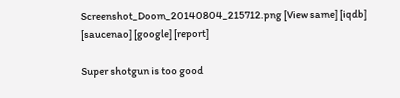Screenshot_Doom_20140804_215712.png [View same] [iqdb] [saucenao] [google] [report]

Super shotgun is too good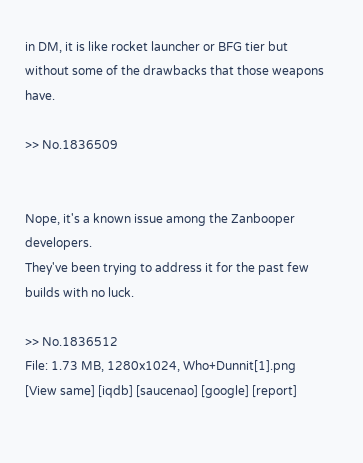in DM, it is like rocket launcher or BFG tier but without some of the drawbacks that those weapons have.

>> No.1836509


Nope, it's a known issue among the Zanbooper developers.
They've been trying to address it for the past few builds with no luck.

>> No.1836512
File: 1.73 MB, 1280x1024, Who+Dunnit[1].png [View same] [iqdb] [saucenao] [google] [report]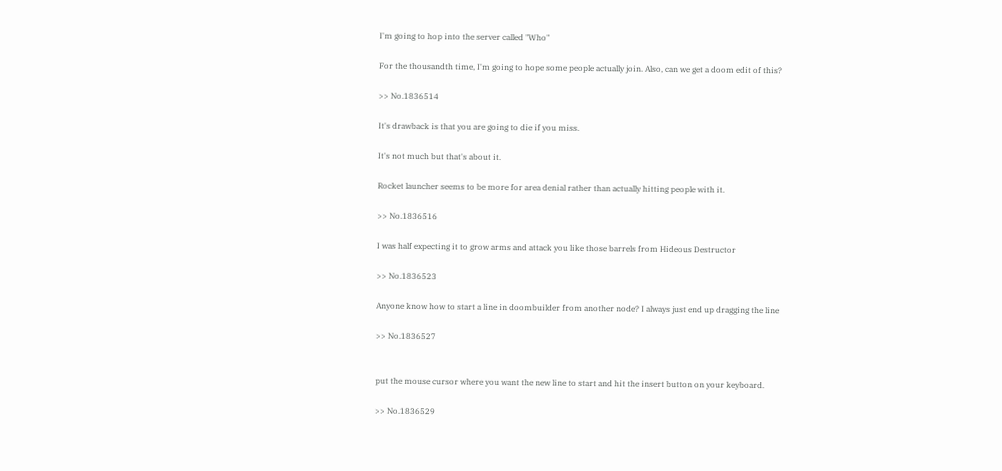I'm going to hop into the server called "Who"

For the thousandth time, I'm going to hope some people actually join. Also, can we get a doom edit of this?

>> No.1836514

It's drawback is that you are going to die if you miss.

It's not much but that's about it.

Rocket launcher seems to be more for area denial rather than actually hitting people with it.

>> No.1836516

I was half expecting it to grow arms and attack you like those barrels from Hideous Destructor

>> No.1836523

Anyone know how to start a line in doombuilder from another node? I always just end up dragging the line

>> No.1836527


put the mouse cursor where you want the new line to start and hit the insert button on your keyboard.

>> No.1836529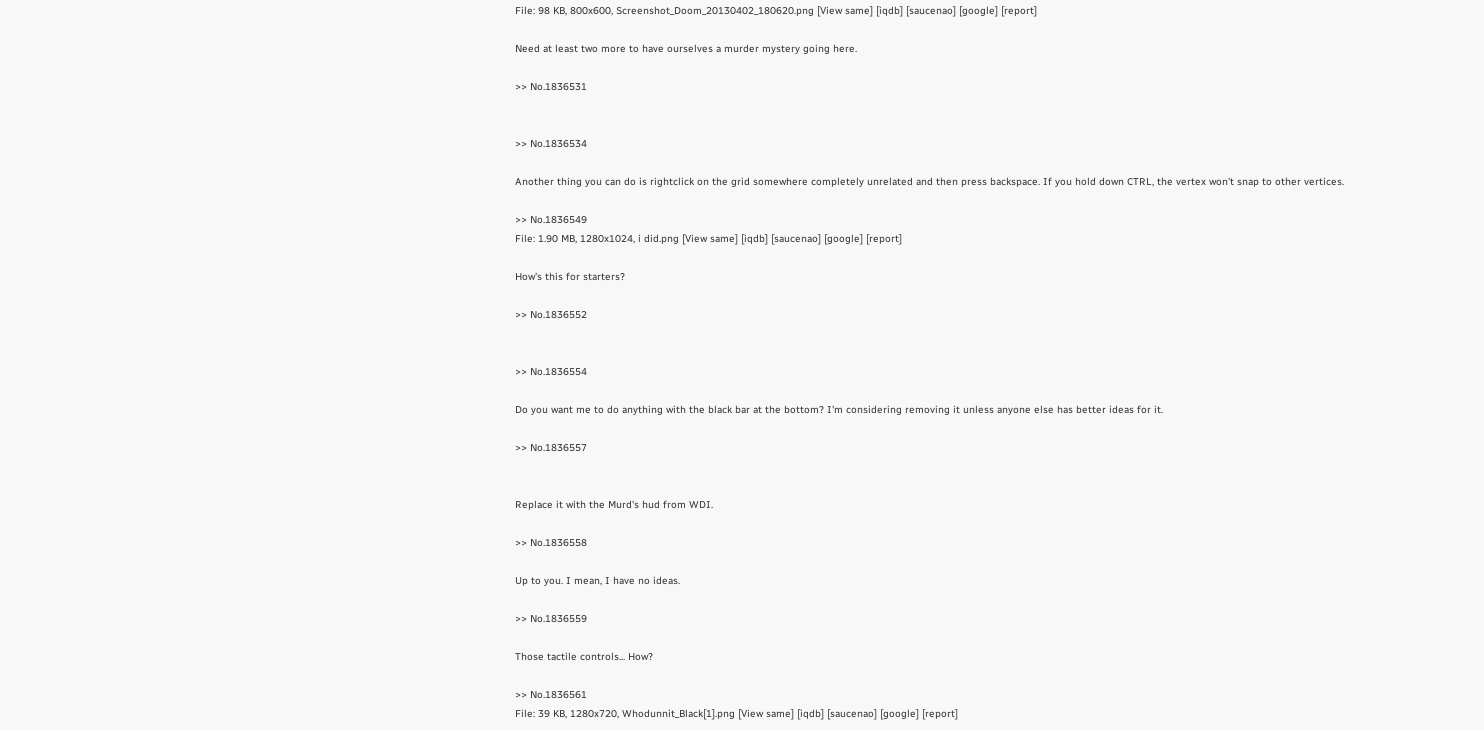File: 98 KB, 800x600, Screenshot_Doom_20130402_180620.png [View same] [iqdb] [saucenao] [google] [report]

Need at least two more to have ourselves a murder mystery going here.

>> No.1836531


>> No.1836534

Another thing you can do is rightclick on the grid somewhere completely unrelated and then press backspace. If you hold down CTRL, the vertex won't snap to other vertices.

>> No.1836549
File: 1.90 MB, 1280x1024, i did.png [View same] [iqdb] [saucenao] [google] [report]

How's this for starters?

>> No.1836552


>> No.1836554

Do you want me to do anything with the black bar at the bottom? I'm considering removing it unless anyone else has better ideas for it.

>> No.1836557


Replace it with the Murd's hud from WDI.

>> No.1836558

Up to you. I mean, I have no ideas.

>> No.1836559

Those tactile controls... How?

>> No.1836561
File: 39 KB, 1280x720, Whodunnit_Black[1].png [View same] [iqdb] [saucenao] [google] [report]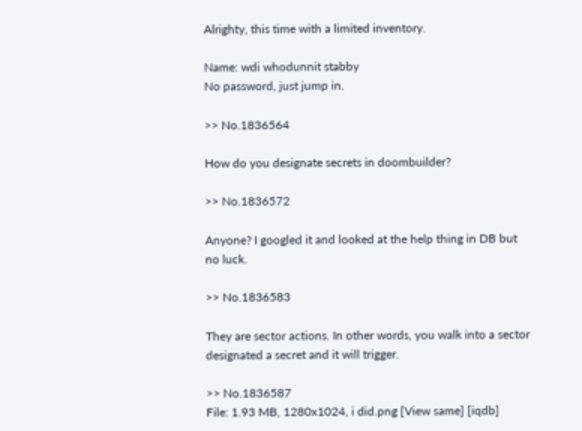Alrighty, this time with a limited inventory.

Name: wdi whodunnit stabby
No password, just jump in.

>> No.1836564

How do you designate secrets in doombuilder?

>> No.1836572

Anyone? I googled it and looked at the help thing in DB but no luck.

>> No.1836583

They are sector actions. In other words, you walk into a sector designated a secret and it will trigger.

>> No.1836587
File: 1.93 MB, 1280x1024, i did.png [View same] [iqdb]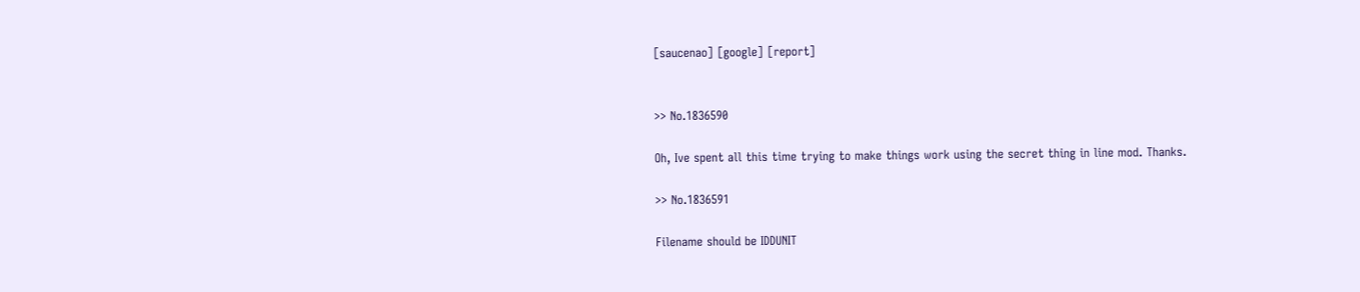[saucenao] [google] [report]


>> No.1836590

Oh, Ive spent all this time trying to make things work using the secret thing in line mod. Thanks.

>> No.1836591

Filename should be IDDUNIT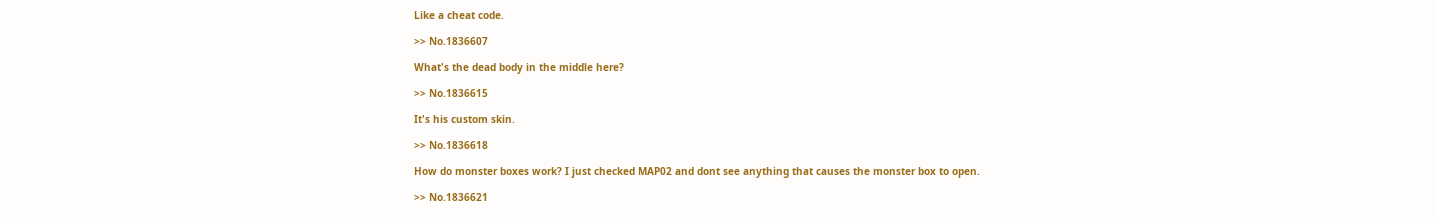Like a cheat code.

>> No.1836607

What's the dead body in the middle here?

>> No.1836615

It's his custom skin.

>> No.1836618

How do monster boxes work? I just checked MAP02 and dont see anything that causes the monster box to open.

>> No.1836621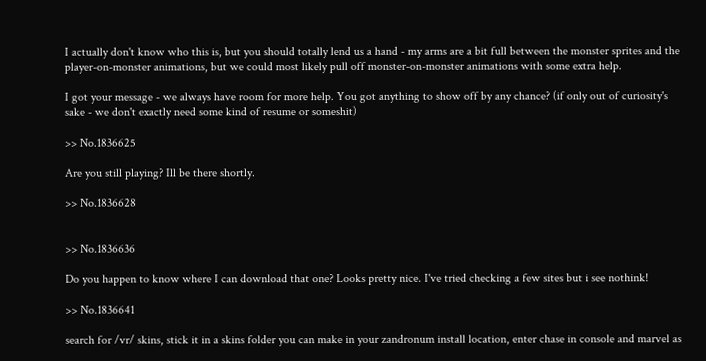I actually don't know who this is, but you should totally lend us a hand - my arms are a bit full between the monster sprites and the player-on-monster animations, but we could most likely pull off monster-on-monster animations with some extra help.

I got your message - we always have room for more help. You got anything to show off by any chance? (if only out of curiosity's sake - we don't exactly need some kind of resume or someshit)

>> No.1836625

Are you still playing? Ill be there shortly.

>> No.1836628


>> No.1836636

Do you happen to know where I can download that one? Looks pretty nice. I've tried checking a few sites but i see nothink!

>> No.1836641

search for /vr/ skins, stick it in a skins folder you can make in your zandronum install location, enter chase in console and marvel as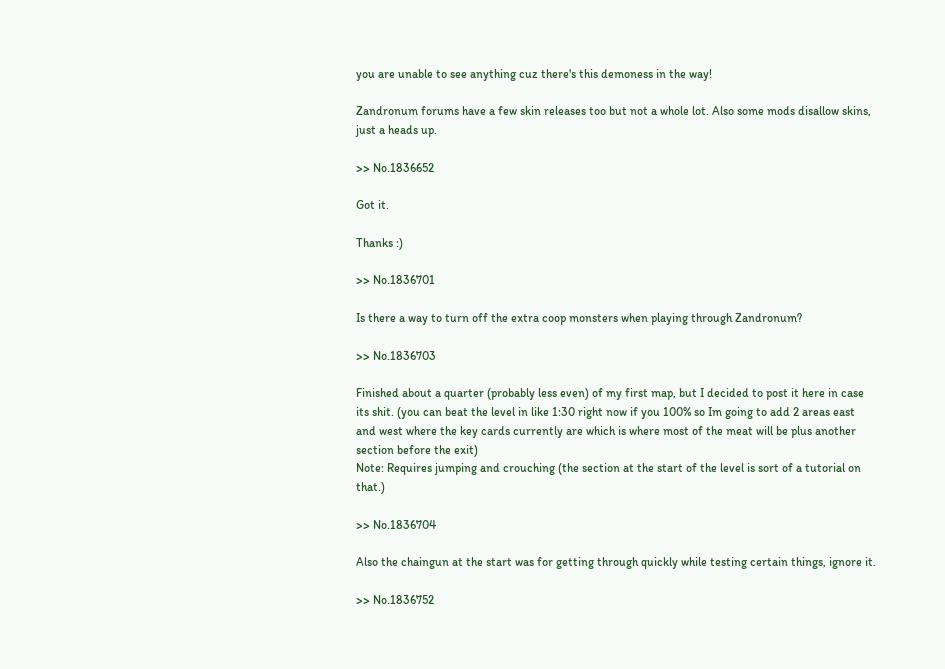you are unable to see anything cuz there's this demoness in the way!

Zandronum forums have a few skin releases too but not a whole lot. Also some mods disallow skins, just a heads up.

>> No.1836652

Got it.

Thanks :)

>> No.1836701

Is there a way to turn off the extra coop monsters when playing through Zandronum?

>> No.1836703

Finished about a quarter (probably less even) of my first map, but I decided to post it here in case its shit. (you can beat the level in like 1:30 right now if you 100% so Im going to add 2 areas east and west where the key cards currently are which is where most of the meat will be plus another section before the exit)
Note: Requires jumping and crouching (the section at the start of the level is sort of a tutorial on that.)

>> No.1836704

Also the chaingun at the start was for getting through quickly while testing certain things, ignore it.

>> No.1836752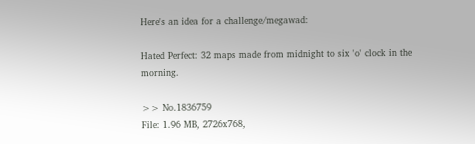Here's an idea for a challenge/megawad:

Hated Perfect: 32 maps made from midnight to six 'o' clock in the morning.

>> No.1836759
File: 1.96 MB, 2726x768,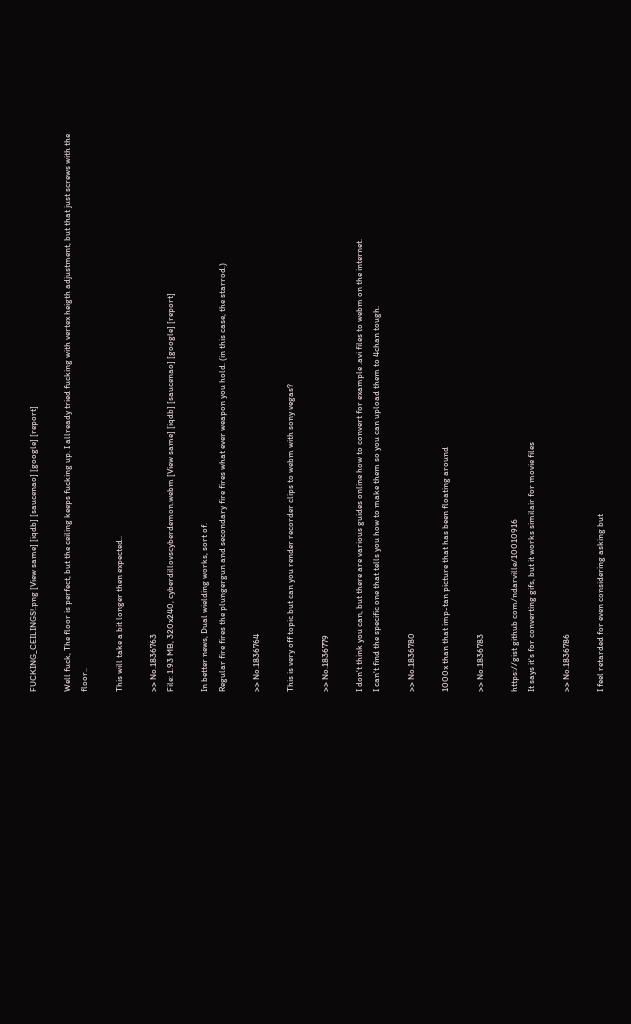FUCKING_CEILINGS!.png [View same] [iqdb] [saucenao] [google] [report]

Well fuck, The floor is perfect, but the ceiling keeps fucking up. I allready tried fucking with vertex heigth adjustment, but that just screws with the floor..

This will take a bit longer then expected..

>> No.1836763
File: 1.93 MB, 320x240, cyberdillovscyberdemon.webm [View same] [iqdb] [saucenao] [google] [report]

In better news, Dual wielding works, sort of.
Regular fire fires the plungergun and secondary fire fires what ever weapon you hold. (in this case, the starrod.)

>> No.1836764

This is very off topic but can you render recorder clips to webm with sony vegas?

>> No.1836779

I don't think you can, but there are various guides online how to convert for example .avi files to webm on the internet.
I can't find the specific one that tells you how to make them so you can upload them to 4chan tough.

>> No.1836780

1000x than that imp-tan picture that has been floating around

>> No.1836783

https://gist github com/ndarville/10010916
It says it's for converting gifs, but it works similair for movie files

>> No.1836786

I feel retarded for even considering asking but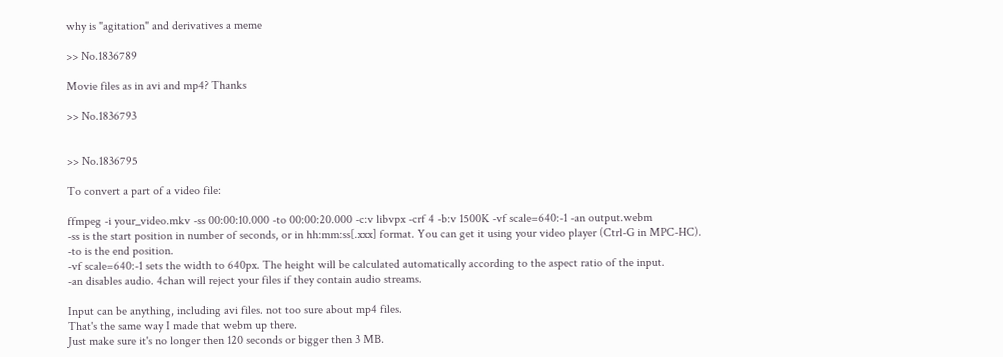why is "agitation" and derivatives a meme

>> No.1836789

Movie files as in avi and mp4? Thanks

>> No.1836793


>> No.1836795

To convert a part of a video file:

ffmpeg -i your_video.mkv -ss 00:00:10.000 -to 00:00:20.000 -c:v libvpx -crf 4 -b:v 1500K -vf scale=640:-1 -an output.webm
-ss is the start position in number of seconds, or in hh:mm:ss[.xxx] format. You can get it using your video player (Ctrl-G in MPC-HC).
-to is the end position.
-vf scale=640:-1 sets the width to 640px. The height will be calculated automatically according to the aspect ratio of the input.
-an disables audio. 4chan will reject your files if they contain audio streams.

Input can be anything, including avi files. not too sure about mp4 files.
That's the same way I made that webm up there.
Just make sure it's no longer then 120 seconds or bigger then 3 MB.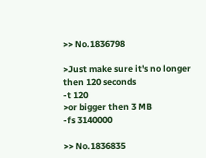>> No.1836798

>Just make sure it's no longer then 120 seconds
-t 120
>or bigger then 3 MB
-fs 3140000

>> No.1836835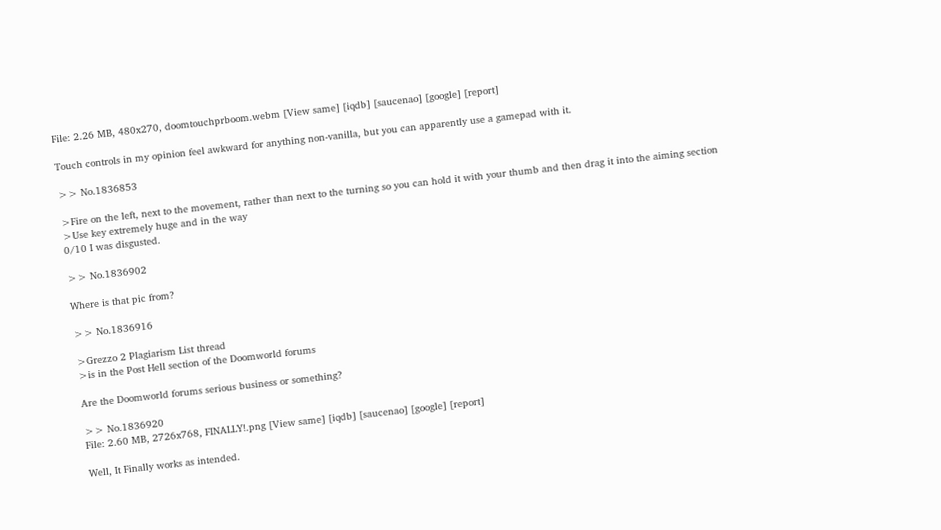File: 2.26 MB, 480x270, doomtouchprboom.webm [View same] [iqdb] [saucenao] [google] [report]

Touch controls in my opinion feel awkward for anything non-vanilla, but you can apparently use a gamepad with it.

>> No.1836853

>Fire on the left, next to the movement, rather than next to the turning so you can hold it with your thumb and then drag it into the aiming section
>Use key extremely huge and in the way
0/10 I was disgusted.

>> No.1836902

Where is that pic from?

>> No.1836916

>Grezzo 2 Plagiarism List thread
>is in the Post Hell section of the Doomworld forums

Are the Doomworld forums serious business or something?

>> No.1836920
File: 2.60 MB, 2726x768, FINALLY!.png [View same] [iqdb] [saucenao] [google] [report]

Well, It Finally works as intended.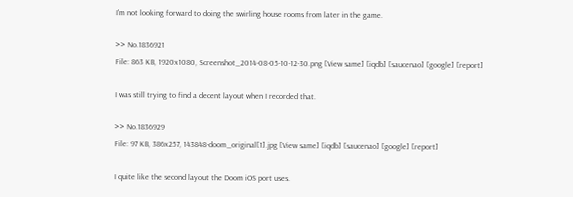I'm not looking forward to doing the swirling house rooms from later in the game.

>> No.1836921
File: 863 KB, 1920x1080, Screenshot_2014-08-05-10-12-30.png [View same] [iqdb] [saucenao] [google] [report]

I was still trying to find a decent layout when I recorded that.

>> No.1836929
File: 97 KB, 386x257, 143848-doom_original[1].jpg [View same] [iqdb] [saucenao] [google] [report]

I quite like the second layout the Doom iOS port uses.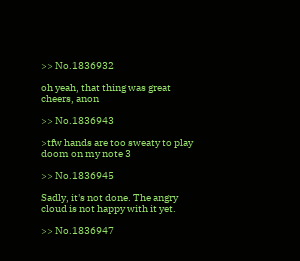>> No.1836932

oh yeah, that thing was great
cheers, anon

>> No.1836943

>tfw hands are too sweaty to play doom on my note 3

>> No.1836945

Sadly, it's not done. The angry cloud is not happy with it yet.

>> No.1836947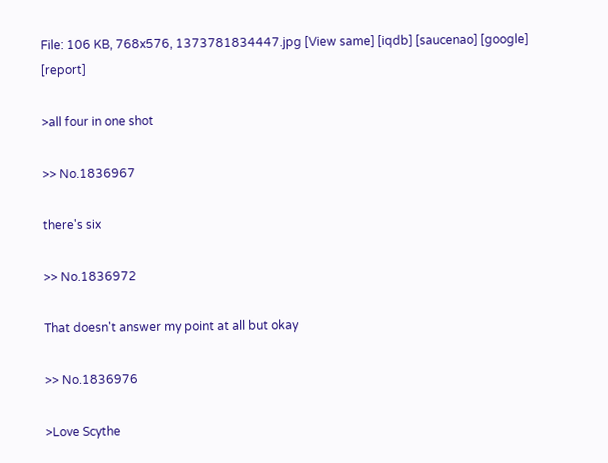File: 106 KB, 768x576, 1373781834447.jpg [View same] [iqdb] [saucenao] [google] [report]

>all four in one shot

>> No.1836967

there's six

>> No.1836972

That doesn't answer my point at all but okay

>> No.1836976

>Love Scythe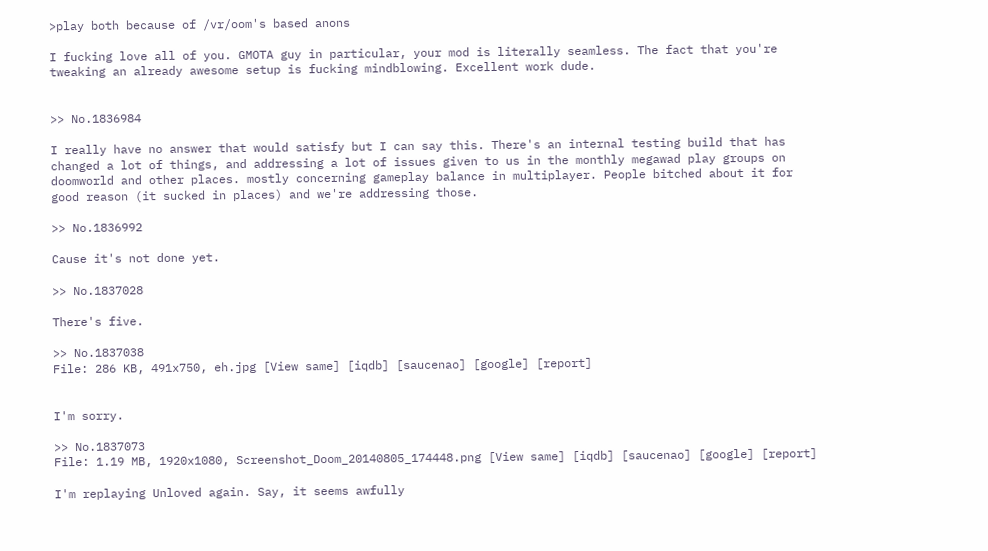>play both because of /vr/oom's based anons

I fucking love all of you. GMOTA guy in particular, your mod is literally seamless. The fact that you're tweaking an already awesome setup is fucking mindblowing. Excellent work dude.


>> No.1836984

I really have no answer that would satisfy but I can say this. There's an internal testing build that has changed a lot of things, and addressing a lot of issues given to us in the monthly megawad play groups on doomworld and other places. mostly concerning gameplay balance in multiplayer. People bitched about it for good reason (it sucked in places) and we're addressing those.

>> No.1836992

Cause it's not done yet.

>> No.1837028

There's five.

>> No.1837038
File: 286 KB, 491x750, eh.jpg [View same] [iqdb] [saucenao] [google] [report]


I'm sorry.

>> No.1837073
File: 1.19 MB, 1920x1080, Screenshot_Doom_20140805_174448.png [View same] [iqdb] [saucenao] [google] [report]

I'm replaying Unloved again. Say, it seems awfully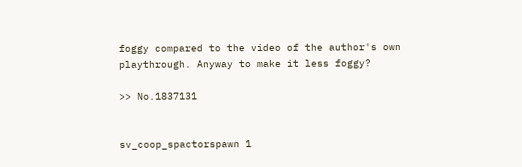foggy compared to the video of the author's own playthrough. Anyway to make it less foggy?

>> No.1837131


sv_coop_spactorspawn 1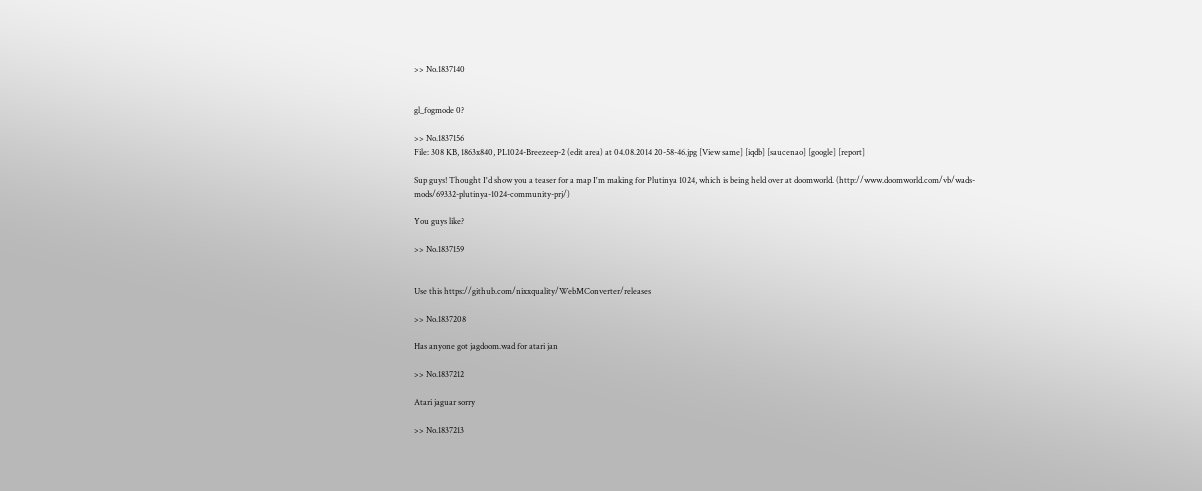>> No.1837140


gl_fogmode 0?

>> No.1837156
File: 308 KB, 1863x840, PL1024-Breezeep-2 (edit area) at 04.08.2014 20-58-46.jpg [View same] [iqdb] [saucenao] [google] [report]

Sup guys! Thought I'd show you a teaser for a map I'm making for Plutinya 1024, which is being held over at doomworld. (http://www.doomworld.com/vb/wads-mods/69332-plutinya-1024-community-prj/)

You guys like?

>> No.1837159


Use this https://github.com/nixxquality/WebMConverter/releases

>> No.1837208

Has anyone got jagdoom.wad for atari jan

>> No.1837212

Atari jaguar sorry

>> No.1837213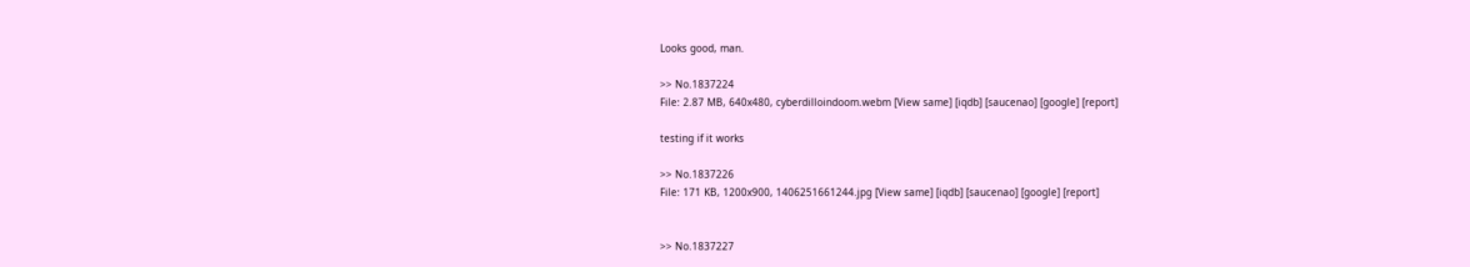Looks good, man.

>> No.1837224
File: 2.87 MB, 640x480, cyberdilloindoom.webm [View same] [iqdb] [saucenao] [google] [report]

testing if it works

>> No.1837226
File: 171 KB, 1200x900, 1406251661244.jpg [View same] [iqdb] [saucenao] [google] [report]


>> No.1837227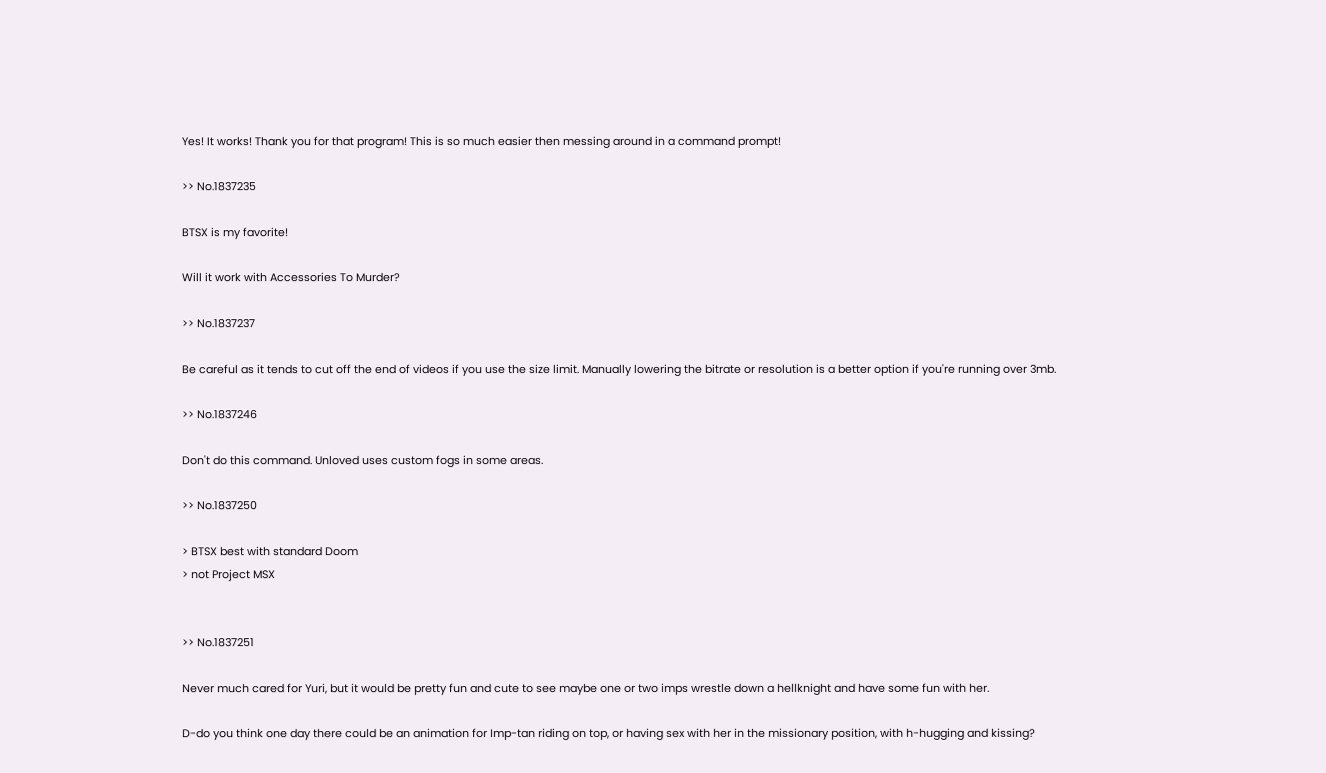Yes! It works! Thank you for that program! This is so much easier then messing around in a command prompt!

>> No.1837235

BTSX is my favorite!

Will it work with Accessories To Murder?

>> No.1837237

Be careful as it tends to cut off the end of videos if you use the size limit. Manually lowering the bitrate or resolution is a better option if you're running over 3mb.

>> No.1837246

Don't do this command. Unloved uses custom fogs in some areas.

>> No.1837250

> BTSX best with standard Doom
> not Project MSX


>> No.1837251

Never much cared for Yuri, but it would be pretty fun and cute to see maybe one or two imps wrestle down a hellknight and have some fun with her.

D-do you think one day there could be an animation for Imp-tan riding on top, or having sex with her in the missionary position, with h-hugging and kissing?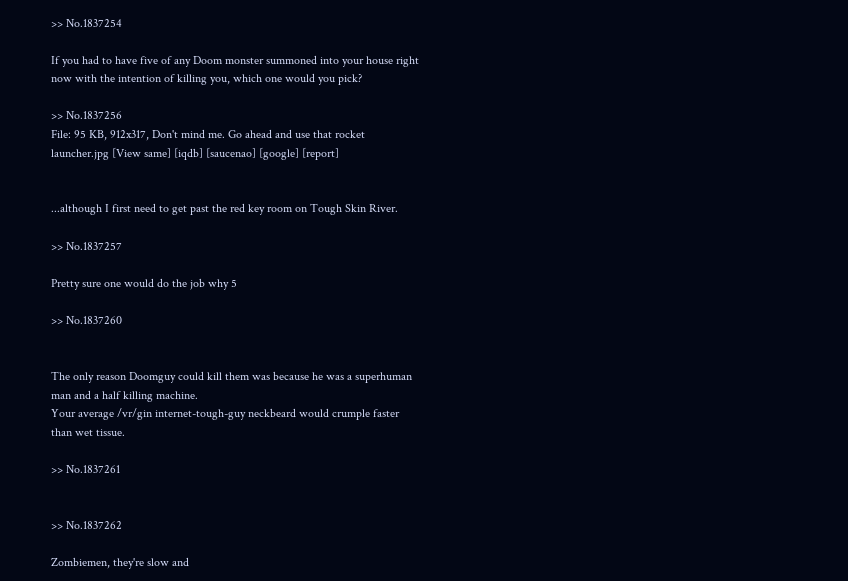>> No.1837254

If you had to have five of any Doom monster summoned into your house right now with the intention of killing you, which one would you pick?

>> No.1837256
File: 95 KB, 912x317, Don't mind me. Go ahead and use that rocket launcher.jpg [View same] [iqdb] [saucenao] [google] [report]


...although I first need to get past the red key room on Tough Skin River.

>> No.1837257

Pretty sure one would do the job why 5

>> No.1837260


The only reason Doomguy could kill them was because he was a superhuman man and a half killing machine.
Your average /vr/gin internet-tough-guy neckbeard would crumple faster than wet tissue.

>> No.1837261


>> No.1837262

Zombiemen, they're slow and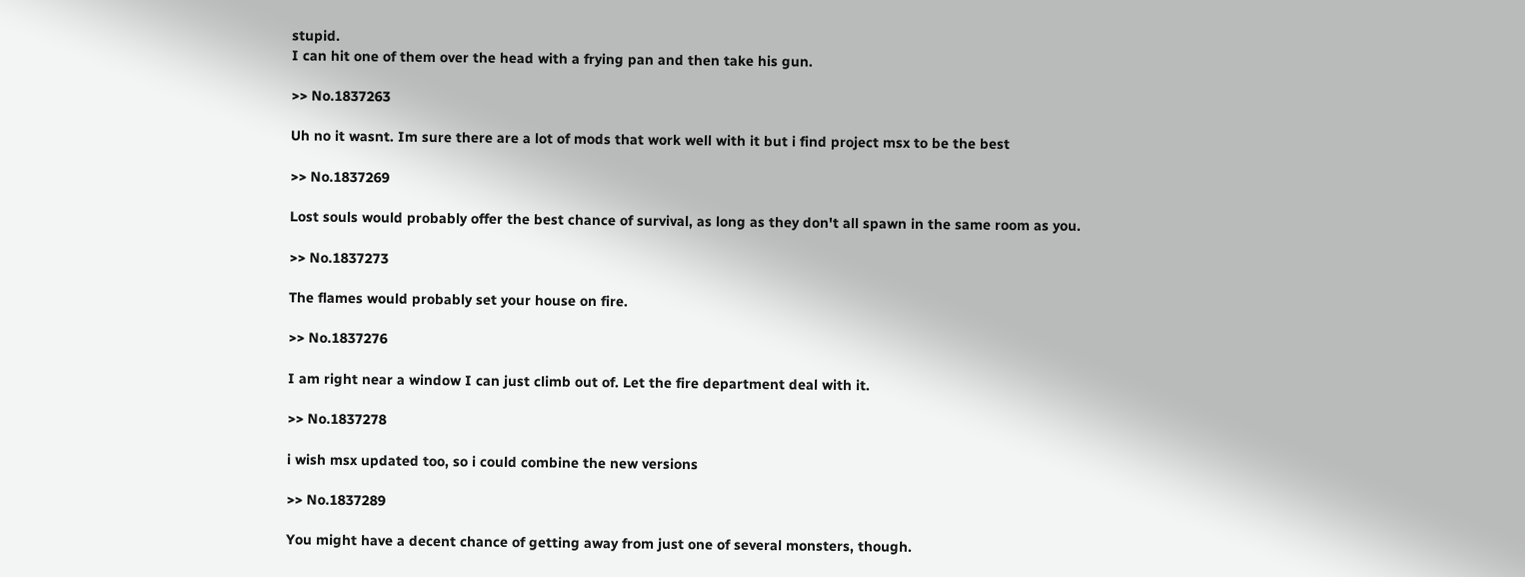stupid.
I can hit one of them over the head with a frying pan and then take his gun.

>> No.1837263

Uh no it wasnt. Im sure there are a lot of mods that work well with it but i find project msx to be the best

>> No.1837269

Lost souls would probably offer the best chance of survival, as long as they don't all spawn in the same room as you.

>> No.1837273

The flames would probably set your house on fire.

>> No.1837276

I am right near a window I can just climb out of. Let the fire department deal with it.

>> No.1837278

i wish msx updated too, so i could combine the new versions

>> No.1837289

You might have a decent chance of getting away from just one of several monsters, though.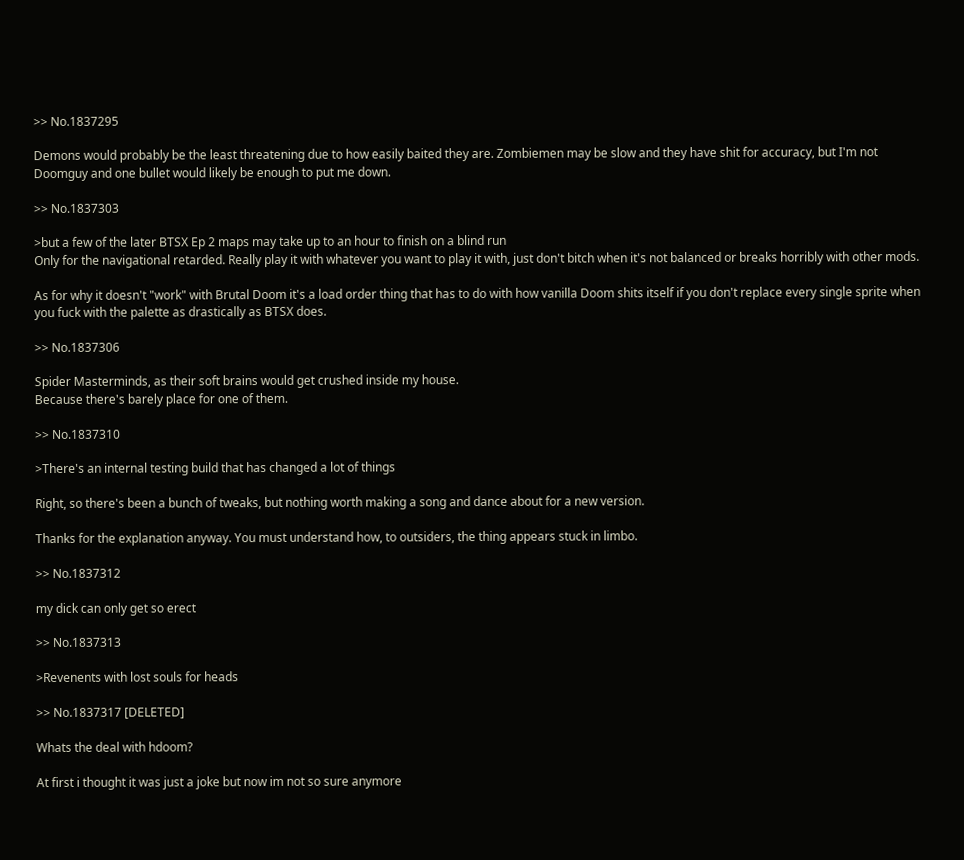>> No.1837295

Demons would probably be the least threatening due to how easily baited they are. Zombiemen may be slow and they have shit for accuracy, but I'm not Doomguy and one bullet would likely be enough to put me down.

>> No.1837303

>but a few of the later BTSX Ep 2 maps may take up to an hour to finish on a blind run
Only for the navigational retarded. Really play it with whatever you want to play it with, just don't bitch when it's not balanced or breaks horribly with other mods.

As for why it doesn't "work" with Brutal Doom it's a load order thing that has to do with how vanilla Doom shits itself if you don't replace every single sprite when you fuck with the palette as drastically as BTSX does.

>> No.1837306

Spider Masterminds, as their soft brains would get crushed inside my house.
Because there's barely place for one of them.

>> No.1837310

>There's an internal testing build that has changed a lot of things

Right, so there's been a bunch of tweaks, but nothing worth making a song and dance about for a new version.

Thanks for the explanation anyway. You must understand how, to outsiders, the thing appears stuck in limbo.

>> No.1837312

my dick can only get so erect

>> No.1837313

>Revenents with lost souls for heads

>> No.1837317 [DELETED]

Whats the deal with hdoom?

At first i thought it was just a joke but now im not so sure anymore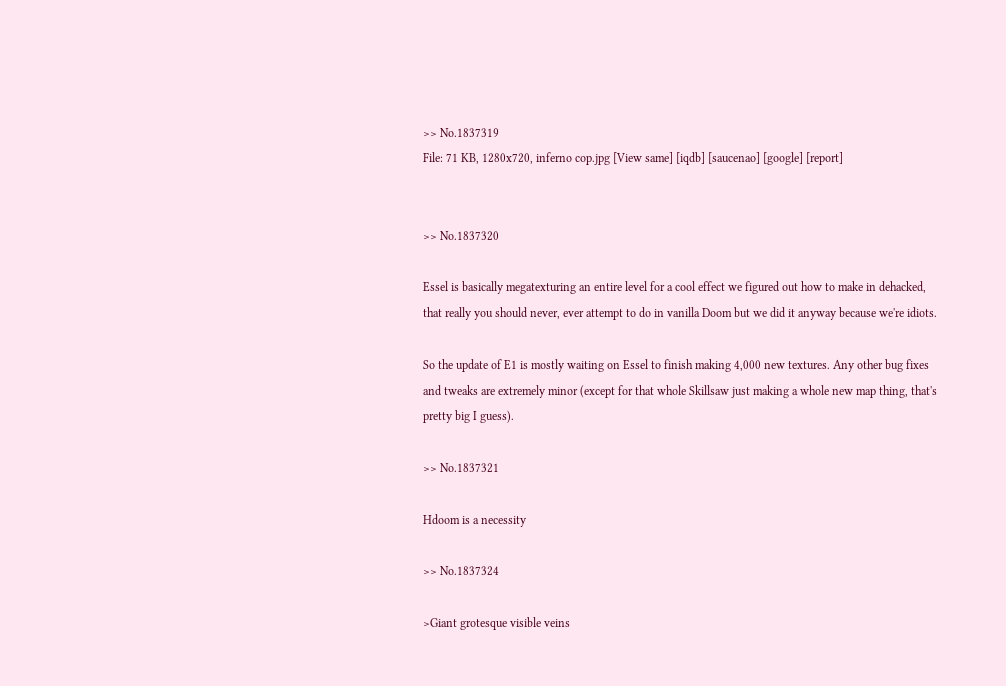>> No.1837319
File: 71 KB, 1280x720, inferno cop.jpg [View same] [iqdb] [saucenao] [google] [report]


>> No.1837320

Essel is basically megatexturing an entire level for a cool effect we figured out how to make in dehacked, that really you should never, ever attempt to do in vanilla Doom but we did it anyway because we're idiots.

So the update of E1 is mostly waiting on Essel to finish making 4,000 new textures. Any other bug fixes and tweaks are extremely minor (except for that whole Skillsaw just making a whole new map thing, that's pretty big I guess).

>> No.1837321

Hdoom is a necessity

>> No.1837324

>Giant grotesque visible veins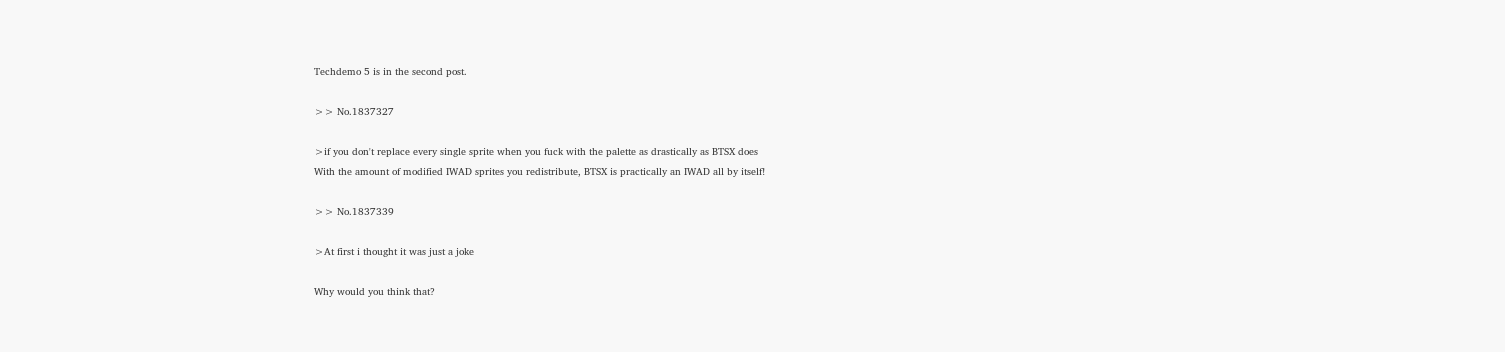Techdemo 5 is in the second post.

>> No.1837327

>if you don't replace every single sprite when you fuck with the palette as drastically as BTSX does
With the amount of modified IWAD sprites you redistribute, BTSX is practically an IWAD all by itself!

>> No.1837339

>At first i thought it was just a joke

Why would you think that?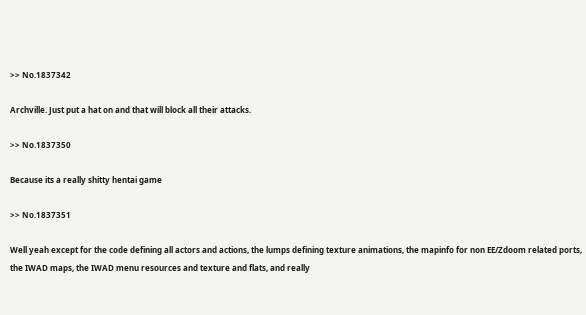>> No.1837342

Archville. Just put a hat on and that will block all their attacks.

>> No.1837350

Because its a really shitty hentai game

>> No.1837351

Well yeah except for the code defining all actors and actions, the lumps defining texture animations, the mapinfo for non EE/Zdoom related ports, the IWAD maps, the IWAD menu resources and texture and flats, and really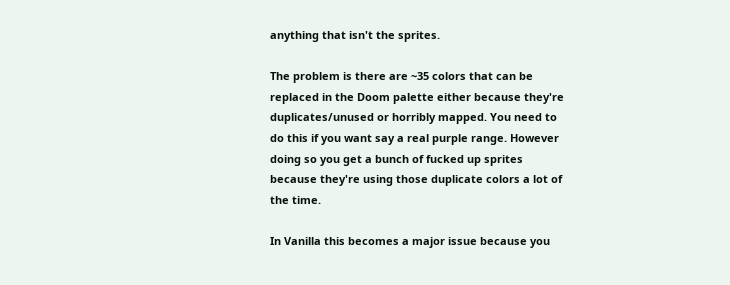anything that isn't the sprites.

The problem is there are ~35 colors that can be replaced in the Doom palette either because they're duplicates/unused or horribly mapped. You need to do this if you want say a real purple range. However doing so you get a bunch of fucked up sprites because they're using those duplicate colors a lot of the time.

In Vanilla this becomes a major issue because you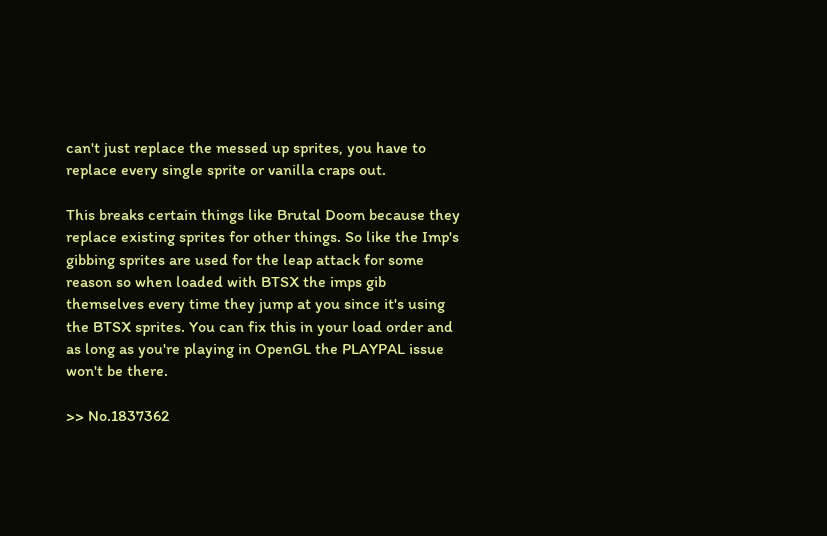can't just replace the messed up sprites, you have to replace every single sprite or vanilla craps out.

This breaks certain things like Brutal Doom because they replace existing sprites for other things. So like the Imp's gibbing sprites are used for the leap attack for some reason so when loaded with BTSX the imps gib themselves every time they jump at you since it's using the BTSX sprites. You can fix this in your load order and as long as you're playing in OpenGL the PLAYPAL issue won't be there.

>> No.1837362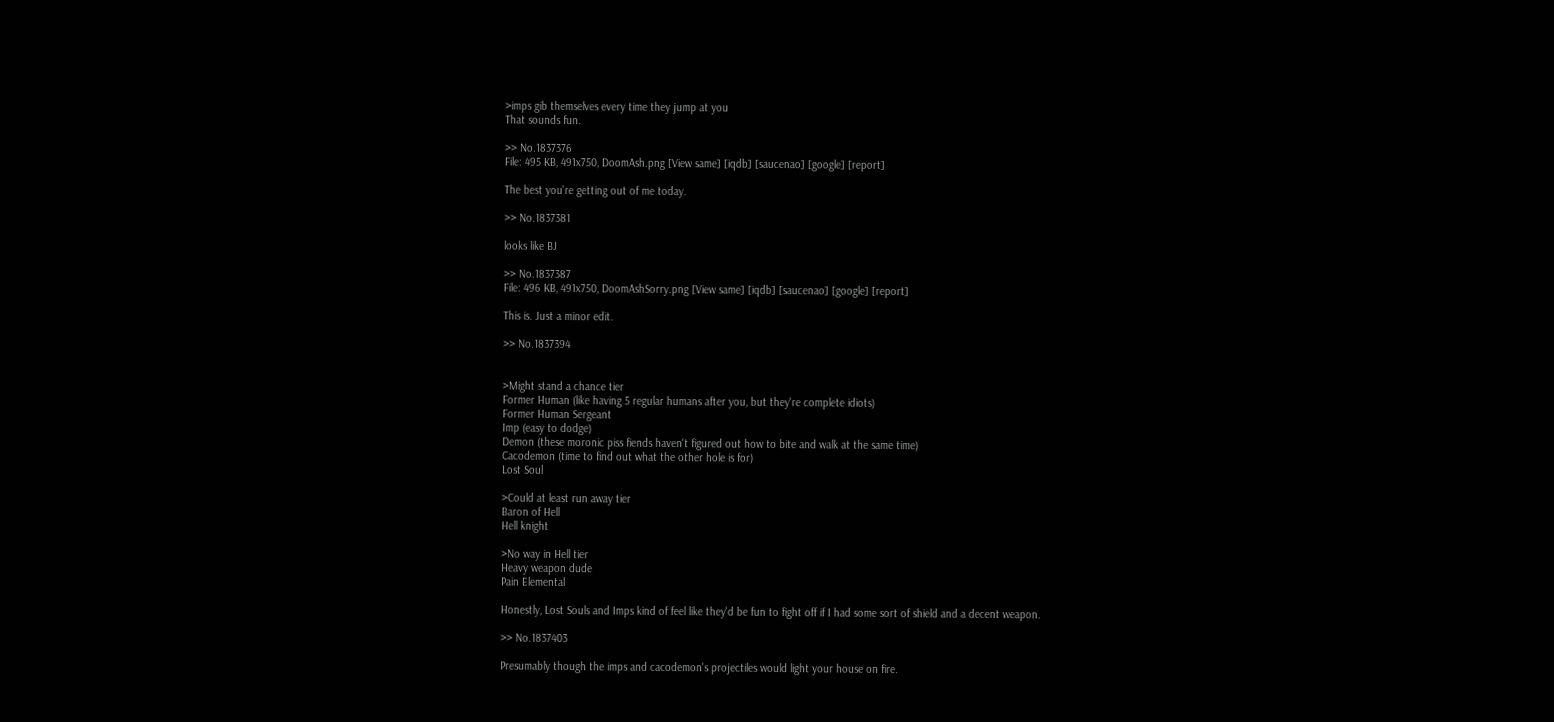>imps gib themselves every time they jump at you
That sounds fun.

>> No.1837376
File: 495 KB, 491x750, DoomAsh.png [View same] [iqdb] [saucenao] [google] [report]

The best you're getting out of me today.

>> No.1837381

looks like BJ

>> No.1837387
File: 496 KB, 491x750, DoomAshSorry.png [View same] [iqdb] [saucenao] [google] [report]

This is. Just a minor edit.

>> No.1837394


>Might stand a chance tier
Former Human (like having 5 regular humans after you, but they're complete idiots)
Former Human Sergeant
Imp (easy to dodge)
Demon (these moronic piss fiends haven't figured out how to bite and walk at the same time)
Cacodemon (time to find out what the other hole is for)
Lost Soul

>Could at least run away tier
Baron of Hell
Hell knight

>No way in Hell tier
Heavy weapon dude
Pain Elemental

Honestly, Lost Souls and Imps kind of feel like they'd be fun to fight off if I had some sort of shield and a decent weapon.

>> No.1837403

Presumably though the imps and cacodemon's projectiles would light your house on fire.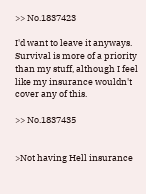>> No.1837423

I'd want to leave it anyways. Survival is more of a priority than my stuff, although I feel like my insurance wouldn't cover any of this.

>> No.1837435


>Not having Hell insurance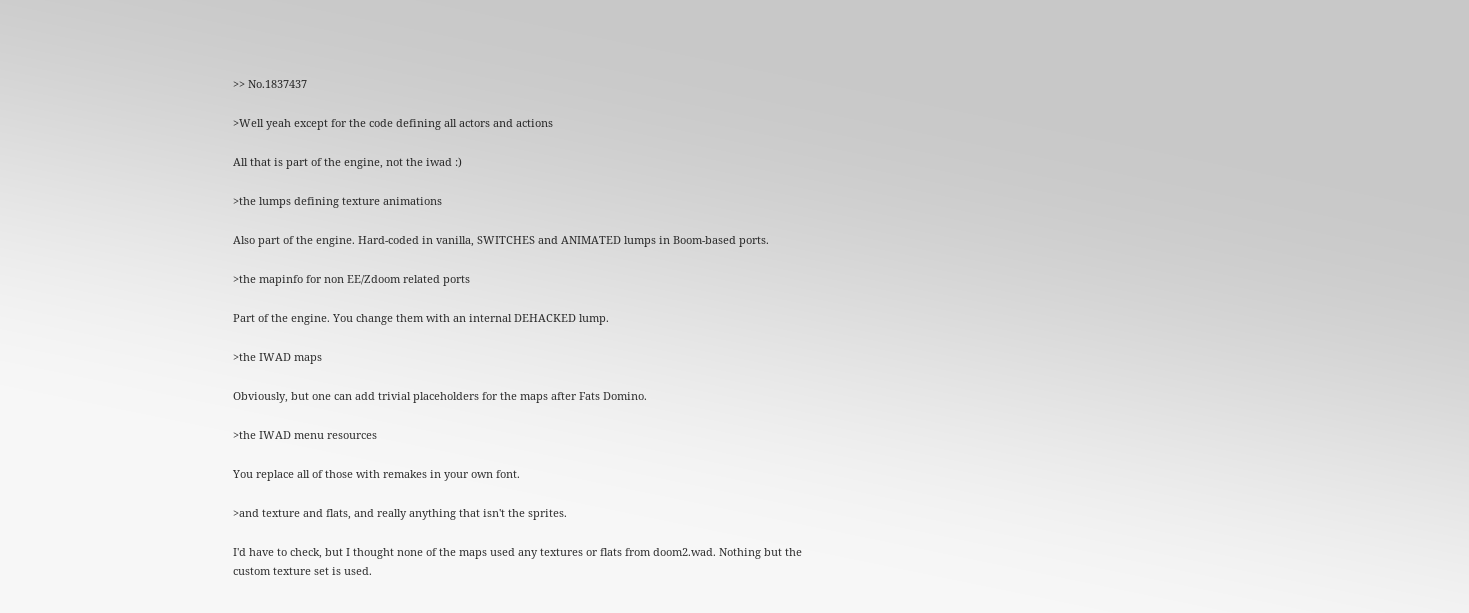>> No.1837437

>Well yeah except for the code defining all actors and actions

All that is part of the engine, not the iwad :)

>the lumps defining texture animations

Also part of the engine. Hard-coded in vanilla, SWITCHES and ANIMATED lumps in Boom-based ports.

>the mapinfo for non EE/Zdoom related ports

Part of the engine. You change them with an internal DEHACKED lump.

>the IWAD maps

Obviously, but one can add trivial placeholders for the maps after Fats Domino.

>the IWAD menu resources

You replace all of those with remakes in your own font.

>and texture and flats, and really anything that isn't the sprites.

I'd have to check, but I thought none of the maps used any textures or flats from doom2.wad. Nothing but the custom texture set is used.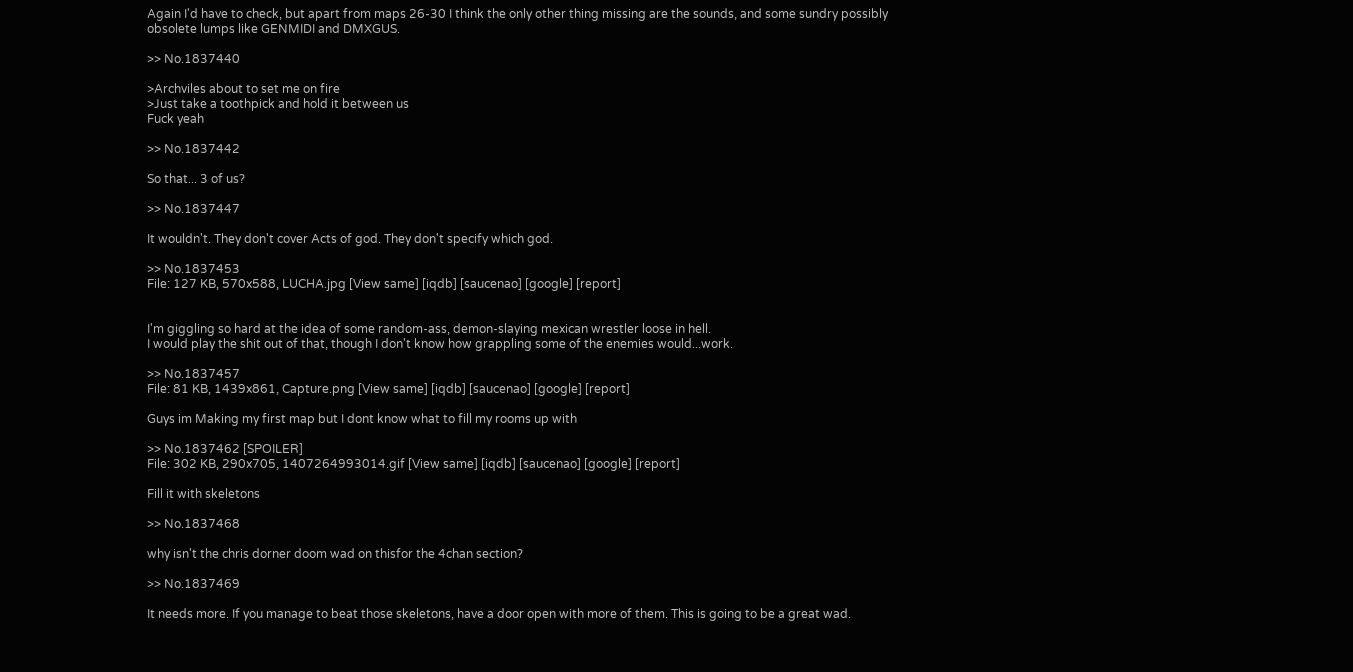Again I'd have to check, but apart from maps 26-30 I think the only other thing missing are the sounds, and some sundry possibly obsolete lumps like GENMIDI and DMXGUS.

>> No.1837440

>Archviles about to set me on fire
>Just take a toothpick and hold it between us
Fuck yeah

>> No.1837442

So that... 3 of us?

>> No.1837447

It wouldn't. They don't cover Acts of god. They don't specify which god.

>> No.1837453
File: 127 KB, 570x588, LUCHA.jpg [View same] [iqdb] [saucenao] [google] [report]


I'm giggling so hard at the idea of some random-ass, demon-slaying mexican wrestler loose in hell.
I would play the shit out of that, though I don't know how grappling some of the enemies would...work.

>> No.1837457
File: 81 KB, 1439x861, Capture.png [View same] [iqdb] [saucenao] [google] [report]

Guys im Making my first map but I dont know what to fill my rooms up with

>> No.1837462 [SPOILER]
File: 302 KB, 290x705, 1407264993014.gif [View same] [iqdb] [saucenao] [google] [report]

Fill it with skeletons

>> No.1837468

why isn't the chris dorner doom wad on thisfor the 4chan section?

>> No.1837469

It needs more. If you manage to beat those skeletons, have a door open with more of them. This is going to be a great wad.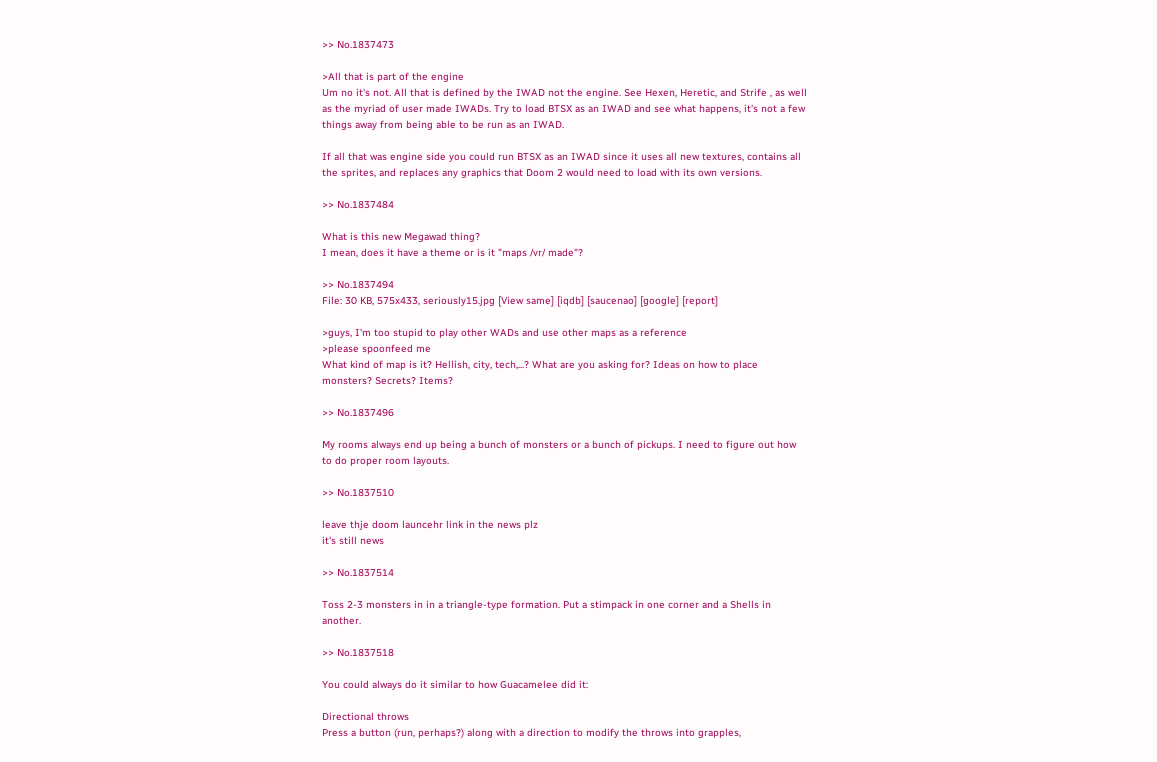>> No.1837473

>All that is part of the engine
Um no it's not. All that is defined by the IWAD not the engine. See Hexen, Heretic, and Strife , as well as the myriad of user made IWADs. Try to load BTSX as an IWAD and see what happens, it's not a few things away from being able to be run as an IWAD.

If all that was engine side you could run BTSX as an IWAD since it uses all new textures, contains all the sprites, and replaces any graphics that Doom 2 would need to load with its own versions.

>> No.1837484

What is this new Megawad thing?
I mean, does it have a theme or is it "maps /vr/ made"?

>> No.1837494
File: 30 KB, 575x433, seriously15.jpg [View same] [iqdb] [saucenao] [google] [report]

>guys, I'm too stupid to play other WADs and use other maps as a reference
>please spoonfeed me
What kind of map is it? Hellish, city, tech,...? What are you asking for? Ideas on how to place monsters? Secrets? Items?

>> No.1837496

My rooms always end up being a bunch of monsters or a bunch of pickups. I need to figure out how to do proper room layouts.

>> No.1837510

leave thje doom launcehr link in the news plz
it's still news

>> No.1837514

Toss 2-3 monsters in in a triangle-type formation. Put a stimpack in one corner and a Shells in another.

>> No.1837518

You could always do it similar to how Guacamelee did it:

Directional throws
Press a button (run, perhaps?) along with a direction to modify the throws into grapples,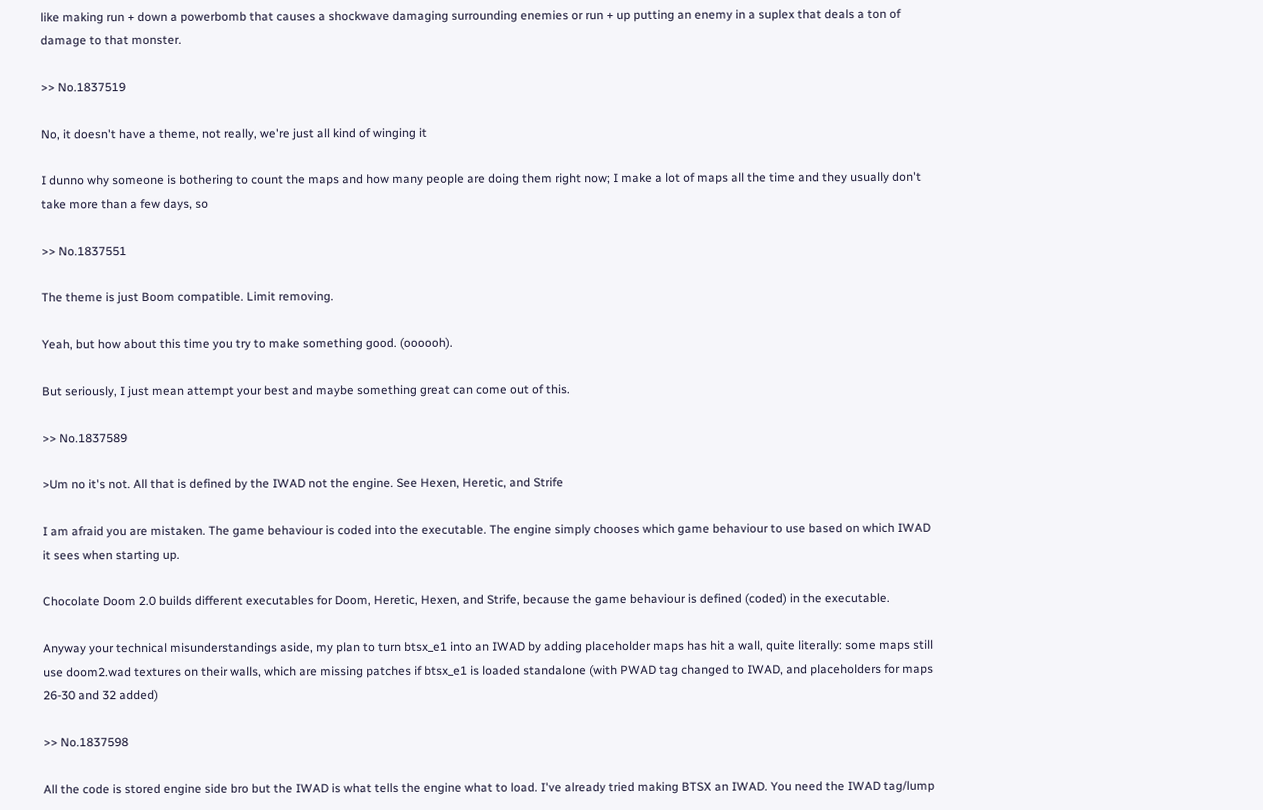like making run + down a powerbomb that causes a shockwave damaging surrounding enemies or run + up putting an enemy in a suplex that deals a ton of damage to that monster.

>> No.1837519

No, it doesn't have a theme, not really, we're just all kind of winging it

I dunno why someone is bothering to count the maps and how many people are doing them right now; I make a lot of maps all the time and they usually don't take more than a few days, so

>> No.1837551

The theme is just Boom compatible. Limit removing.

Yeah, but how about this time you try to make something good. (oooooh).

But seriously, I just mean attempt your best and maybe something great can come out of this.

>> No.1837589

>Um no it's not. All that is defined by the IWAD not the engine. See Hexen, Heretic, and Strife

I am afraid you are mistaken. The game behaviour is coded into the executable. The engine simply chooses which game behaviour to use based on which IWAD it sees when starting up.

Chocolate Doom 2.0 builds different executables for Doom, Heretic, Hexen, and Strife, because the game behaviour is defined (coded) in the executable.

Anyway your technical misunderstandings aside, my plan to turn btsx_e1 into an IWAD by adding placeholder maps has hit a wall, quite literally: some maps still use doom2.wad textures on their walls, which are missing patches if btsx_e1 is loaded standalone (with PWAD tag changed to IWAD, and placeholders for maps 26-30 and 32 added)

>> No.1837598

All the code is stored engine side bro but the IWAD is what tells the engine what to load. I've already tried making BTSX an IWAD. You need the IWAD tag/lump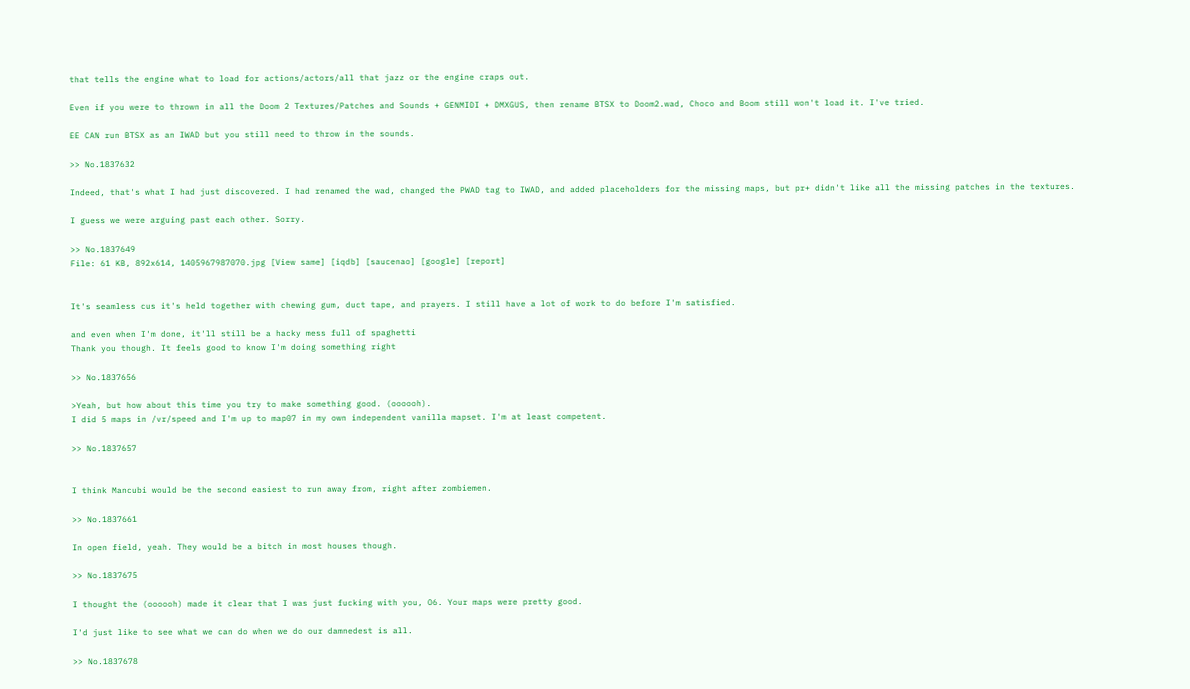that tells the engine what to load for actions/actors/all that jazz or the engine craps out.

Even if you were to thrown in all the Doom 2 Textures/Patches and Sounds + GENMIDI + DMXGUS, then rename BTSX to Doom2.wad, Choco and Boom still won't load it. I've tried.

EE CAN run BTSX as an IWAD but you still need to throw in the sounds.

>> No.1837632

Indeed, that's what I had just discovered. I had renamed the wad, changed the PWAD tag to IWAD, and added placeholders for the missing maps, but pr+ didn't like all the missing patches in the textures.

I guess we were arguing past each other. Sorry.

>> No.1837649
File: 61 KB, 892x614, 1405967987070.jpg [View same] [iqdb] [saucenao] [google] [report]


It's seamless cus it's held together with chewing gum, duct tape, and prayers. I still have a lot of work to do before I'm satisfied.

and even when I'm done, it'll still be a hacky mess full of spaghetti
Thank you though. It feels good to know I'm doing something right

>> No.1837656

>Yeah, but how about this time you try to make something good. (oooooh).
I did 5 maps in /vr/speed and I'm up to map07 in my own independent vanilla mapset. I'm at least competent.

>> No.1837657


I think Mancubi would be the second easiest to run away from, right after zombiemen.

>> No.1837661

In open field, yeah. They would be a bitch in most houses though.

>> No.1837675

I thought the (oooooh) made it clear that I was just fucking with you, O6. Your maps were pretty good.

I'd just like to see what we can do when we do our damnedest is all.

>> No.1837678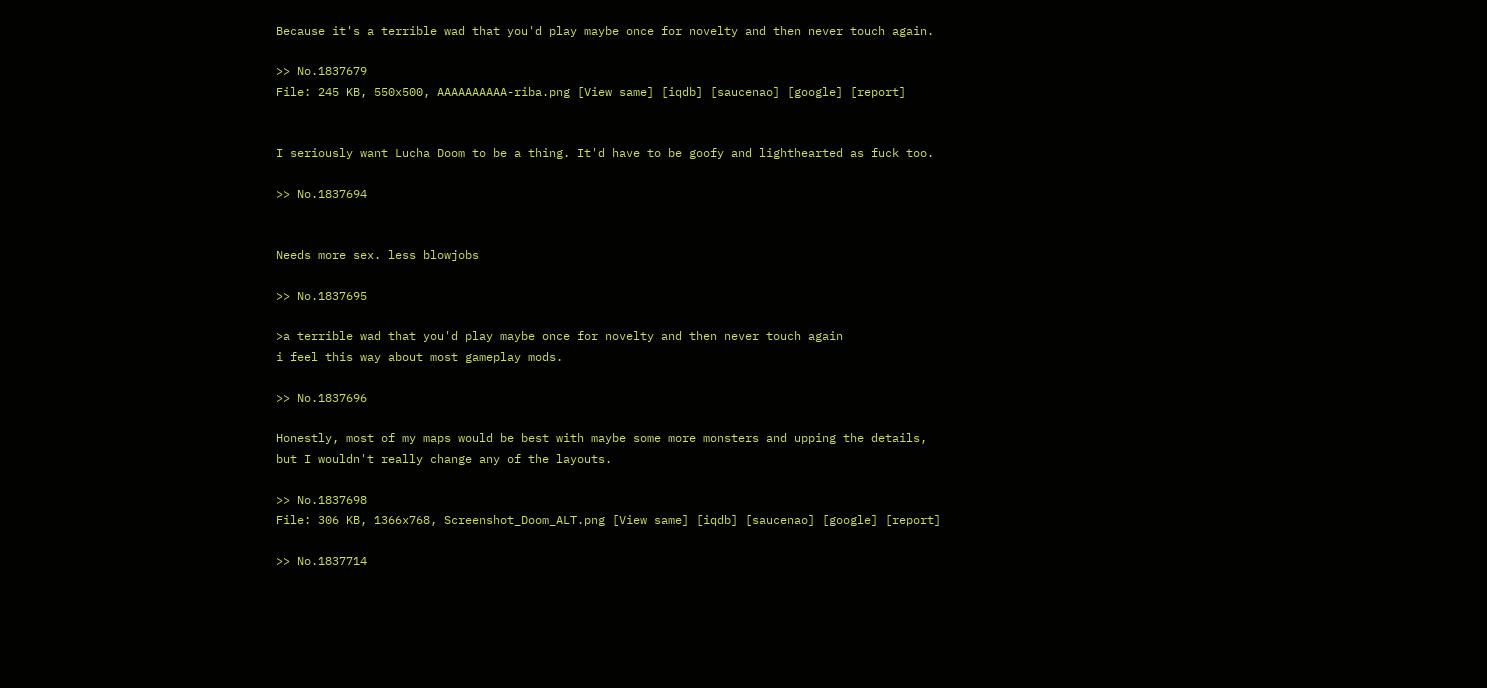Because it's a terrible wad that you'd play maybe once for novelty and then never touch again.

>> No.1837679
File: 245 KB, 550x500, AAAAAAAAAA-riba.png [View same] [iqdb] [saucenao] [google] [report]


I seriously want Lucha Doom to be a thing. It'd have to be goofy and lighthearted as fuck too.

>> No.1837694


Needs more sex. less blowjobs

>> No.1837695

>a terrible wad that you'd play maybe once for novelty and then never touch again
i feel this way about most gameplay mods.

>> No.1837696

Honestly, most of my maps would be best with maybe some more monsters and upping the details, but I wouldn't really change any of the layouts.

>> No.1837698
File: 306 KB, 1366x768, Screenshot_Doom_ALT.png [View same] [iqdb] [saucenao] [google] [report]

>> No.1837714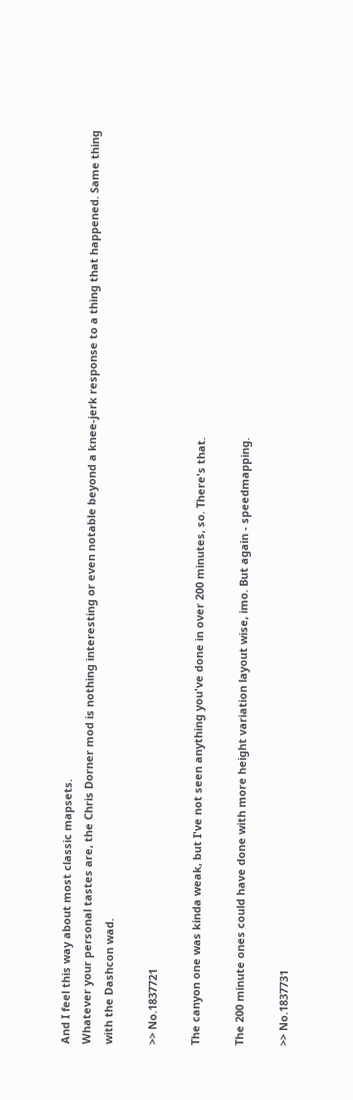And I feel this way about most classic mapsets.
Whatever your personal tastes are, the Chris Dorner mod is nothing interesting or even notable beyond a knee-jerk response to a thing that happened. Same thing with the Dashcon wad.

>> No.1837721

The canyon one was kinda weak, but I've not seen anything you've done in over 200 minutes, so. There's that.

The 200 minute ones could have done with more height variation layout wise, imo. But again - speedmapping.

>> No.1837731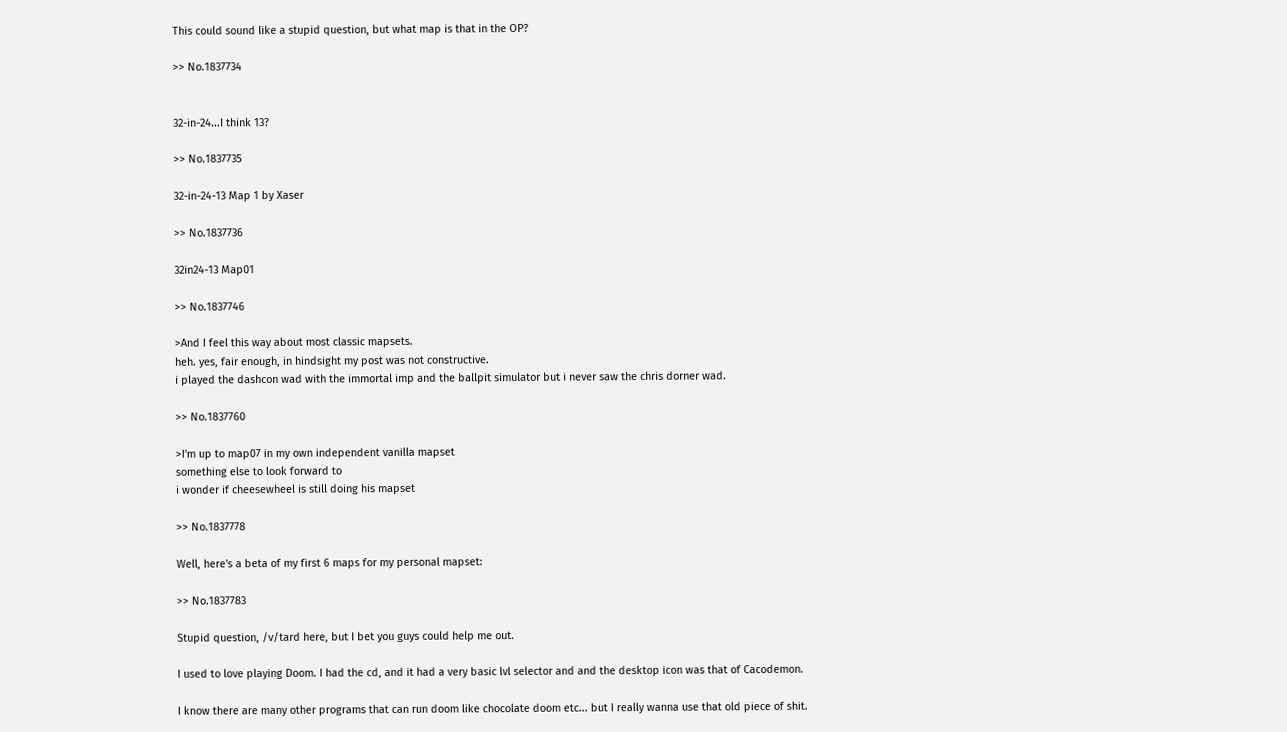This could sound like a stupid question, but what map is that in the OP?

>> No.1837734


32-in-24...I think 13?

>> No.1837735

32-in-24-13 Map 1 by Xaser

>> No.1837736

32in24-13 Map01

>> No.1837746

>And I feel this way about most classic mapsets.
heh. yes, fair enough, in hindsight my post was not constructive.
i played the dashcon wad with the immortal imp and the ballpit simulator but i never saw the chris dorner wad.

>> No.1837760

>I'm up to map07 in my own independent vanilla mapset
something else to look forward to
i wonder if cheesewheel is still doing his mapset

>> No.1837778

Well, here's a beta of my first 6 maps for my personal mapset:

>> No.1837783

Stupid question, /v/tard here, but I bet you guys could help me out.

I used to love playing Doom. I had the cd, and it had a very basic lvl selector and and the desktop icon was that of Cacodemon.

I know there are many other programs that can run doom like chocolate doom etc... but I really wanna use that old piece of shit.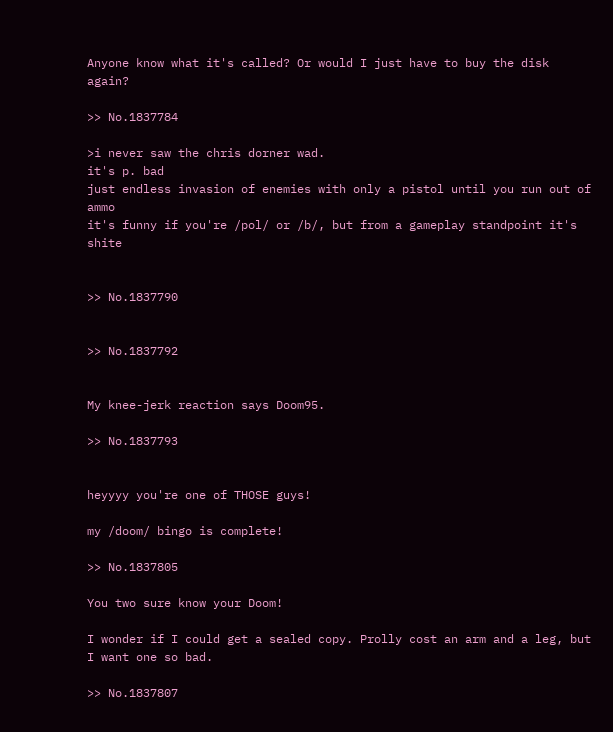Anyone know what it's called? Or would I just have to buy the disk again?

>> No.1837784

>i never saw the chris dorner wad.
it's p. bad
just endless invasion of enemies with only a pistol until you run out of ammo
it's funny if you're /pol/ or /b/, but from a gameplay standpoint it's shite


>> No.1837790


>> No.1837792


My knee-jerk reaction says Doom95.

>> No.1837793


heyyyy you're one of THOSE guys!

my /doom/ bingo is complete!

>> No.1837805

You two sure know your Doom!

I wonder if I could get a sealed copy. Prolly cost an arm and a leg, but I want one so bad.

>> No.1837807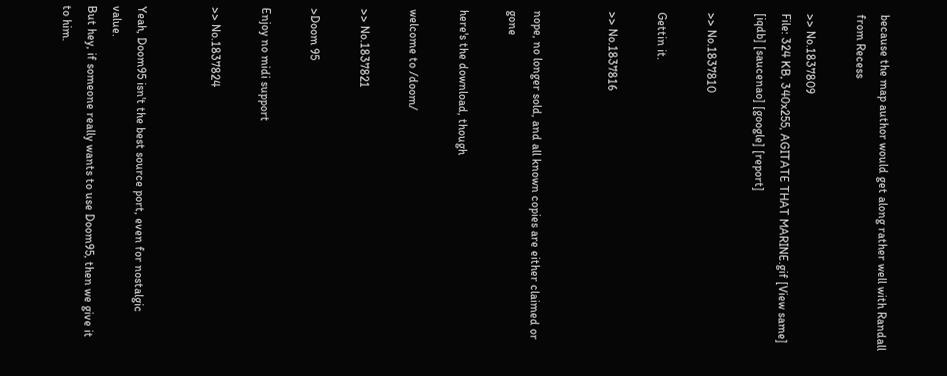because the map author would get along rather well with Randall from Recess

>> No.1837809
File: 324 KB, 340x255, AGITATE THAT MARINE.gif [View same] [iqdb] [saucenao] [google] [report]

>> No.1837810

Gettin it.

>> No.1837816


nope, no longer sold, and all known copies are either claimed or gone

here's the download, though

welcome to /doom/

>> No.1837821

>Doom 95

Enjoy no midi support

>> No.1837824


Yeah, Doom95 isn't the best source port, even for nostalgic value.
But hey, if someone really wants to use Doom95, then we give it to him.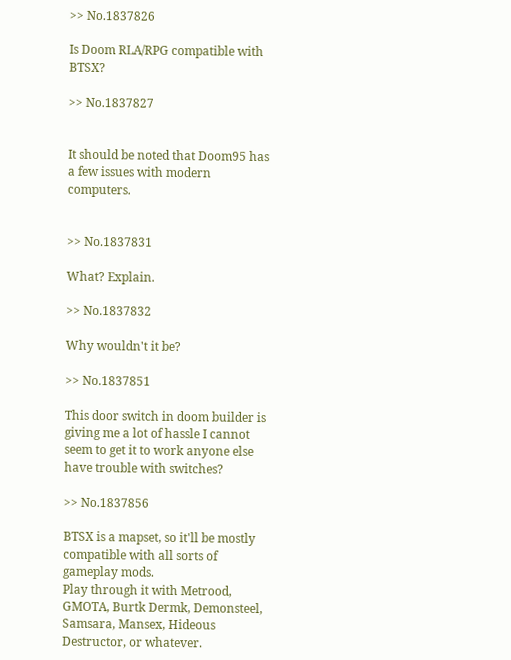>> No.1837826

Is Doom RLA/RPG compatible with BTSX?

>> No.1837827


It should be noted that Doom95 has a few issues with modern computers.


>> No.1837831

What? Explain.

>> No.1837832

Why wouldn't it be?

>> No.1837851

This door switch in doom builder is giving me a lot of hassle I cannot seem to get it to work anyone else have trouble with switches?

>> No.1837856

BTSX is a mapset, so it'll be mostly compatible with all sorts of gameplay mods.
Play through it with Metrood, GMOTA, Burtk Dermk, Demonsteel, Samsara, Mansex, Hideous Destructor, or whatever.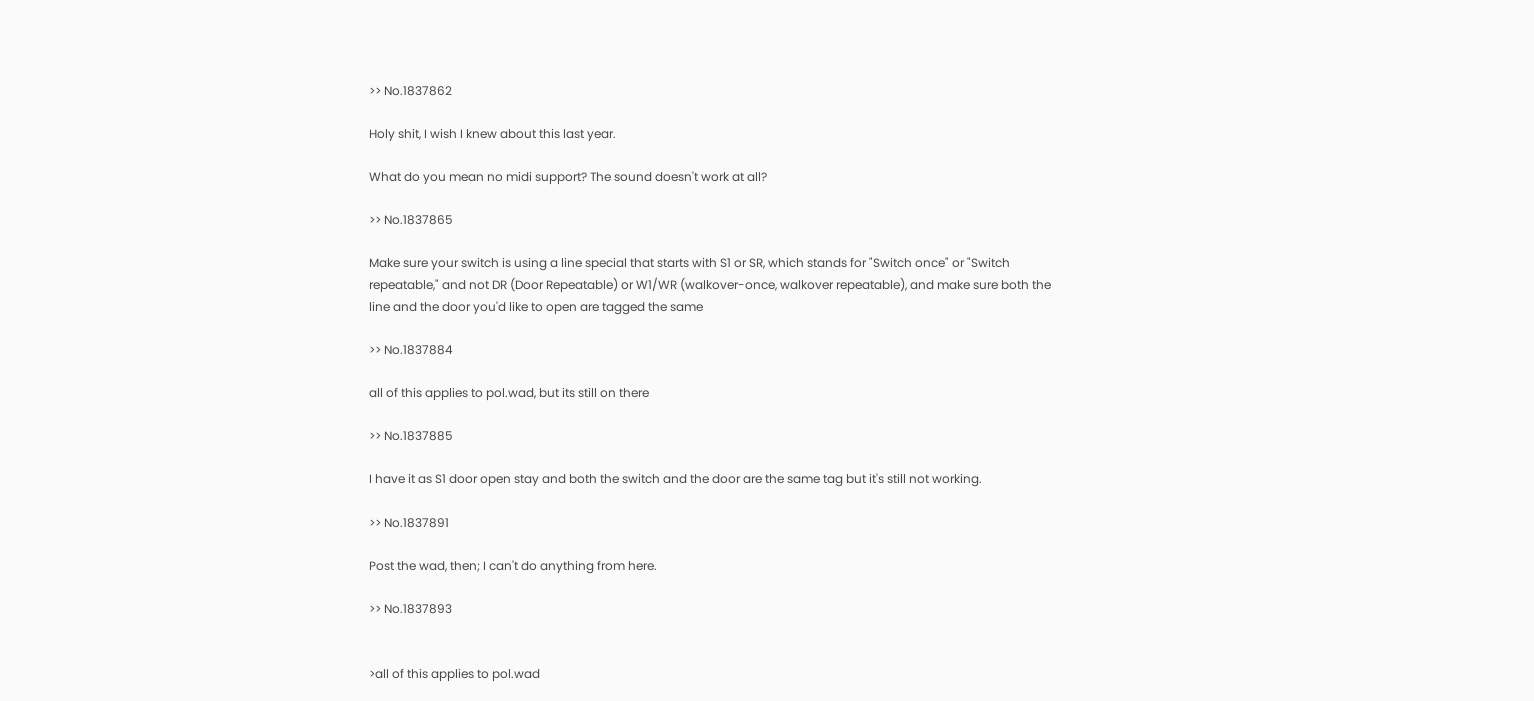>> No.1837862

Holy shit, I wish I knew about this last year.

What do you mean no midi support? The sound doesn't work at all?

>> No.1837865

Make sure your switch is using a line special that starts with S1 or SR, which stands for "Switch once" or "Switch repeatable," and not DR (Door Repeatable) or W1/WR (walkover-once, walkover repeatable), and make sure both the line and the door you'd like to open are tagged the same

>> No.1837884

all of this applies to pol.wad, but its still on there

>> No.1837885

I have it as S1 door open stay and both the switch and the door are the same tag but it's still not working.

>> No.1837891

Post the wad, then; I can't do anything from here.

>> No.1837893


>all of this applies to pol.wad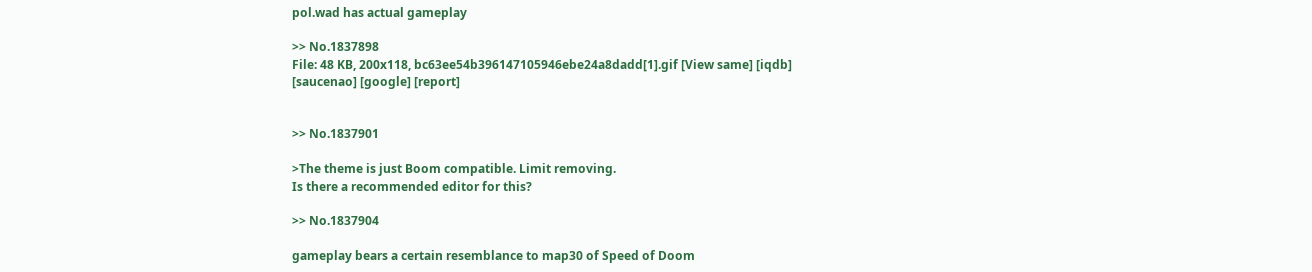pol.wad has actual gameplay

>> No.1837898
File: 48 KB, 200x118, bc63ee54b396147105946ebe24a8dadd[1].gif [View same] [iqdb] [saucenao] [google] [report]


>> No.1837901

>The theme is just Boom compatible. Limit removing.
Is there a recommended editor for this?

>> No.1837904

gameplay bears a certain resemblance to map30 of Speed of Doom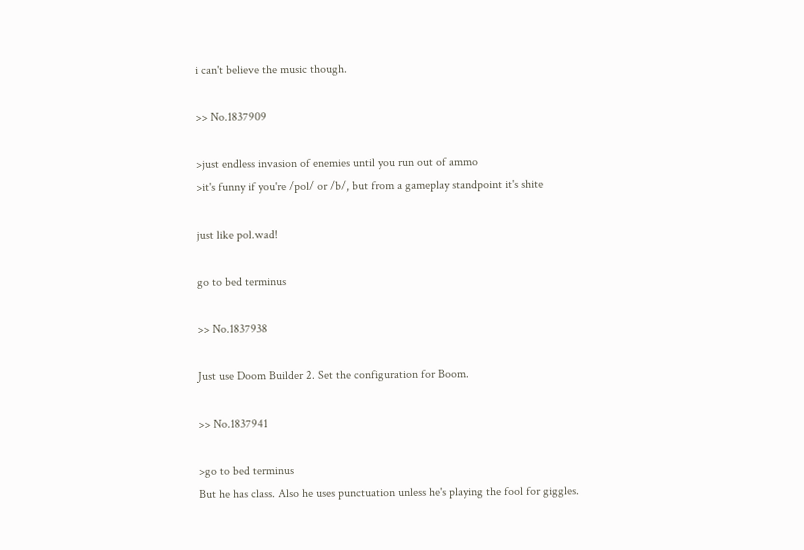i can't believe the music though.

>> No.1837909

>just endless invasion of enemies until you run out of ammo
>it's funny if you're /pol/ or /b/, but from a gameplay standpoint it's shite

just like pol.wad!

go to bed terminus

>> No.1837938

Just use Doom Builder 2. Set the configuration for Boom.

>> No.1837941

>go to bed terminus
But he has class. Also he uses punctuation unless he's playing the fool for giggles.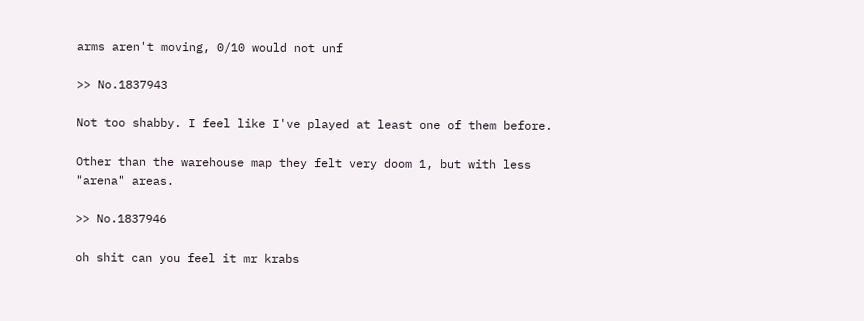arms aren't moving, 0/10 would not unf

>> No.1837943

Not too shabby. I feel like I've played at least one of them before.

Other than the warehouse map they felt very doom 1, but with less "arena" areas.

>> No.1837946

oh shit can you feel it mr krabs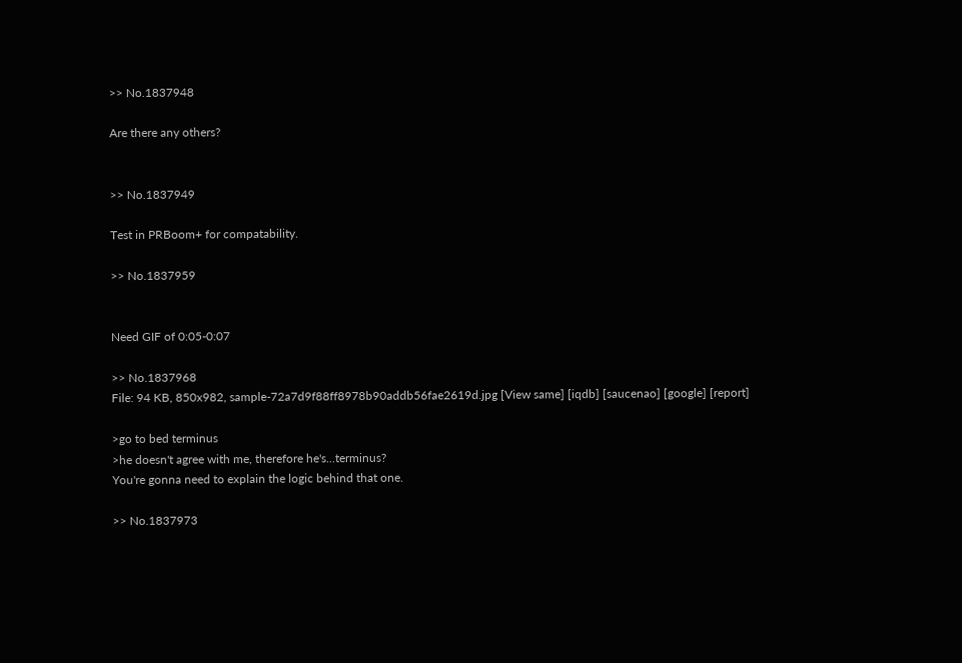>> No.1837948

Are there any others?


>> No.1837949

Test in PRBoom+ for compatability.

>> No.1837959


Need GIF of 0:05-0:07

>> No.1837968
File: 94 KB, 850x982, sample-72a7d9f88ff8978b90addb56fae2619d.jpg [View same] [iqdb] [saucenao] [google] [report]

>go to bed terminus
>he doesn't agree with me, therefore he's...terminus?
You're gonna need to explain the logic behind that one.

>> No.1837973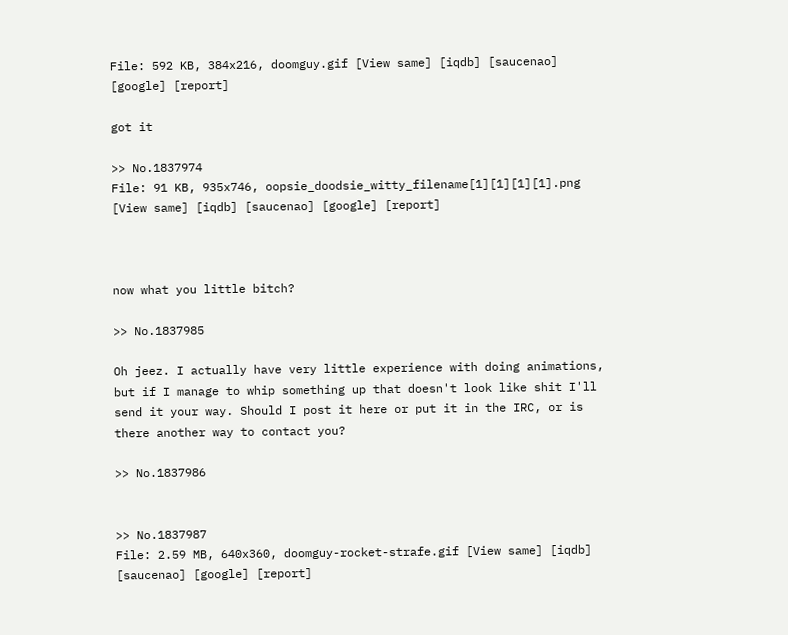File: 592 KB, 384x216, doomguy.gif [View same] [iqdb] [saucenao] [google] [report]

got it

>> No.1837974
File: 91 KB, 935x746, oopsie_doodsie_witty_filename[1][1][1][1].png [View same] [iqdb] [saucenao] [google] [report]



now what you little bitch?

>> No.1837985

Oh jeez. I actually have very little experience with doing animations, but if I manage to whip something up that doesn't look like shit I'll send it your way. Should I post it here or put it in the IRC, or is there another way to contact you?

>> No.1837986


>> No.1837987
File: 2.59 MB, 640x360, doomguy-rocket-strafe.gif [View same] [iqdb] [saucenao] [google] [report]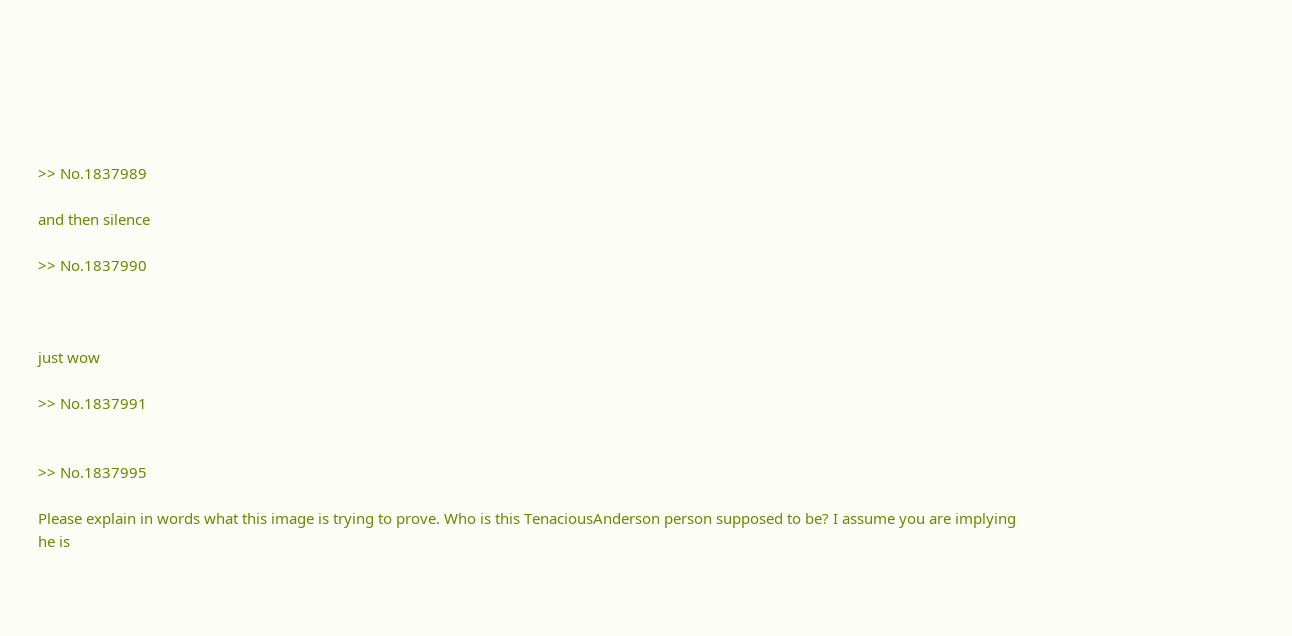>> No.1837989

and then silence

>> No.1837990



just wow

>> No.1837991


>> No.1837995

Please explain in words what this image is trying to prove. Who is this TenaciousAnderson person supposed to be? I assume you are implying he is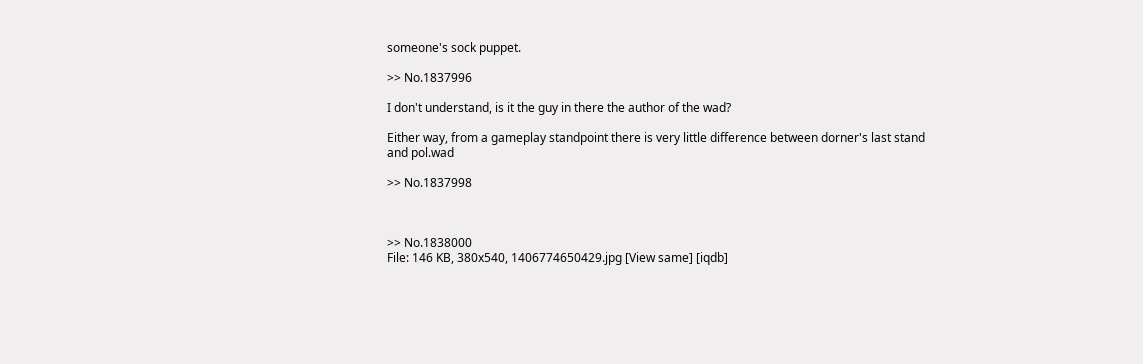someone's sock puppet.

>> No.1837996

I don't understand, is it the guy in there the author of the wad?

Either way, from a gameplay standpoint there is very little difference between dorner's last stand and pol.wad

>> No.1837998



>> No.1838000
File: 146 KB, 380x540, 1406774650429.jpg [View same] [iqdb]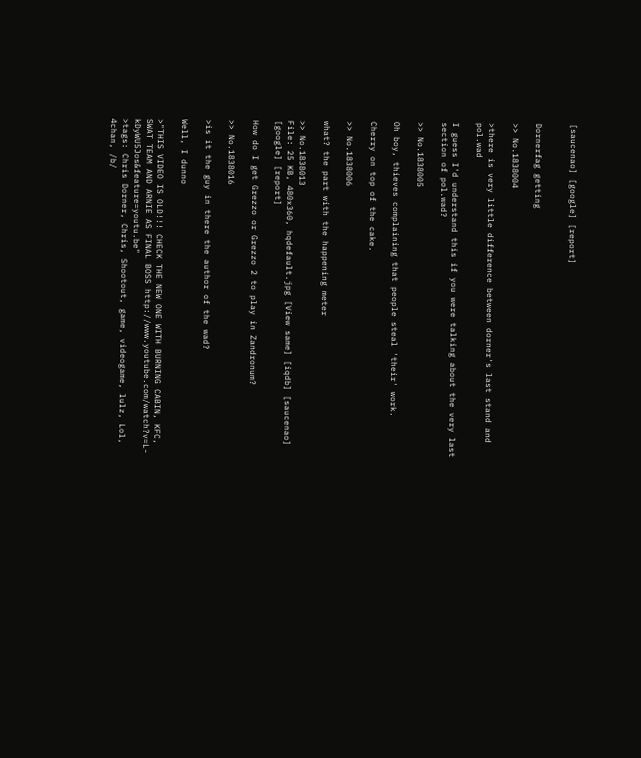[saucenao] [google] [report]


Dornerfag getting

>> No.1838004

>there is very little difference between dorner's last stand and pol.wad

I guess I'd understand this if you were talking about the very last section of pol.wad?

>> No.1838005

Oh boy, thieves complaining that people steal 'their' work.

Cherry on top of the cake.

>> No.1838006

what? the part with the happening meter

>> No.1838013
File: 25 KB, 480x360, hqdefault.jpg [View same] [iqdb] [saucenao] [google] [report]

How do I get Grezzo or Grezzo 2 to play in Zandronum?

>> No.1838016

>is it the guy in there the author of the wad?

Well, I dunno

>"THIS VIDEO IS OLD!!! CHECK THE NEW ONE WITH BURNING CABIN, KFC, SWAT TEAM AND ARNIE AS FINAL BOSS http://www.youtube.com/watch?v=L-kDyWU5Jos&feature=youtu.be"
>tags: Chris Dorner, Chris, Shootout, game, videogame, lulz, Lol, 4chan, /b/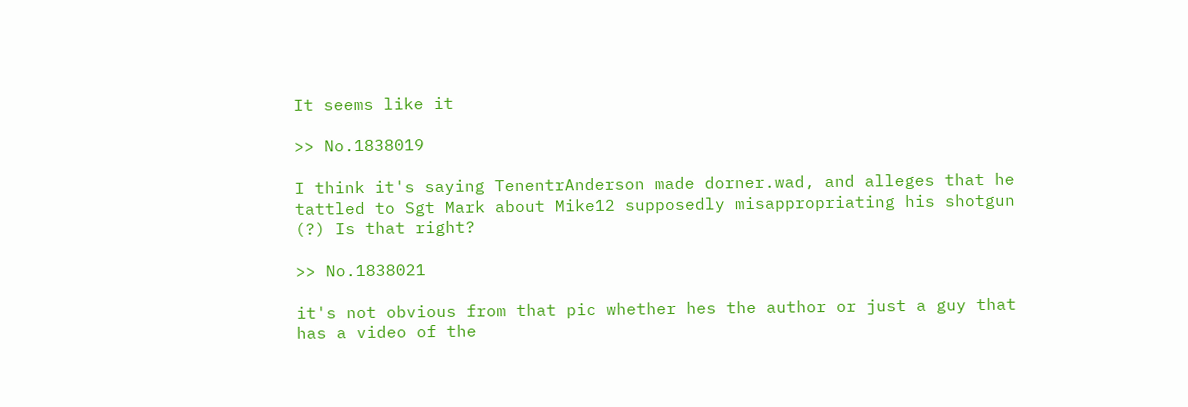It seems like it

>> No.1838019

I think it's saying TenentrAnderson made dorner.wad, and alleges that he tattled to Sgt Mark about Mike12 supposedly misappropriating his shotgun (?) Is that right?

>> No.1838021

it's not obvious from that pic whether hes the author or just a guy that has a video of the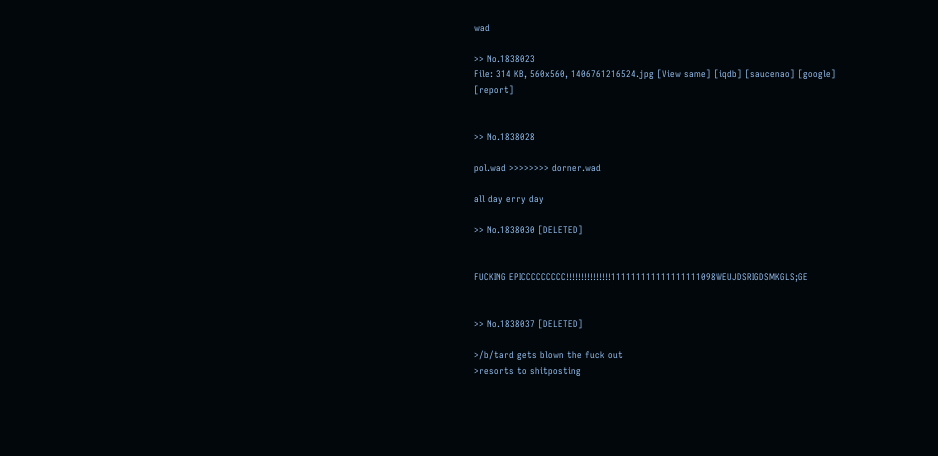wad

>> No.1838023
File: 314 KB, 560x560, 1406761216524.jpg [View same] [iqdb] [saucenao] [google] [report]


>> No.1838028

pol.wad >>>>>>>> dorner.wad

all day erry day

>> No.1838030 [DELETED]


FUCKING EPICCCCCCCCC!!!!!!!!!!!!!!!111111111111111111098WEUJDSRIGDSMKGLS;GE


>> No.1838037 [DELETED]

>/b/tard gets blown the fuck out
>resorts to shitposting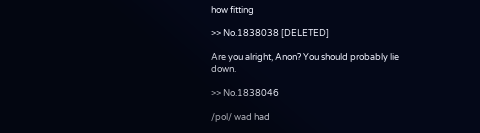how fitting

>> No.1838038 [DELETED]

Are you alright, Anon? You should probably lie down.

>> No.1838046

/pol/ wad had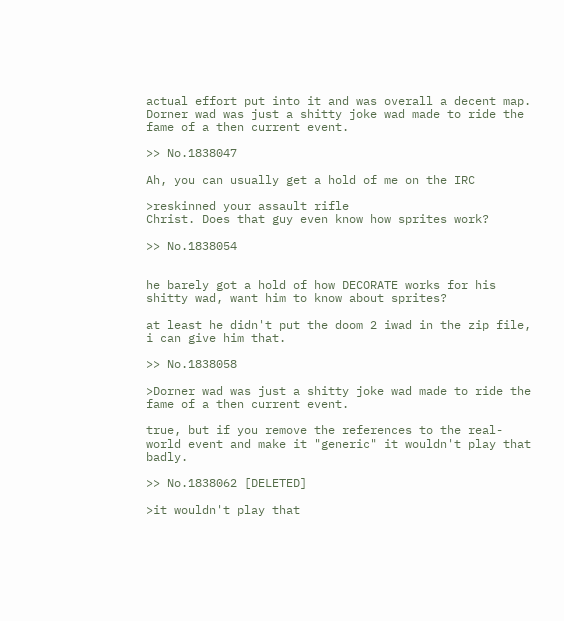actual effort put into it and was overall a decent map. Dorner wad was just a shitty joke wad made to ride the fame of a then current event.

>> No.1838047

Ah, you can usually get a hold of me on the IRC

>reskinned your assault rifle
Christ. Does that guy even know how sprites work?

>> No.1838054


he barely got a hold of how DECORATE works for his shitty wad, want him to know about sprites?

at least he didn't put the doom 2 iwad in the zip file, i can give him that.

>> No.1838058

>Dorner wad was just a shitty joke wad made to ride the fame of a then current event.

true, but if you remove the references to the real-world event and make it "generic" it wouldn't play that badly.

>> No.1838062 [DELETED]

>it wouldn't play that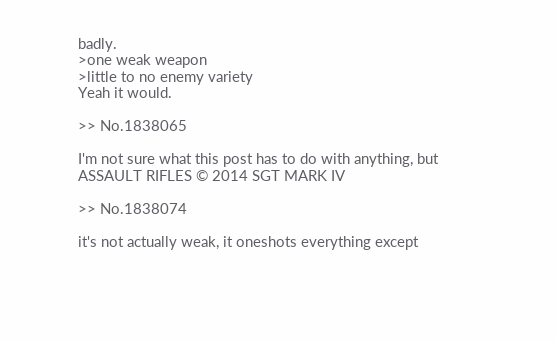badly.
>one weak weapon
>little to no enemy variety
Yeah it would.

>> No.1838065

I'm not sure what this post has to do with anything, but ASSAULT RIFLES © 2014 SGT MARK IV

>> No.1838074

it's not actually weak, it oneshots everything except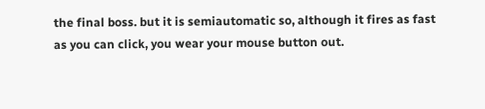the final boss. but it is semiautomatic so, although it fires as fast as you can click, you wear your mouse button out.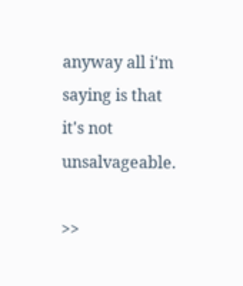anyway all i'm saying is that it's not unsalvageable.

>>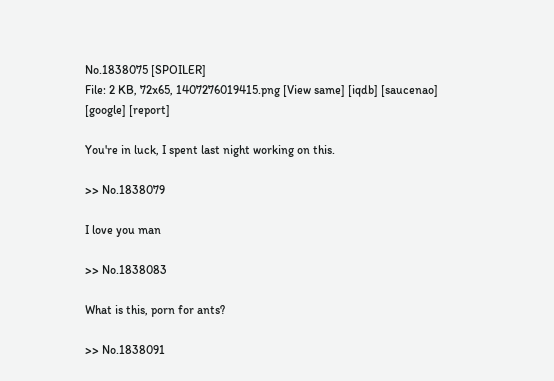No.1838075 [SPOILER]
File: 2 KB, 72x65, 1407276019415.png [View same] [iqdb] [saucenao] [google] [report]

You're in luck, I spent last night working on this.

>> No.1838079

I love you man

>> No.1838083

What is this, porn for ants?

>> No.1838091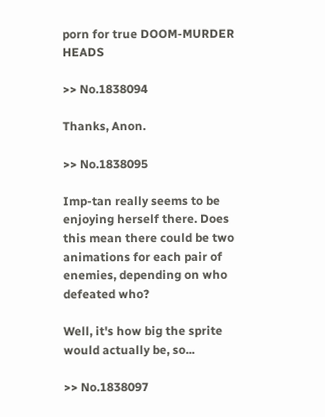porn for true DOOM-MURDER HEADS

>> No.1838094

Thanks, Anon.

>> No.1838095

Imp-tan really seems to be enjoying herself there. Does this mean there could be two animations for each pair of enemies, depending on who defeated who?

Well, it's how big the sprite would actually be, so...

>> No.1838097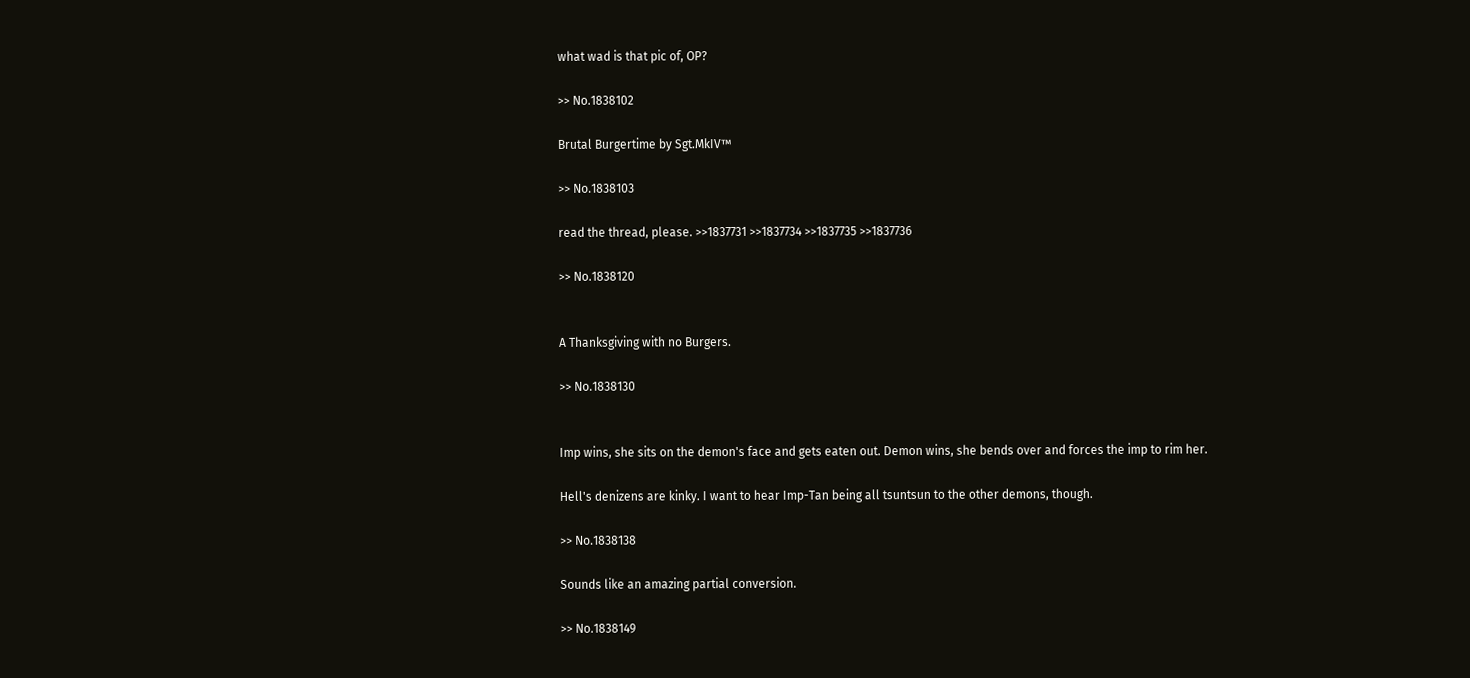what wad is that pic of, OP?

>> No.1838102

Brutal Burgertime by Sgt.MkIV™

>> No.1838103

read the thread, please. >>1837731 >>1837734 >>1837735 >>1837736

>> No.1838120


A Thanksgiving with no Burgers.

>> No.1838130


Imp wins, she sits on the demon's face and gets eaten out. Demon wins, she bends over and forces the imp to rim her.

Hell's denizens are kinky. I want to hear Imp-Tan being all tsuntsun to the other demons, though.

>> No.1838138

Sounds like an amazing partial conversion.

>> No.1838149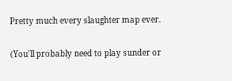Pretty much every slaughter map ever.

(You'll probably need to play sunder or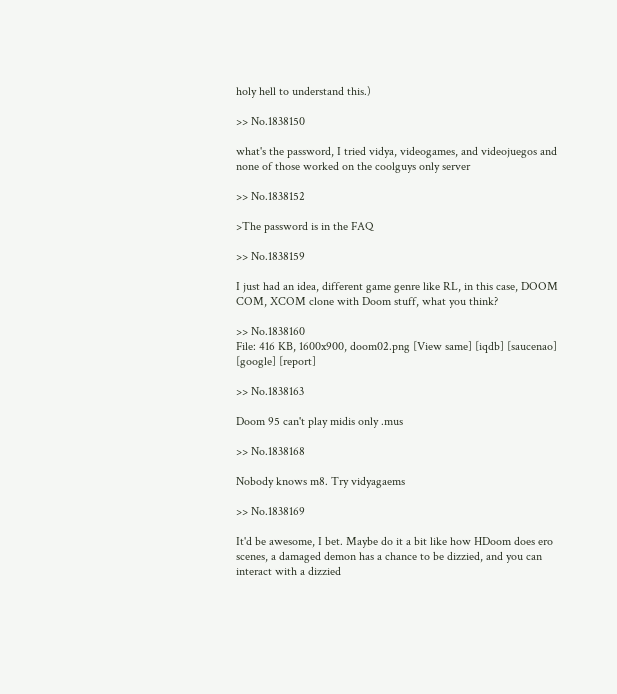holy hell to understand this.)

>> No.1838150

what's the password, I tried vidya, videogames, and videojuegos and none of those worked on the coolguys only server

>> No.1838152

>The password is in the FAQ

>> No.1838159

I just had an idea, different game genre like RL, in this case, DOOM COM, XCOM clone with Doom stuff, what you think?

>> No.1838160
File: 416 KB, 1600x900, doom02.png [View same] [iqdb] [saucenao] [google] [report]

>> No.1838163

Doom 95 can't play midis only .mus

>> No.1838168

Nobody knows m8. Try vidyagaems

>> No.1838169

It'd be awesome, I bet. Maybe do it a bit like how HDoom does ero scenes, a damaged demon has a chance to be dizzied, and you can interact with a dizzied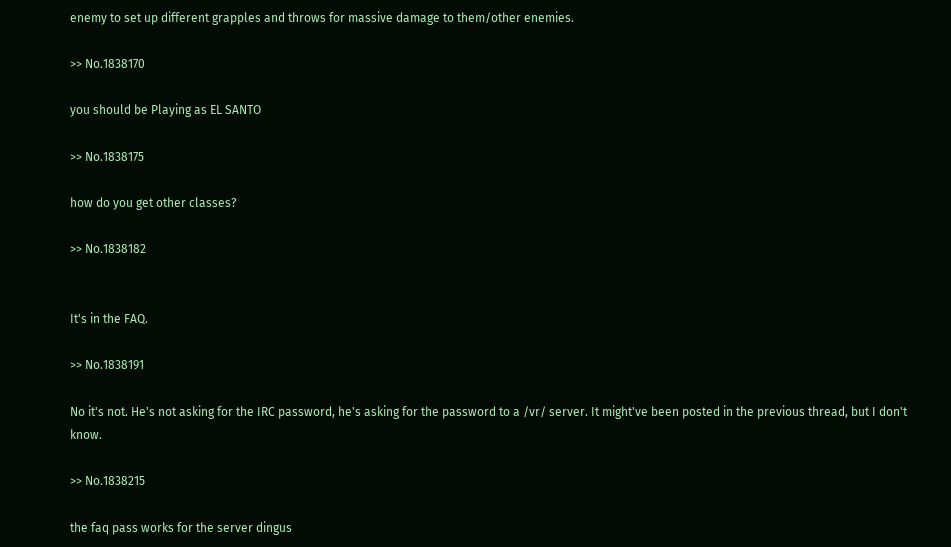enemy to set up different grapples and throws for massive damage to them/other enemies.

>> No.1838170

you should be Playing as EL SANTO

>> No.1838175

how do you get other classes?

>> No.1838182


It's in the FAQ.

>> No.1838191

No it's not. He's not asking for the IRC password, he's asking for the password to a /vr/ server. It might've been posted in the previous thread, but I don't know.

>> No.1838215

the faq pass works for the server dingus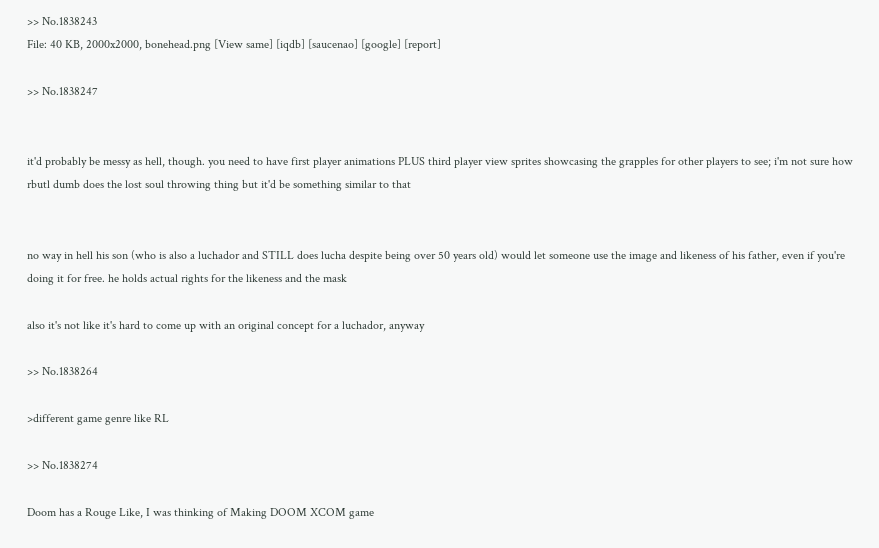>> No.1838243
File: 40 KB, 2000x2000, bonehead.png [View same] [iqdb] [saucenao] [google] [report]

>> No.1838247


it'd probably be messy as hell, though. you need to have first player animations PLUS third player view sprites showcasing the grapples for other players to see; i'm not sure how rbutl dumb does the lost soul throwing thing but it'd be something similar to that


no way in hell his son (who is also a luchador and STILL does lucha despite being over 50 years old) would let someone use the image and likeness of his father, even if you're doing it for free. he holds actual rights for the likeness and the mask

also it's not like it's hard to come up with an original concept for a luchador, anyway

>> No.1838264

>different game genre like RL

>> No.1838274

Doom has a Rouge Like, I was thinking of Making DOOM XCOM game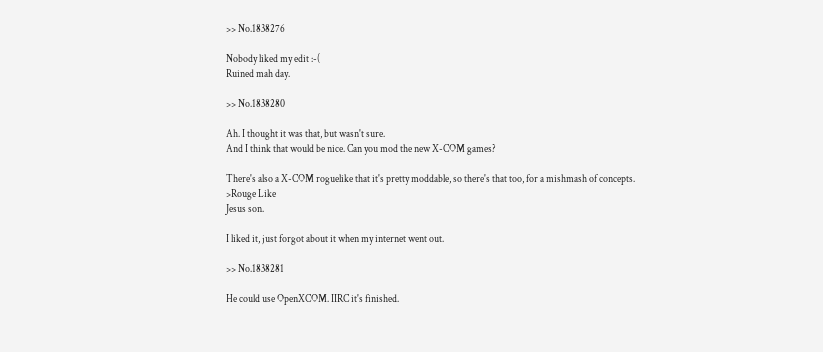>> No.1838276

Nobody liked my edit :-(
Ruined mah day.

>> No.1838280

Ah. I thought it was that, but wasn't sure.
And I think that would be nice. Can you mod the new X-COM games?

There's also a X-COM roguelike that it's pretty moddable, so there's that too, for a mishmash of concepts.
>Rouge Like
Jesus son.

I liked it, just forgot about it when my internet went out.

>> No.1838281

He could use OpenXCOM. IIRC it's finished.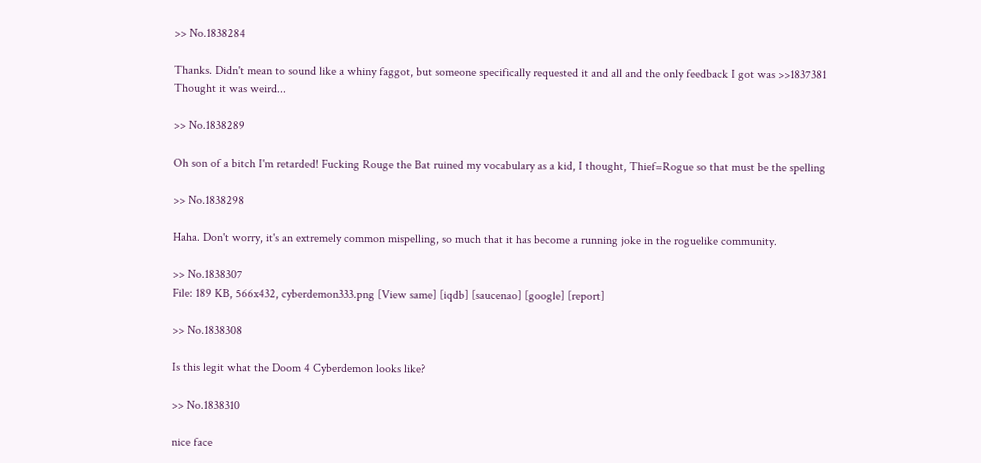>> No.1838284

Thanks. Didn't mean to sound like a whiny faggot, but someone specifically requested it and all and the only feedback I got was >>1837381
Thought it was weird...

>> No.1838289

Oh son of a bitch I'm retarded! Fucking Rouge the Bat ruined my vocabulary as a kid, I thought, Thief=Rogue so that must be the spelling

>> No.1838298

Haha. Don't worry, it's an extremely common mispelling, so much that it has become a running joke in the roguelike community.

>> No.1838307
File: 189 KB, 566x432, cyberdemon333.png [View same] [iqdb] [saucenao] [google] [report]

>> No.1838308

Is this legit what the Doom 4 Cyberdemon looks like?

>> No.1838310

nice face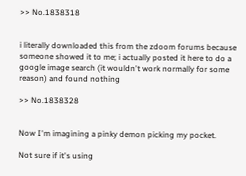>> No.1838318


i literally downloaded this from the zdoom forums because someone showed it to me; i actually posted it here to do a google image search (it wouldn't work normally for some reason) and found nothing

>> No.1838328


Now I'm imagining a pinky demon picking my pocket.

Not sure if it's using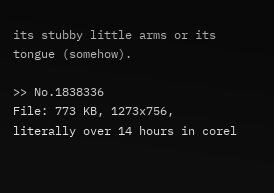its stubby little arms or its tongue (somehow).

>> No.1838336
File: 773 KB, 1273x756, literally over 14 hours in corel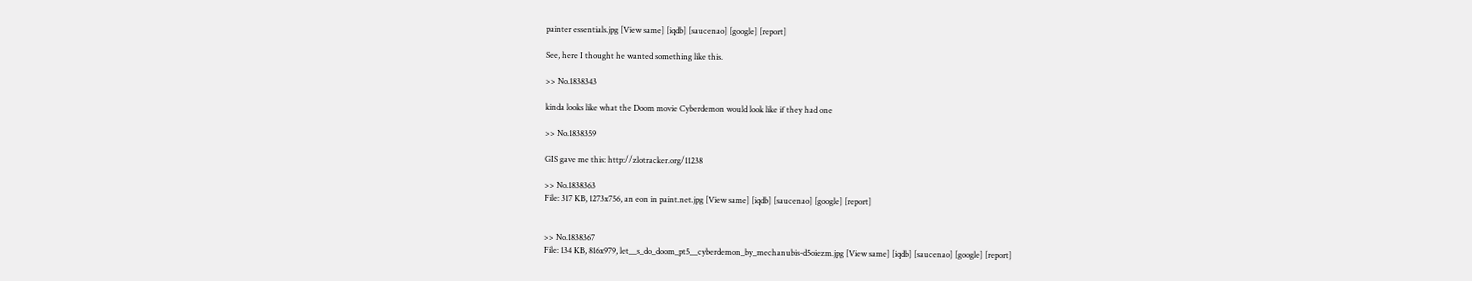painter essentials.jpg [View same] [iqdb] [saucenao] [google] [report]

See, here I thought he wanted something like this.

>> No.1838343

kinda looks like what the Doom movie Cyberdemon would look like if they had one

>> No.1838359

GIS gave me this: http://zlotracker.org/11238

>> No.1838363
File: 317 KB, 1273x756, an eon in paint.net.jpg [View same] [iqdb] [saucenao] [google] [report]


>> No.1838367
File: 134 KB, 816x979, let__s_do_doom_pt5__cyberdemon_by_mechanubis-d5oiezm.jpg [View same] [iqdb] [saucenao] [google] [report]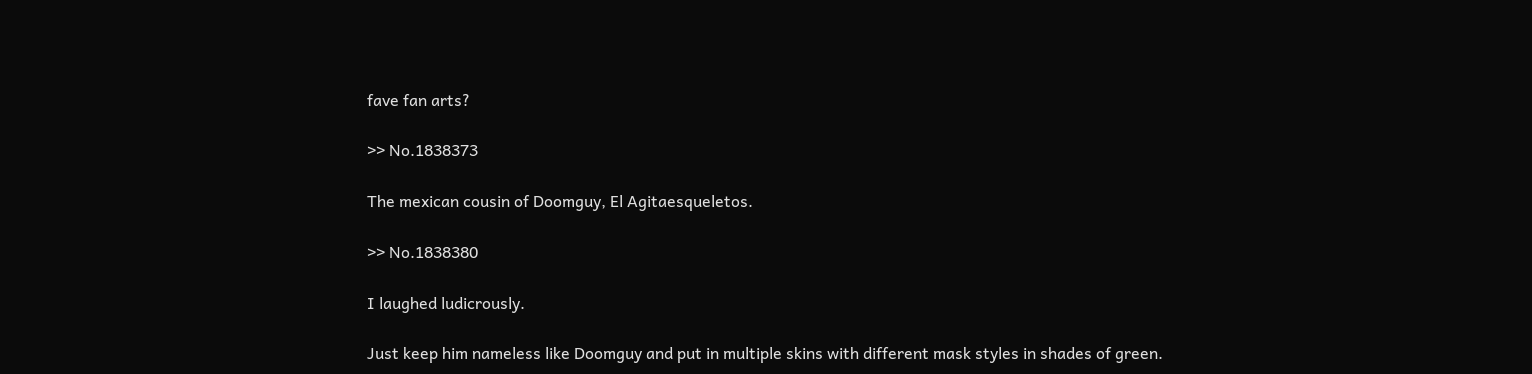fave fan arts?

>> No.1838373

The mexican cousin of Doomguy, El Agitaesqueletos.

>> No.1838380

I laughed ludicrously.

Just keep him nameless like Doomguy and put in multiple skins with different mask styles in shades of green.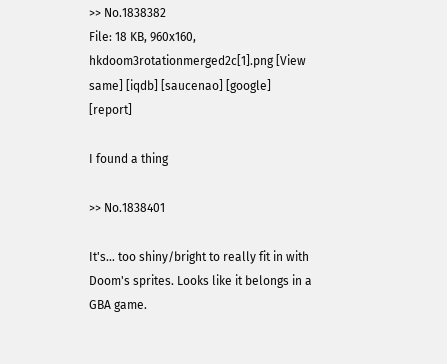>> No.1838382
File: 18 KB, 960x160, hkdoom3rotationmerged2c[1].png [View same] [iqdb] [saucenao] [google] [report]

I found a thing

>> No.1838401

It's... too shiny/bright to really fit in with Doom's sprites. Looks like it belongs in a GBA game.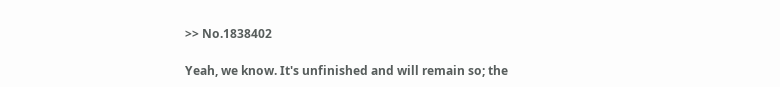>> No.1838402

Yeah, we know. It's unfinished and will remain so; the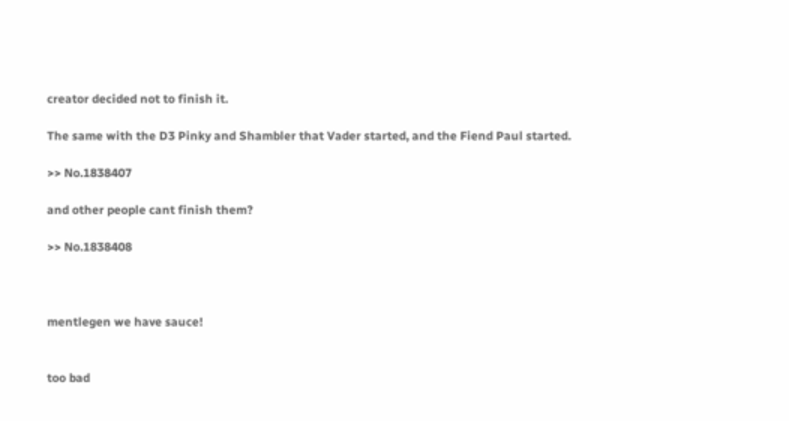creator decided not to finish it.

The same with the D3 Pinky and Shambler that Vader started, and the Fiend Paul started.

>> No.1838407

and other people cant finish them?

>> No.1838408



mentlegen we have sauce!


too bad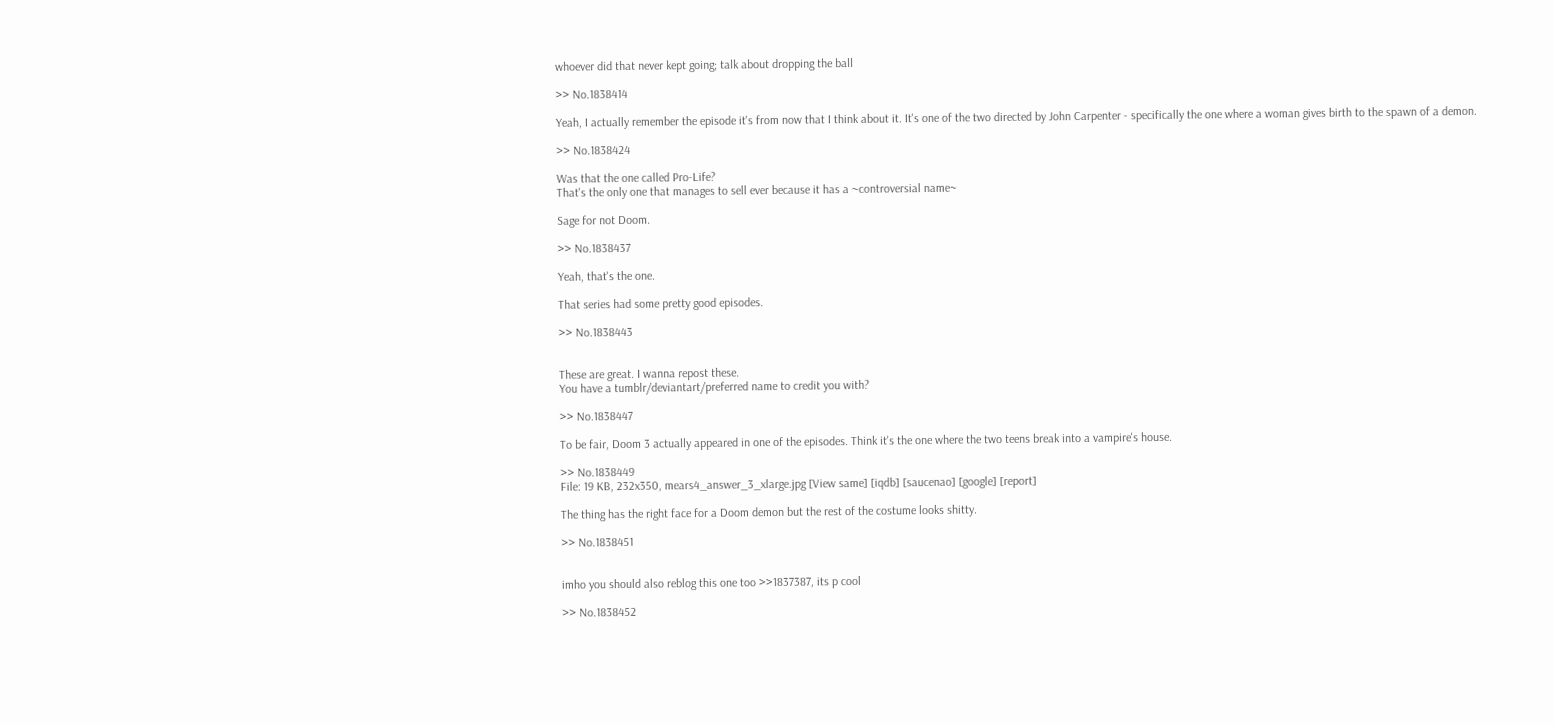whoever did that never kept going; talk about dropping the ball

>> No.1838414

Yeah, I actually remember the episode it's from now that I think about it. It's one of the two directed by John Carpenter - specifically the one where a woman gives birth to the spawn of a demon.

>> No.1838424

Was that the one called Pro-Life?
That's the only one that manages to sell ever because it has a ~controversial name~

Sage for not Doom.

>> No.1838437

Yeah, that's the one.

That series had some pretty good episodes.

>> No.1838443


These are great. I wanna repost these.
You have a tumblr/deviantart/preferred name to credit you with?

>> No.1838447

To be fair, Doom 3 actually appeared in one of the episodes. Think it's the one where the two teens break into a vampire's house.

>> No.1838449
File: 19 KB, 232x350, mears4_answer_3_xlarge.jpg [View same] [iqdb] [saucenao] [google] [report]

The thing has the right face for a Doom demon but the rest of the costume looks shitty.

>> No.1838451


imho you should also reblog this one too >>1837387, its p cool

>> No.1838452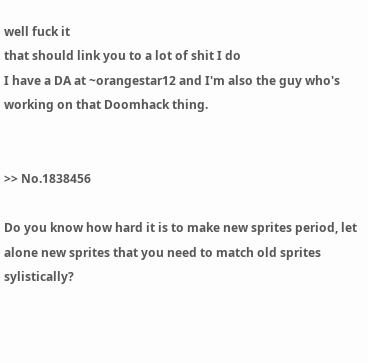well fuck it
that should link you to a lot of shit I do
I have a DA at ~orangestar12 and I'm also the guy who's working on that Doomhack thing.


>> No.1838456

Do you know how hard it is to make new sprites period, let alone new sprites that you need to match old sprites sylistically?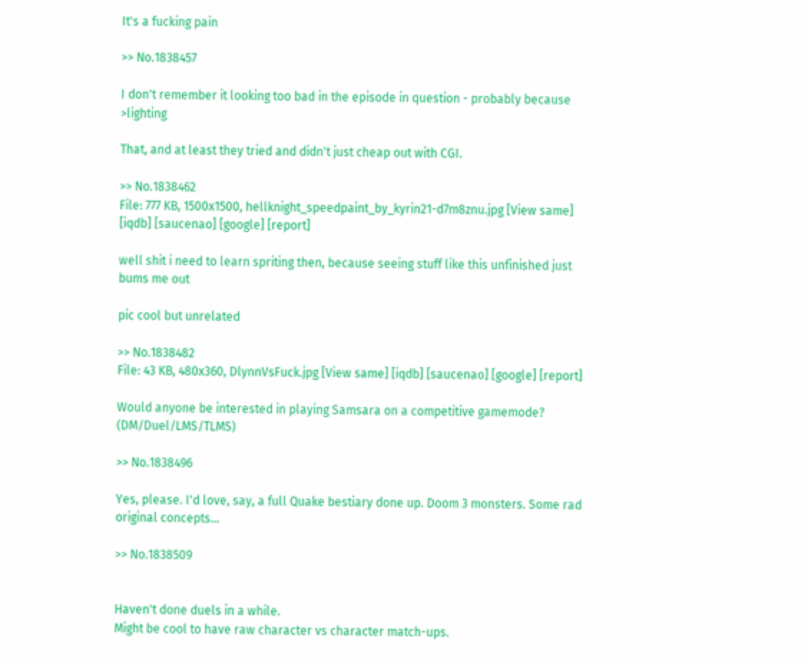It's a fucking pain

>> No.1838457

I don't remember it looking too bad in the episode in question - probably because >lighting

That, and at least they tried and didn't just cheap out with CGI.

>> No.1838462
File: 777 KB, 1500x1500, hellknight_speedpaint_by_kyrin21-d7m8znu.jpg [View same] [iqdb] [saucenao] [google] [report]

well shit i need to learn spriting then, because seeing stuff like this unfinished just bums me out

pic cool but unrelated

>> No.1838482
File: 43 KB, 480x360, DlynnVsFuck.jpg [View same] [iqdb] [saucenao] [google] [report]

Would anyone be interested in playing Samsara on a competitive gamemode? (DM/Duel/LMS/TLMS)

>> No.1838496

Yes, please. I'd love, say, a full Quake bestiary done up. Doom 3 monsters. Some rad original concepts...

>> No.1838509


Haven't done duels in a while.
Might be cool to have raw character vs character match-ups.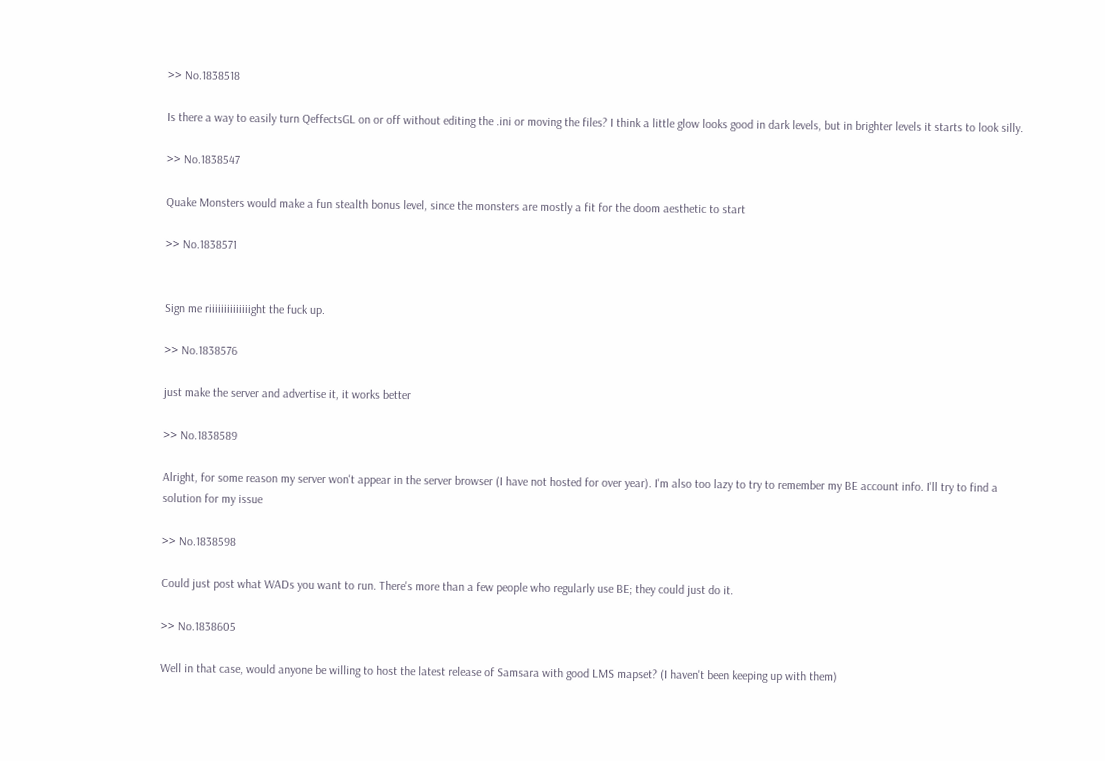>> No.1838518

Is there a way to easily turn QeffectsGL on or off without editing the .ini or moving the files? I think a little glow looks good in dark levels, but in brighter levels it starts to look silly.

>> No.1838547

Quake Monsters would make a fun stealth bonus level, since the monsters are mostly a fit for the doom aesthetic to start

>> No.1838571


Sign me riiiiiiiiiiiiiight the fuck up.

>> No.1838576

just make the server and advertise it, it works better

>> No.1838589

Alright, for some reason my server won't appear in the server browser (I have not hosted for over year). I'm also too lazy to try to remember my BE account info. I'll try to find a solution for my issue

>> No.1838598

Could just post what WADs you want to run. There's more than a few people who regularly use BE; they could just do it.

>> No.1838605

Well in that case, would anyone be willing to host the latest release of Samsara with good LMS mapset? (I haven't been keeping up with them)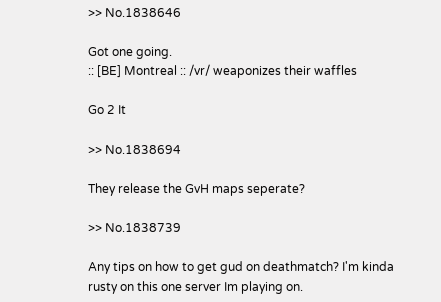>> No.1838646

Got one going.
:: [BE] Montreal :: /vr/ weaponizes their waffles

Go 2 It

>> No.1838694

They release the GvH maps seperate?

>> No.1838739

Any tips on how to get gud on deathmatch? I'm kinda rusty on this one server Im playing on.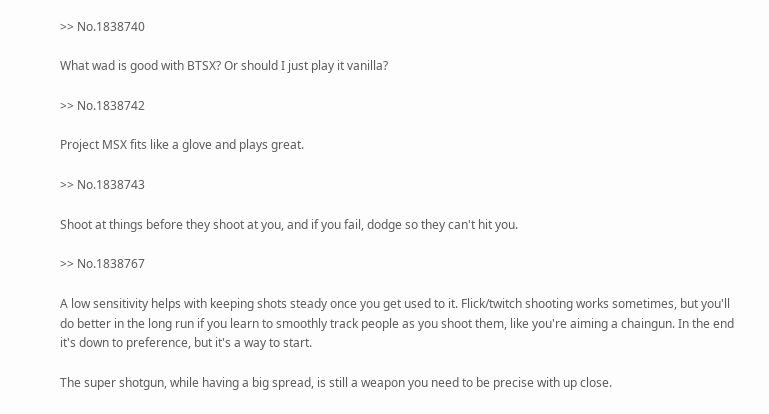>> No.1838740

What wad is good with BTSX? Or should I just play it vanilla?

>> No.1838742

Project MSX fits like a glove and plays great.

>> No.1838743

Shoot at things before they shoot at you, and if you fail, dodge so they can't hit you.

>> No.1838767

A low sensitivity helps with keeping shots steady once you get used to it. Flick/twitch shooting works sometimes, but you'll do better in the long run if you learn to smoothly track people as you shoot them, like you're aiming a chaingun. In the end it's down to preference, but it's a way to start.

The super shotgun, while having a big spread, is still a weapon you need to be precise with up close.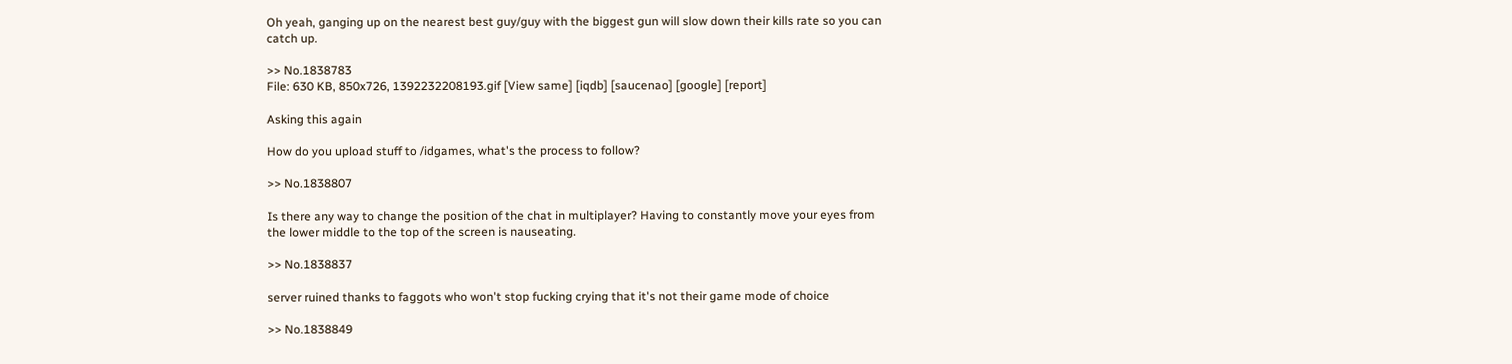Oh yeah, ganging up on the nearest best guy/guy with the biggest gun will slow down their kills rate so you can catch up.

>> No.1838783
File: 630 KB, 850x726, 1392232208193.gif [View same] [iqdb] [saucenao] [google] [report]

Asking this again

How do you upload stuff to /idgames, what's the process to follow?

>> No.1838807

Is there any way to change the position of the chat in multiplayer? Having to constantly move your eyes from the lower middle to the top of the screen is nauseating.

>> No.1838837

server ruined thanks to faggots who won't stop fucking crying that it's not their game mode of choice

>> No.1838849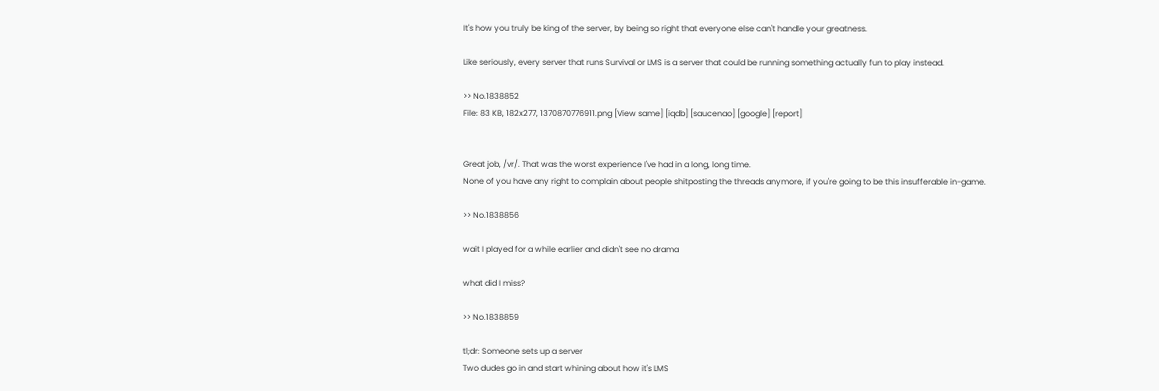It's how you truly be king of the server, by being so right that everyone else can't handle your greatness.

Like seriously, every server that runs Survival or LMS is a server that could be running something actually fun to play instead.

>> No.1838852
File: 83 KB, 182x277, 1370870776911.png [View same] [iqdb] [saucenao] [google] [report]


Great job, /vr/. That was the worst experience I've had in a long, long time.
None of you have any right to complain about people shitposting the threads anymore, if you're going to be this insufferable in-game.

>> No.1838856

wait I played for a while earlier and didn't see no drama

what did I miss?

>> No.1838859

tl;dr: Someone sets up a server
Two dudes go in and start whining about how it's LMS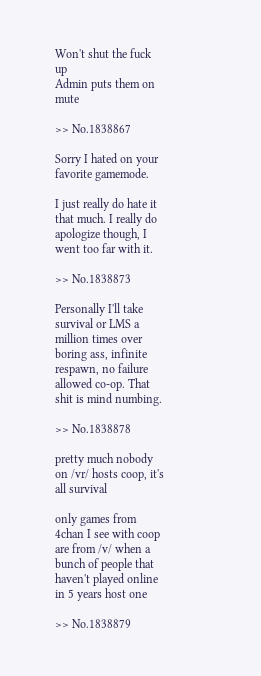Won't shut the fuck up
Admin puts them on mute

>> No.1838867

Sorry I hated on your favorite gamemode.

I just really do hate it that much. I really do apologize though, I went too far with it.

>> No.1838873

Personally I'll take survival or LMS a million times over boring ass, infinite respawn, no failure allowed co-op. That shit is mind numbing.

>> No.1838878

pretty much nobody on /vr/ hosts coop, it's all survival

only games from 4chan I see with coop are from /v/ when a bunch of people that haven't played online in 5 years host one

>> No.1838879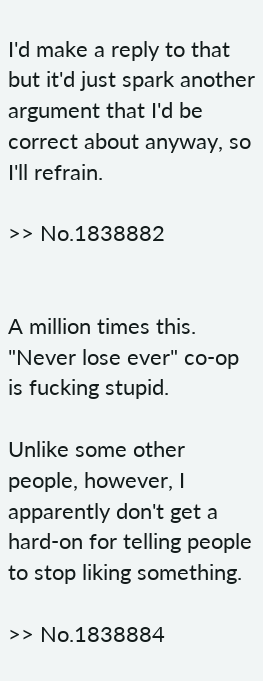I'd make a reply to that but it'd just spark another argument that I'd be correct about anyway, so I'll refrain.

>> No.1838882


A million times this.
"Never lose ever" co-op is fucking stupid.

Unlike some other people, however, I apparently don't get a hard-on for telling people to stop liking something.

>> No.1838884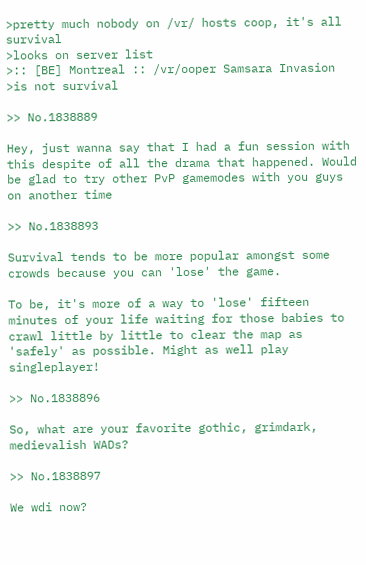>pretty much nobody on /vr/ hosts coop, it's all survival
>looks on server list
>:: [BE] Montreal :: /vr/ooper Samsara Invasion
>is not survival

>> No.1838889

Hey, just wanna say that I had a fun session with this despite of all the drama that happened. Would be glad to try other PvP gamemodes with you guys on another time

>> No.1838893

Survival tends to be more popular amongst some crowds because you can 'lose' the game.

To be, it's more of a way to 'lose' fifteen minutes of your life waiting for those babies to crawl little by little to clear the map as 'safely' as possible. Might as well play singleplayer!

>> No.1838896

So, what are your favorite gothic, grimdark, medievalish WADs?

>> No.1838897

We wdi now?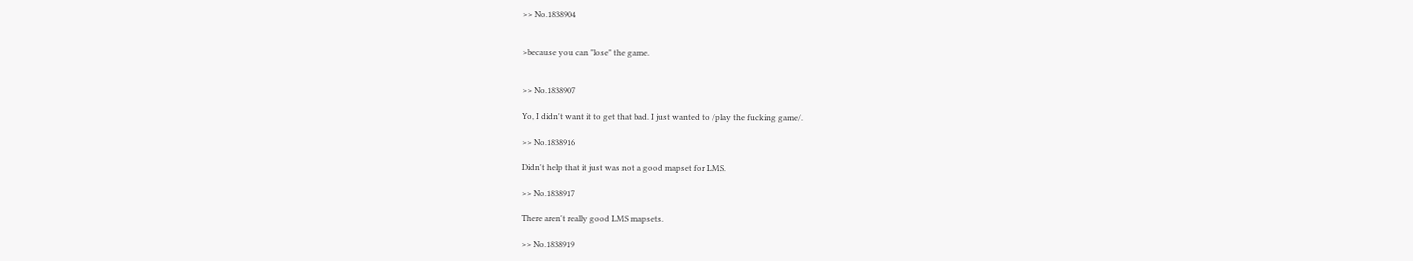>> No.1838904


>because you can "lose" the game.


>> No.1838907

Yo, I didn't want it to get that bad. I just wanted to /play the fucking game/.

>> No.1838916

Didn't help that it just was not a good mapset for LMS.

>> No.1838917

There aren't really good LMS mapsets.

>> No.1838919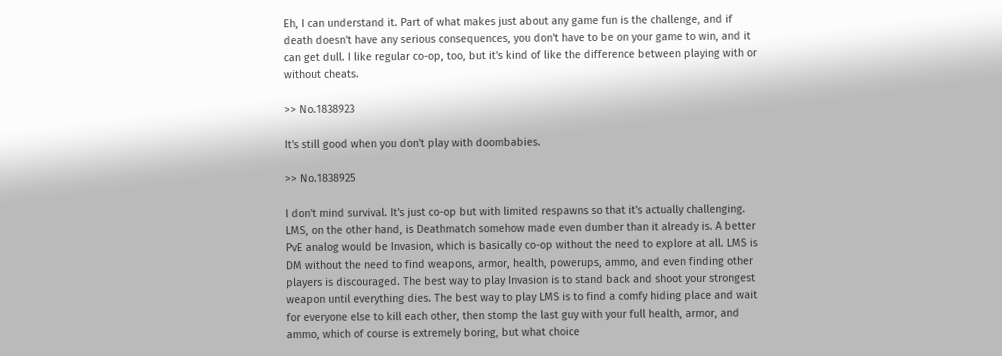Eh, I can understand it. Part of what makes just about any game fun is the challenge, and if death doesn't have any serious consequences, you don't have to be on your game to win, and it can get dull. I like regular co-op, too, but it's kind of like the difference between playing with or without cheats.

>> No.1838923

It's still good when you don't play with doombabies.

>> No.1838925

I don't mind survival. It's just co-op but with limited respawns so that it's actually challenging. LMS, on the other hand, is Deathmatch somehow made even dumber than it already is. A better PvE analog would be Invasion, which is basically co-op without the need to explore at all. LMS is DM without the need to find weapons, armor, health, powerups, ammo, and even finding other players is discouraged. The best way to play Invasion is to stand back and shoot your strongest weapon until everything dies. The best way to play LMS is to find a comfy hiding place and wait for everyone else to kill each other, then stomp the last guy with your full health, armor, and ammo, which of course is extremely boring, but what choice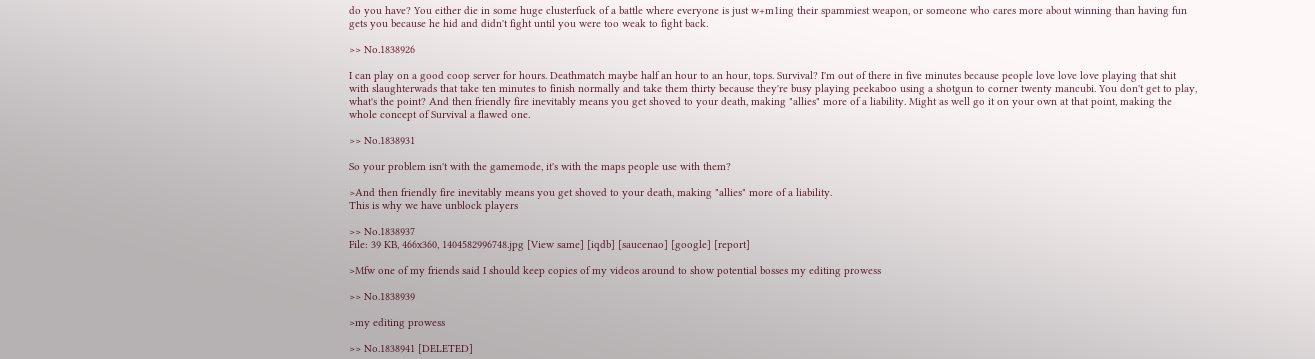do you have? You either die in some huge clusterfuck of a battle where everyone is just w+m1ing their spammiest weapon, or someone who cares more about winning than having fun gets you because he hid and didn't fight until you were too weak to fight back.

>> No.1838926

I can play on a good coop server for hours. Deathmatch maybe half an hour to an hour, tops. Survival? I'm out of there in five minutes because people love love love playing that shit with slaughterwads that take ten minutes to finish normally and take them thirty because they're busy playing peekaboo using a shotgun to corner twenty mancubi. You don't get to play, what's the point? And then friendly fire inevitably means you get shoved to your death, making "allies" more of a liability. Might as well go it on your own at that point, making the whole concept of Survival a flawed one.

>> No.1838931

So your problem isn't with the gamemode, it's with the maps people use with them?

>And then friendly fire inevitably means you get shoved to your death, making "allies" more of a liability.
This is why we have unblock players

>> No.1838937
File: 39 KB, 466x360, 1404582996748.jpg [View same] [iqdb] [saucenao] [google] [report]

>Mfw one of my friends said I should keep copies of my videos around to show potential bosses my editing prowess

>> No.1838939

>my editing prowess

>> No.1838941 [DELETED]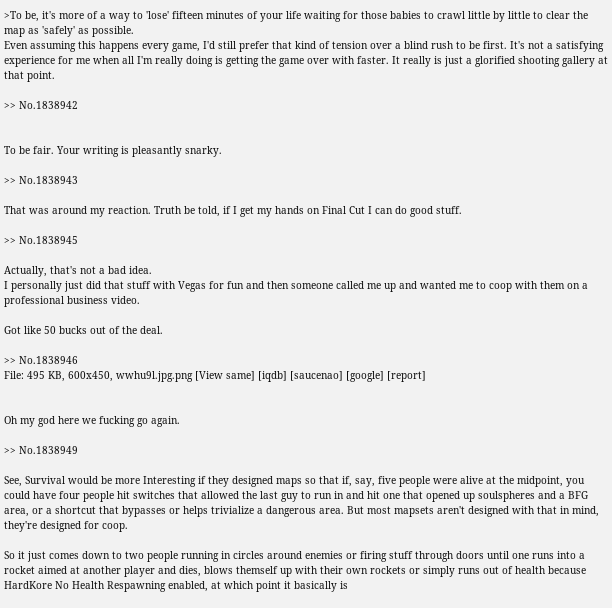>To be, it's more of a way to 'lose' fifteen minutes of your life waiting for those babies to crawl little by little to clear the map as 'safely' as possible.
Even assuming this happens every game, I'd still prefer that kind of tension over a blind rush to be first. It's not a satisfying experience for me when all I'm really doing is getting the game over with faster. It really is just a glorified shooting gallery at that point.

>> No.1838942


To be fair. Your writing is pleasantly snarky.

>> No.1838943

That was around my reaction. Truth be told, if I get my hands on Final Cut I can do good stuff.

>> No.1838945

Actually, that's not a bad idea.
I personally just did that stuff with Vegas for fun and then someone called me up and wanted me to coop with them on a professional business video.

Got like 50 bucks out of the deal.

>> No.1838946
File: 495 KB, 600x450, wwhu9l.jpg.png [View same] [iqdb] [saucenao] [google] [report]


Oh my god here we fucking go again.

>> No.1838949

See, Survival would be more Interesting if they designed maps so that if, say, five people were alive at the midpoint, you could have four people hit switches that allowed the last guy to run in and hit one that opened up soulspheres and a BFG area, or a shortcut that bypasses or helps trivialize a dangerous area. But most mapsets aren't designed with that in mind, they're designed for coop.

So it just comes down to two people running in circles around enemies or firing stuff through doors until one runs into a rocket aimed at another player and dies, blows themself up with their own rockets or simply runs out of health because HardKore No Health Respawning enabled, at which point it basically is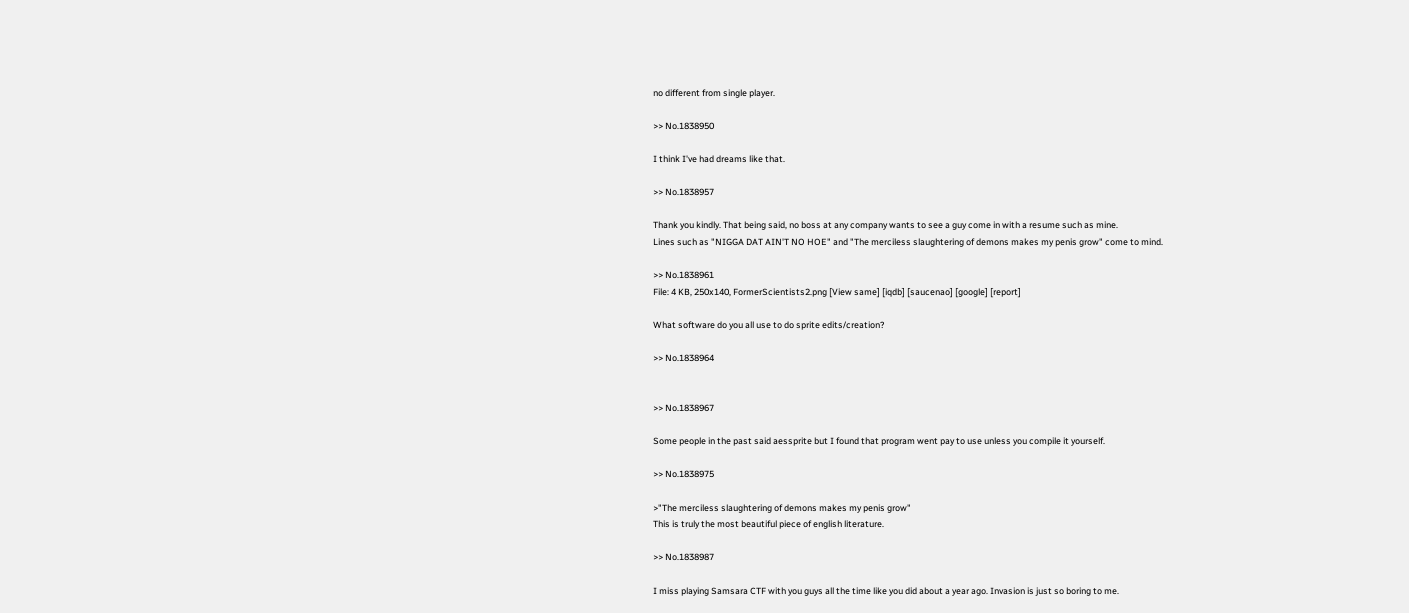no different from single player.

>> No.1838950

I think I've had dreams like that.

>> No.1838957

Thank you kindly. That being said, no boss at any company wants to see a guy come in with a resume such as mine.
Lines such as "NIGGA DAT AIN'T NO HOE" and "The merciless slaughtering of demons makes my penis grow" come to mind.

>> No.1838961
File: 4 KB, 250x140, FormerScientists2.png [View same] [iqdb] [saucenao] [google] [report]

What software do you all use to do sprite edits/creation?

>> No.1838964


>> No.1838967

Some people in the past said aessprite but I found that program went pay to use unless you compile it yourself.

>> No.1838975

>"The merciless slaughtering of demons makes my penis grow"
This is truly the most beautiful piece of english literature.

>> No.1838987

I miss playing Samsara CTF with you guys all the time like you did about a year ago. Invasion is just so boring to me.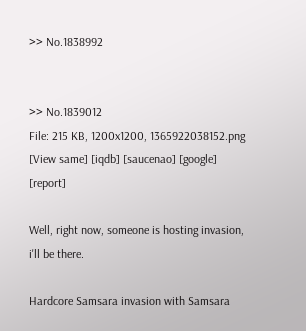>> No.1838992


>> No.1839012
File: 215 KB, 1200x1200, 1365922038152.png [View same] [iqdb] [saucenao] [google] [report]

Well, right now, someone is hosting invasion, i'll be there.

Hardcore Samsara invasion with Samsara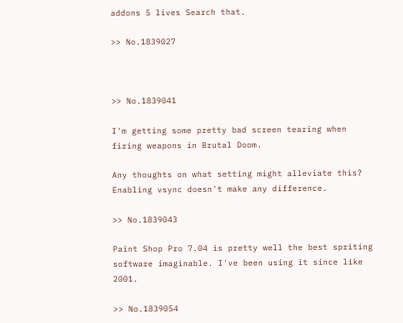addons 5 lives Search that.

>> No.1839027



>> No.1839041

I'm getting some pretty bad screen tearing when firing weapons in Brutal Doom.

Any thoughts on what setting might alleviate this? Enabling vsync doesn't make any difference.

>> No.1839043

Paint Shop Pro 7.04 is pretty well the best spriting software imaginable. I've been using it since like 2001.

>> No.1839054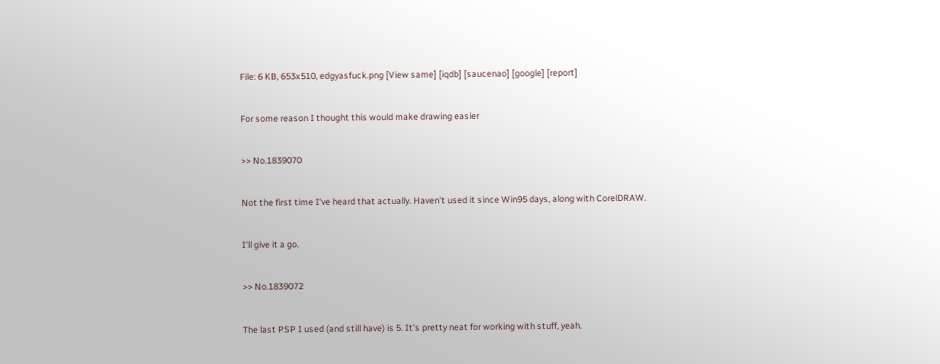File: 6 KB, 653x510, edgyasfuck.png [View same] [iqdb] [saucenao] [google] [report]

For some reason I thought this would make drawing easier

>> No.1839070

Not the first time I've heard that actually. Haven't used it since Win95 days, along with CorelDRAW.

I'll give it a go.

>> No.1839072

The last PSP I used (and still have) is 5. It's pretty neat for working with stuff, yeah.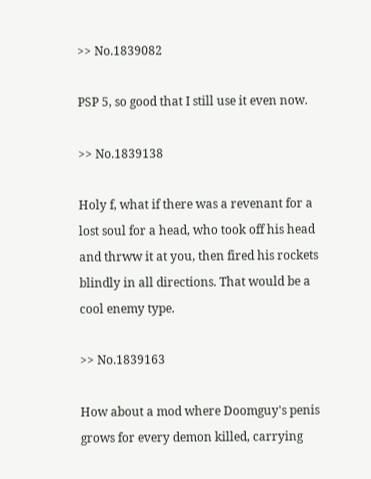>> No.1839082

PSP 5, so good that I still use it even now.

>> No.1839138

Holy f, what if there was a revenant for a lost soul for a head, who took off his head and thrww it at you, then fired his rockets blindly in all directions. That would be a cool enemy type.

>> No.1839163

How about a mod where Doomguy's penis grows for every demon killed, carrying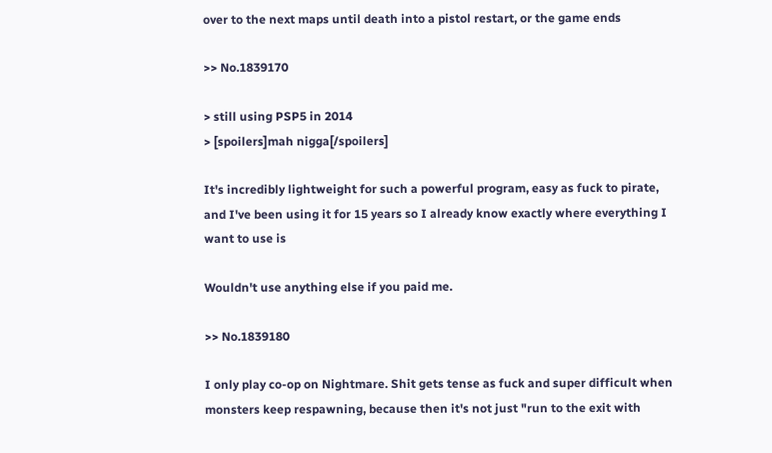over to the next maps until death into a pistol restart, or the game ends

>> No.1839170

> still using PSP5 in 2014
> [spoilers]mah nigga[/spoilers]

It's incredibly lightweight for such a powerful program, easy as fuck to pirate, and I've been using it for 15 years so I already know exactly where everything I want to use is

Wouldn't use anything else if you paid me.

>> No.1839180

I only play co-op on Nightmare. Shit gets tense as fuck and super difficult when monsters keep respawning, because then it's not just "run to the exit with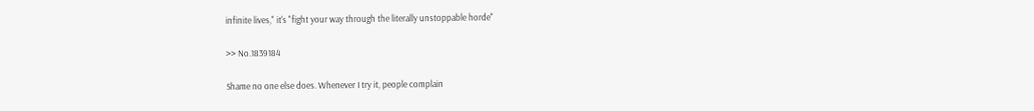infinite lives," it's "fight your way through the literally unstoppable horde"

>> No.1839184

Shame no one else does. Whenever I try it, people complain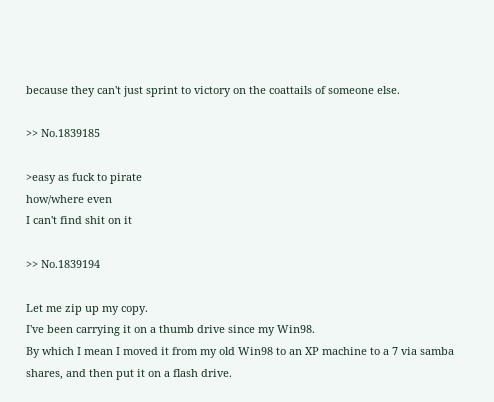because they can't just sprint to victory on the coattails of someone else.

>> No.1839185

>easy as fuck to pirate
how/where even
I can't find shit on it

>> No.1839194

Let me zip up my copy.
I've been carrying it on a thumb drive since my Win98.
By which I mean I moved it from my old Win98 to an XP machine to a 7 via samba shares, and then put it on a flash drive.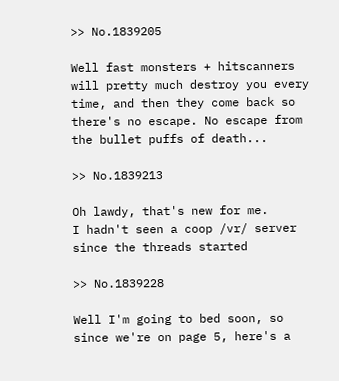>> No.1839205

Well fast monsters + hitscanners will pretty much destroy you every time, and then they come back so there's no escape. No escape from the bullet puffs of death...

>> No.1839213

Oh lawdy, that's new for me.
I hadn't seen a coop /vr/ server since the threads started

>> No.1839228

Well I'm going to bed soon, so since we're on page 5, here's a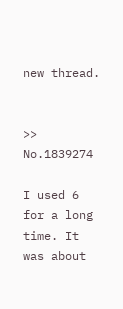new thread.


>> No.1839274

I used 6 for a long time. It was about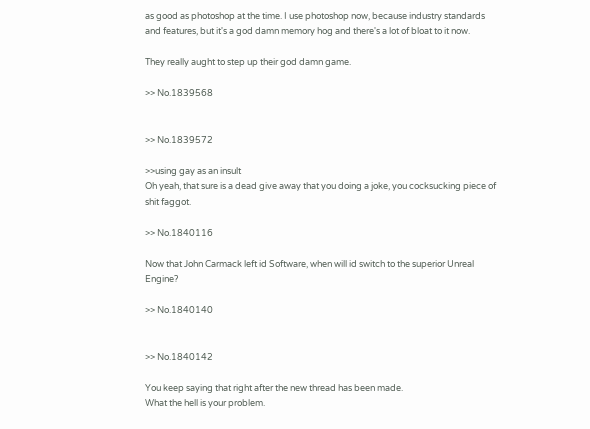as good as photoshop at the time. I use photoshop now, because industry standards and features, but it's a god damn memory hog and there's a lot of bloat to it now.

They really aught to step up their god damn game.

>> No.1839568


>> No.1839572

>>using gay as an insult
Oh yeah, that sure is a dead give away that you doing a joke, you cocksucking piece of shit faggot.

>> No.1840116

Now that John Carmack left id Software, when will id switch to the superior Unreal Engine?

>> No.1840140


>> No.1840142

You keep saying that right after the new thread has been made.
What the hell is your problem.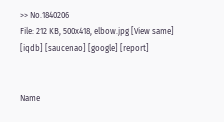>> No.1840206
File: 212 KB, 500x418, elbow.jpg [View same] [iqdb] [saucenao] [google] [report]


Name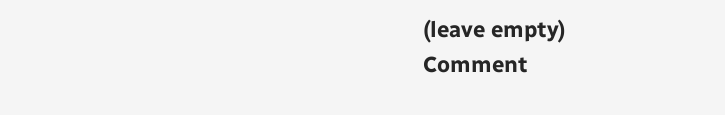(leave empty)
Comment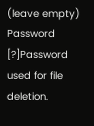(leave empty)
Password [?]Password used for file deletion.